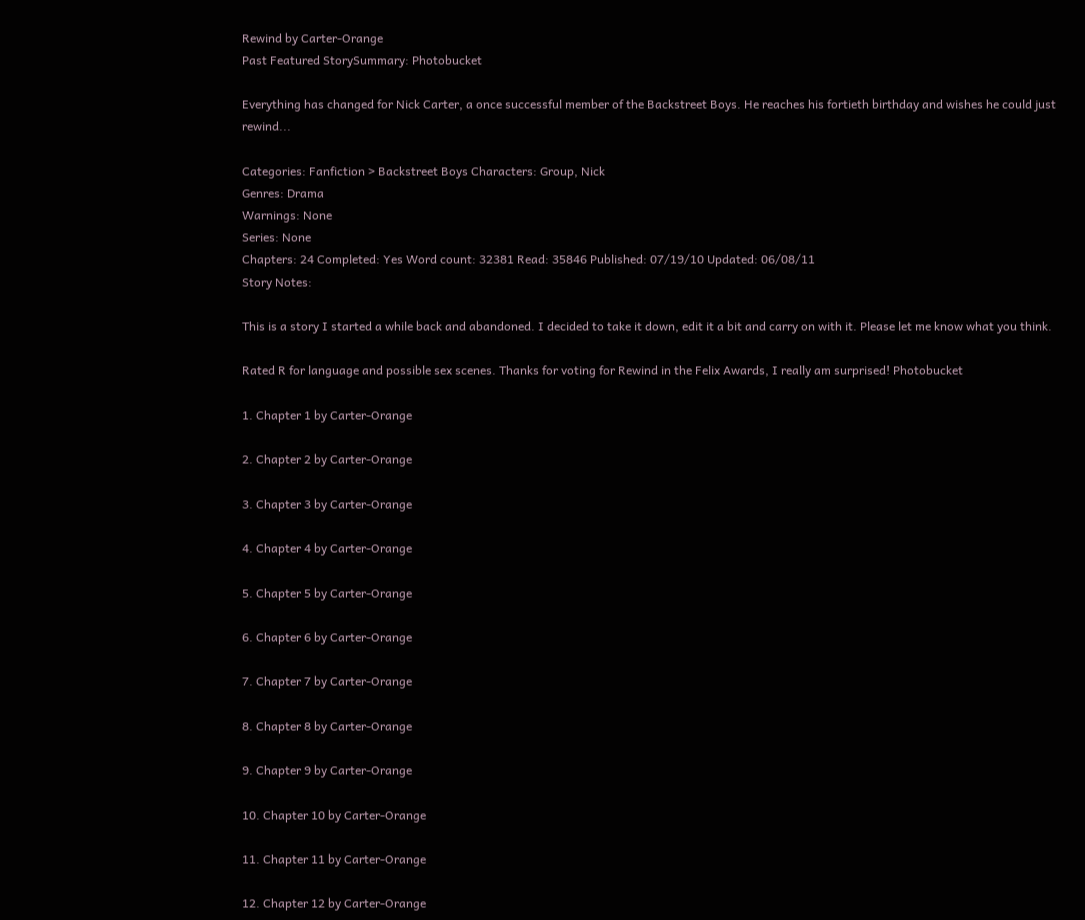Rewind by Carter-Orange
Past Featured StorySummary: Photobucket

Everything has changed for Nick Carter, a once successful member of the Backstreet Boys. He reaches his fortieth birthday and wishes he could just rewind...

Categories: Fanfiction > Backstreet Boys Characters: Group, Nick
Genres: Drama
Warnings: None
Series: None
Chapters: 24 Completed: Yes Word count: 32381 Read: 35846 Published: 07/19/10 Updated: 06/08/11
Story Notes:

This is a story I started a while back and abandoned. I decided to take it down, edit it a bit and carry on with it. Please let me know what you think.

Rated R for language and possible sex scenes. Thanks for voting for Rewind in the Felix Awards, I really am surprised! Photobucket

1. Chapter 1 by Carter-Orange

2. Chapter 2 by Carter-Orange

3. Chapter 3 by Carter-Orange

4. Chapter 4 by Carter-Orange

5. Chapter 5 by Carter-Orange

6. Chapter 6 by Carter-Orange

7. Chapter 7 by Carter-Orange

8. Chapter 8 by Carter-Orange

9. Chapter 9 by Carter-Orange

10. Chapter 10 by Carter-Orange

11. Chapter 11 by Carter-Orange

12. Chapter 12 by Carter-Orange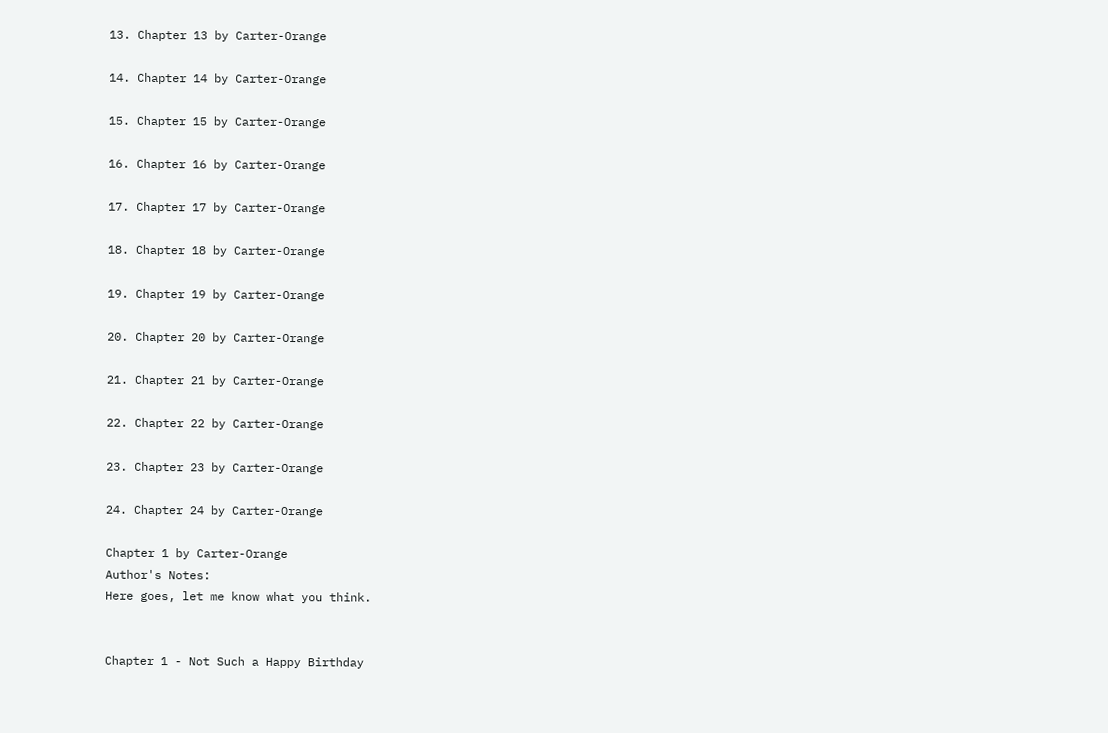13. Chapter 13 by Carter-Orange

14. Chapter 14 by Carter-Orange

15. Chapter 15 by Carter-Orange

16. Chapter 16 by Carter-Orange

17. Chapter 17 by Carter-Orange

18. Chapter 18 by Carter-Orange

19. Chapter 19 by Carter-Orange

20. Chapter 20 by Carter-Orange

21. Chapter 21 by Carter-Orange

22. Chapter 22 by Carter-Orange

23. Chapter 23 by Carter-Orange

24. Chapter 24 by Carter-Orange

Chapter 1 by Carter-Orange
Author's Notes:
Here goes, let me know what you think.


Chapter 1 - Not Such a Happy Birthday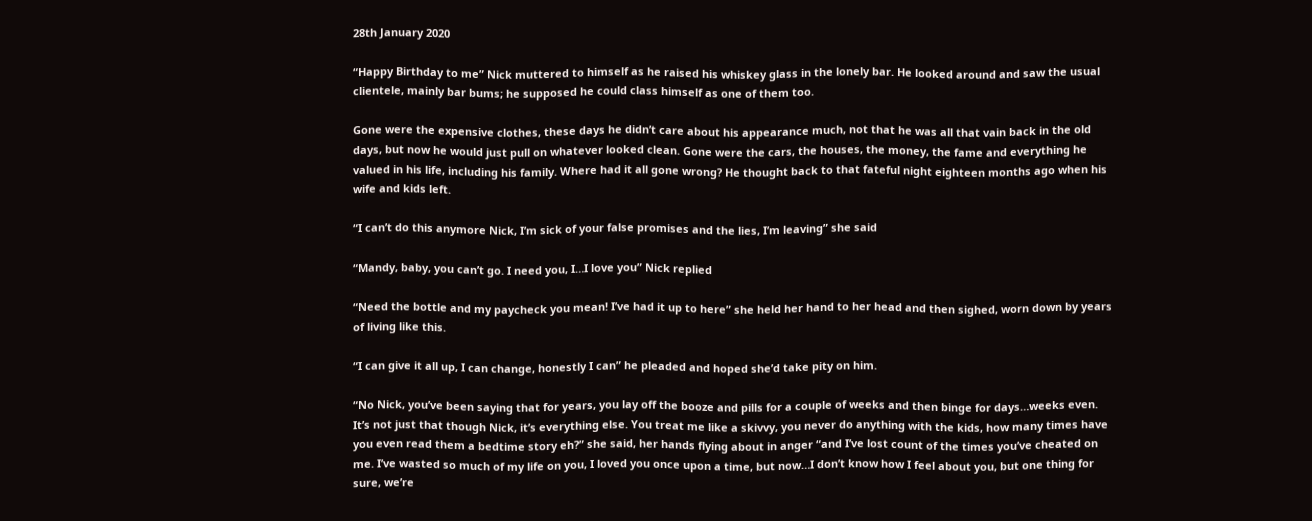28th January 2020

“Happy Birthday to me” Nick muttered to himself as he raised his whiskey glass in the lonely bar. He looked around and saw the usual clientele, mainly bar bums; he supposed he could class himself as one of them too.

Gone were the expensive clothes, these days he didn’t care about his appearance much, not that he was all that vain back in the old days, but now he would just pull on whatever looked clean. Gone were the cars, the houses, the money, the fame and everything he valued in his life, including his family. Where had it all gone wrong? He thought back to that fateful night eighteen months ago when his wife and kids left.

“I can’t do this anymore Nick, I’m sick of your false promises and the lies, I’m leaving” she said

“Mandy, baby, you can’t go. I need you, I…I love you” Nick replied

“Need the bottle and my paycheck you mean! I’ve had it up to here” she held her hand to her head and then sighed, worn down by years of living like this.

“I can give it all up, I can change, honestly I can” he pleaded and hoped she’d take pity on him.

“No Nick, you’ve been saying that for years, you lay off the booze and pills for a couple of weeks and then binge for days…weeks even. It’s not just that though Nick, it’s everything else. You treat me like a skivvy, you never do anything with the kids, how many times have you even read them a bedtime story eh?” she said, her hands flying about in anger “and I’ve lost count of the times you’ve cheated on me. I’ve wasted so much of my life on you, I loved you once upon a time, but now…I don’t know how I feel about you, but one thing for sure, we’re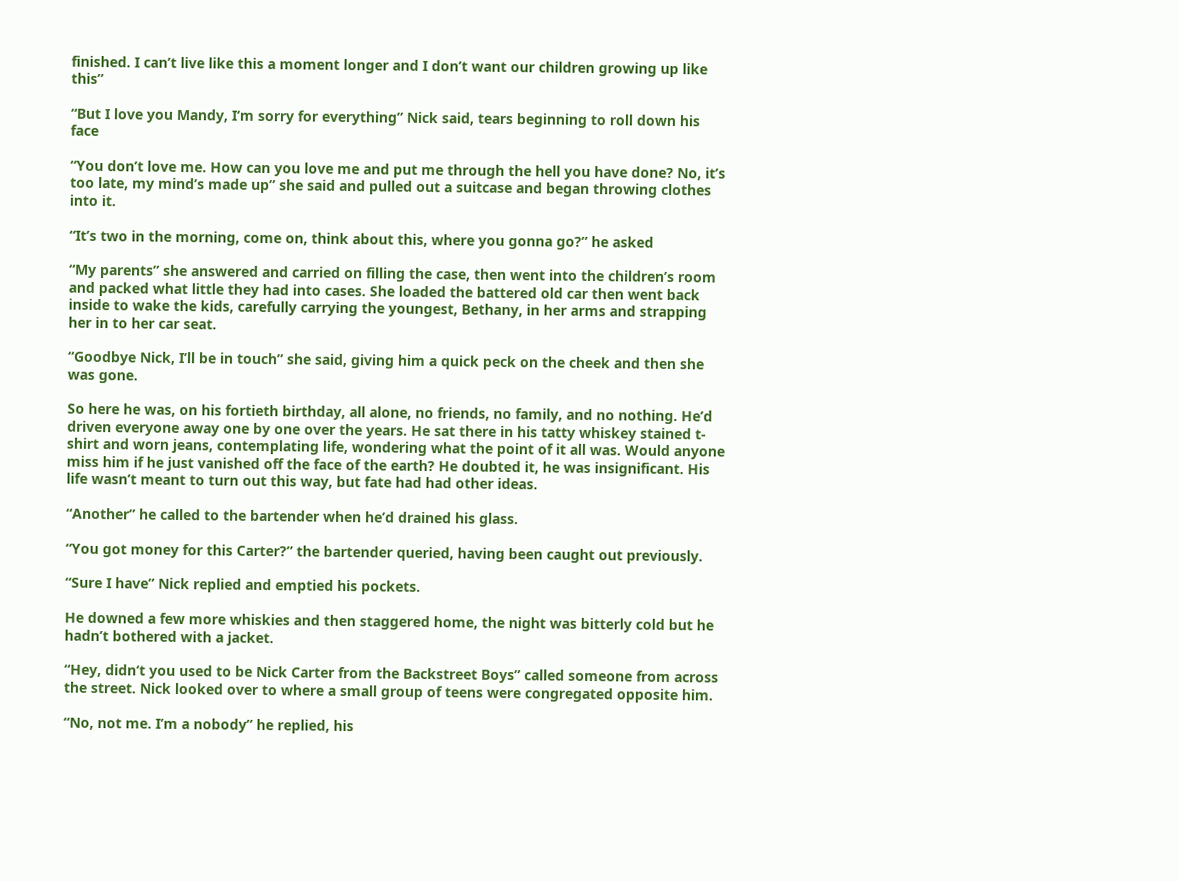finished. I can’t live like this a moment longer and I don’t want our children growing up like this”

“But I love you Mandy, I‘m sorry for everything” Nick said, tears beginning to roll down his face

“You don’t love me. How can you love me and put me through the hell you have done? No, it’s too late, my mind’s made up” she said and pulled out a suitcase and began throwing clothes into it.

“It’s two in the morning, come on, think about this, where you gonna go?” he asked

“My parents” she answered and carried on filling the case, then went into the children’s room and packed what little they had into cases. She loaded the battered old car then went back inside to wake the kids, carefully carrying the youngest, Bethany, in her arms and strapping her in to her car seat.

“Goodbye Nick, I’ll be in touch” she said, giving him a quick peck on the cheek and then she was gone.

So here he was, on his fortieth birthday, all alone, no friends, no family, and no nothing. He’d driven everyone away one by one over the years. He sat there in his tatty whiskey stained t-shirt and worn jeans, contemplating life, wondering what the point of it all was. Would anyone miss him if he just vanished off the face of the earth? He doubted it, he was insignificant. His life wasn’t meant to turn out this way, but fate had had other ideas.

“Another” he called to the bartender when he’d drained his glass.

“You got money for this Carter?” the bartender queried, having been caught out previously.

“Sure I have” Nick replied and emptied his pockets.

He downed a few more whiskies and then staggered home, the night was bitterly cold but he hadn’t bothered with a jacket.

“Hey, didn‘t you used to be Nick Carter from the Backstreet Boys” called someone from across the street. Nick looked over to where a small group of teens were congregated opposite him.

“No, not me. I’m a nobody” he replied, his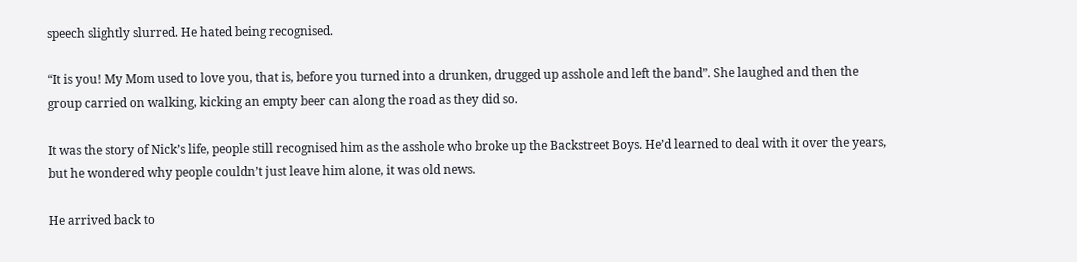speech slightly slurred. He hated being recognised.

“It is you! My Mom used to love you, that is, before you turned into a drunken, drugged up asshole and left the band”. She laughed and then the group carried on walking, kicking an empty beer can along the road as they did so.

It was the story of Nick’s life, people still recognised him as the asshole who broke up the Backstreet Boys. He’d learned to deal with it over the years, but he wondered why people couldn’t just leave him alone, it was old news.

He arrived back to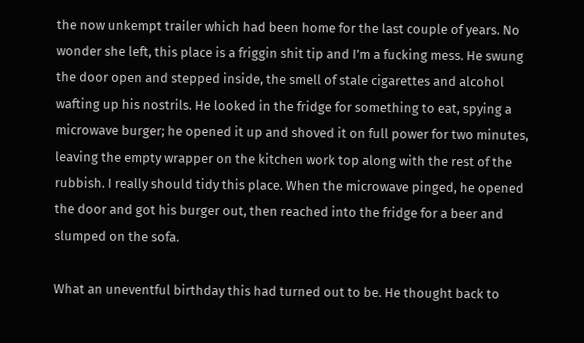the now unkempt trailer which had been home for the last couple of years. No wonder she left, this place is a friggin shit tip and I’m a fucking mess. He swung the door open and stepped inside, the smell of stale cigarettes and alcohol wafting up his nostrils. He looked in the fridge for something to eat, spying a microwave burger; he opened it up and shoved it on full power for two minutes, leaving the empty wrapper on the kitchen work top along with the rest of the rubbish. I really should tidy this place. When the microwave pinged, he opened the door and got his burger out, then reached into the fridge for a beer and slumped on the sofa.

What an uneventful birthday this had turned out to be. He thought back to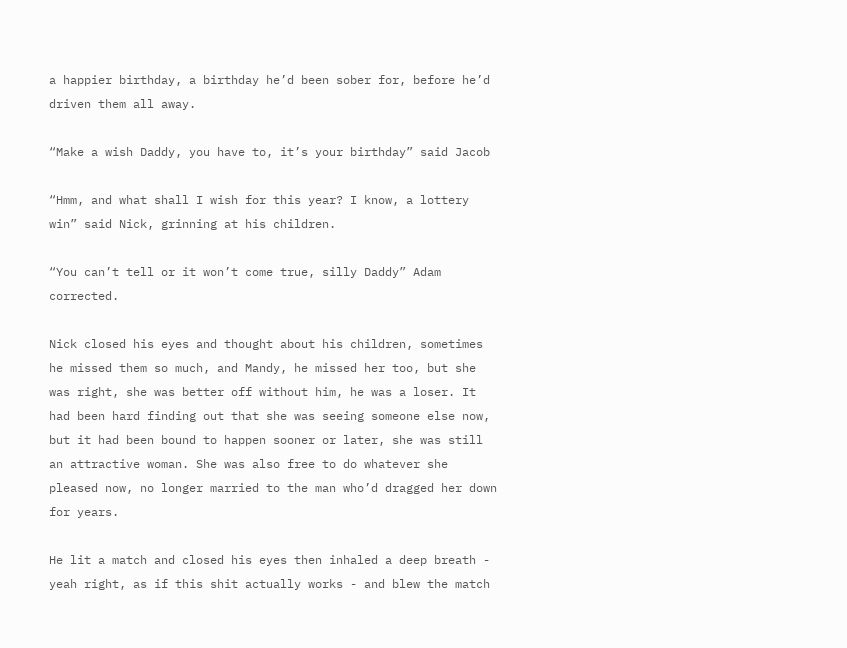a happier birthday, a birthday he’d been sober for, before he’d driven them all away.

“Make a wish Daddy, you have to, it’s your birthday” said Jacob

“Hmm, and what shall I wish for this year? I know, a lottery win” said Nick, grinning at his children.

“You can’t tell or it won’t come true, silly Daddy” Adam corrected.

Nick closed his eyes and thought about his children, sometimes he missed them so much, and Mandy, he missed her too, but she was right, she was better off without him, he was a loser. It had been hard finding out that she was seeing someone else now, but it had been bound to happen sooner or later, she was still an attractive woman. She was also free to do whatever she pleased now, no longer married to the man who’d dragged her down for years.

He lit a match and closed his eyes then inhaled a deep breath - yeah right, as if this shit actually works - and blew the match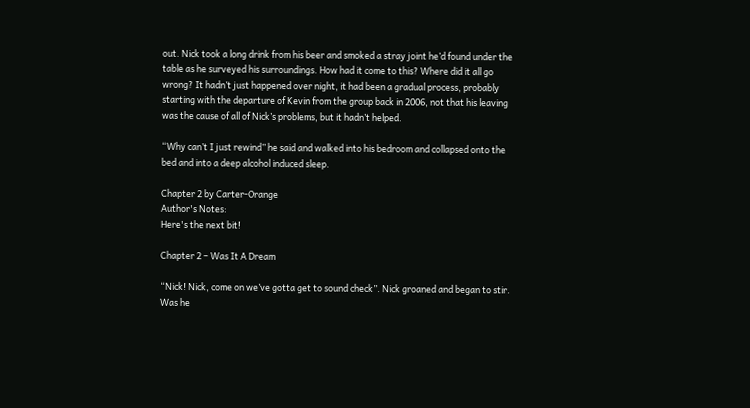out. Nick took a long drink from his beer and smoked a stray joint he’d found under the table as he surveyed his surroundings. How had it come to this? Where did it all go wrong? It hadn’t just happened over night, it had been a gradual process, probably starting with the departure of Kevin from the group back in 2006, not that his leaving was the cause of all of Nick’s problems, but it hadn’t helped.

“Why can’t I just rewind” he said and walked into his bedroom and collapsed onto the bed and into a deep alcohol induced sleep.

Chapter 2 by Carter-Orange
Author's Notes:
Here's the next bit!

Chapter 2 – Was It A Dream

“Nick! Nick, come on we’ve gotta get to sound check”. Nick groaned and began to stir. Was he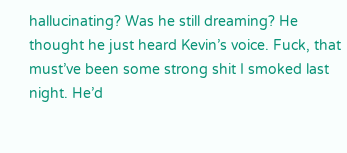hallucinating? Was he still dreaming? He thought he just heard Kevin’s voice. Fuck, that must’ve been some strong shit I smoked last night. He’d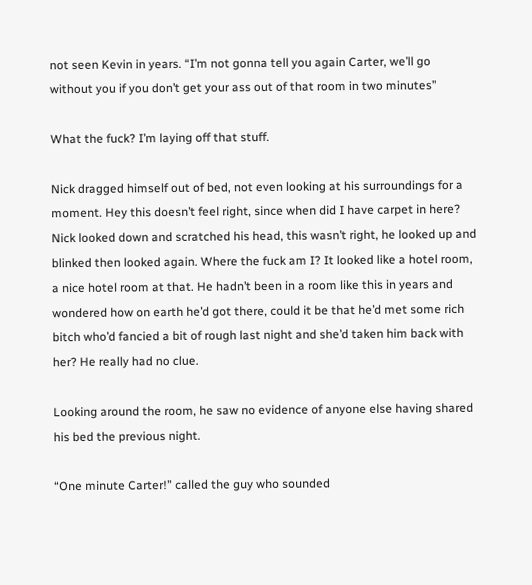not seen Kevin in years. “I’m not gonna tell you again Carter, we’ll go without you if you don’t get your ass out of that room in two minutes”

What the fuck? I’m laying off that stuff.

Nick dragged himself out of bed, not even looking at his surroundings for a moment. Hey this doesn’t feel right, since when did I have carpet in here? Nick looked down and scratched his head, this wasn’t right, he looked up and blinked then looked again. Where the fuck am I? It looked like a hotel room, a nice hotel room at that. He hadn’t been in a room like this in years and wondered how on earth he’d got there, could it be that he’d met some rich bitch who’d fancied a bit of rough last night and she’d taken him back with her? He really had no clue.

Looking around the room, he saw no evidence of anyone else having shared his bed the previous night.

“One minute Carter!” called the guy who sounded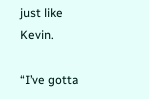just like Kevin.

“I’ve gotta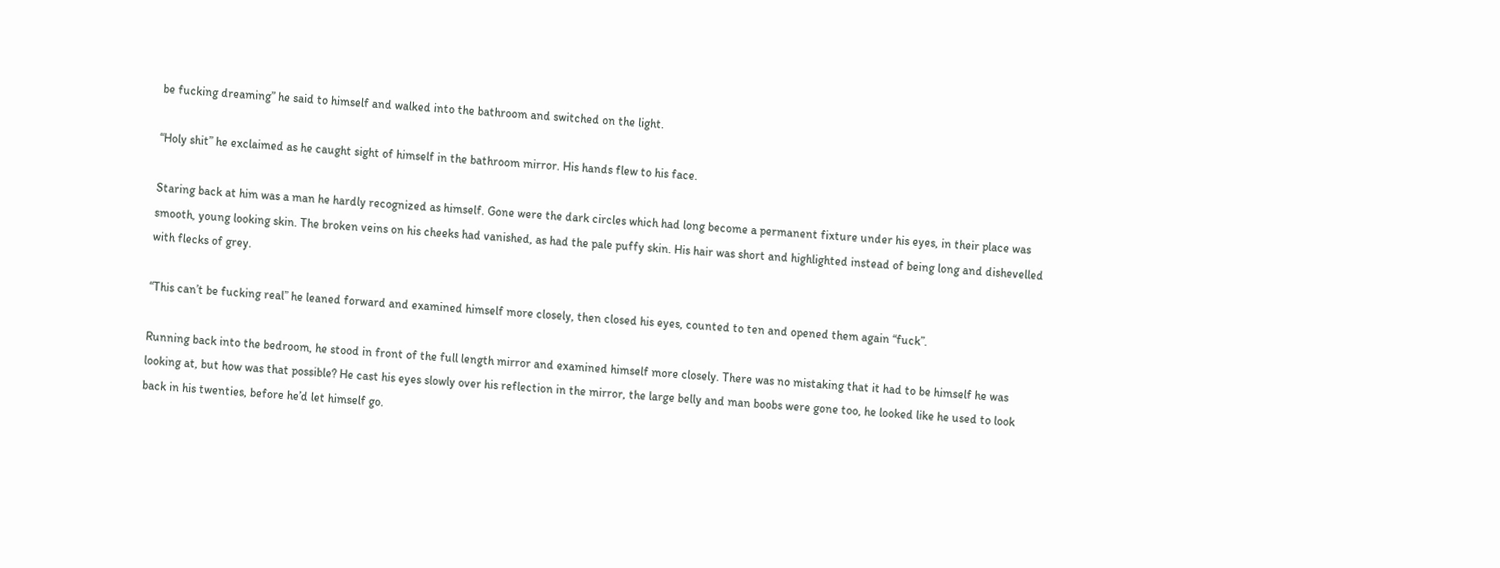be fucking dreaming” he said to himself and walked into the bathroom and switched on the light.

“Holy shit” he exclaimed as he caught sight of himself in the bathroom mirror. His hands flew to his face.

Staring back at him was a man he hardly recognized as himself. Gone were the dark circles which had long become a permanent fixture under his eyes, in their place was smooth, young looking skin. The broken veins on his cheeks had vanished, as had the pale puffy skin. His hair was short and highlighted instead of being long and dishevelled with flecks of grey.

“This can’t be fucking real” he leaned forward and examined himself more closely, then closed his eyes, counted to ten and opened them again “fuck”.

Running back into the bedroom, he stood in front of the full length mirror and examined himself more closely. There was no mistaking that it had to be himself he was looking at, but how was that possible? He cast his eyes slowly over his reflection in the mirror, the large belly and man boobs were gone too, he looked like he used to look back in his twenties, before he’d let himself go.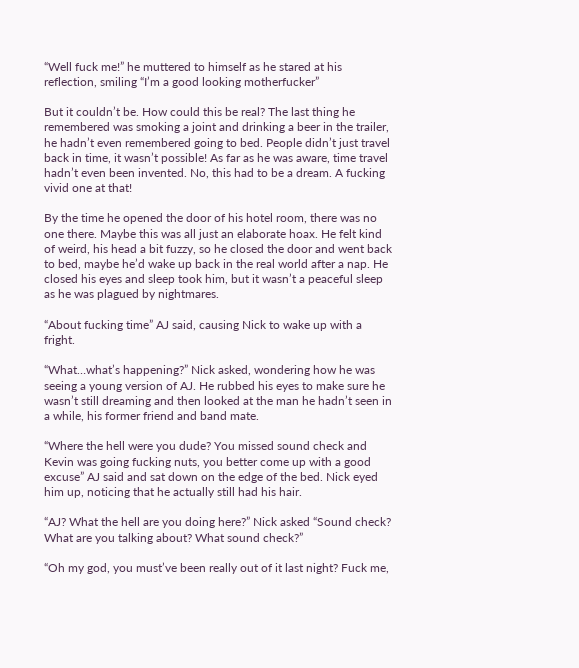“Well fuck me!” he muttered to himself as he stared at his reflection, smiling “I’m a good looking motherfucker”

But it couldn’t be. How could this be real? The last thing he remembered was smoking a joint and drinking a beer in the trailer, he hadn’t even remembered going to bed. People didn’t just travel back in time, it wasn’t possible! As far as he was aware, time travel hadn’t even been invented. No, this had to be a dream. A fucking vivid one at that!

By the time he opened the door of his hotel room, there was no one there. Maybe this was all just an elaborate hoax. He felt kind of weird, his head a bit fuzzy, so he closed the door and went back to bed, maybe he’d wake up back in the real world after a nap. He closed his eyes and sleep took him, but it wasn’t a peaceful sleep as he was plagued by nightmares.

“About fucking time” AJ said, causing Nick to wake up with a fright.

“What…what’s happening?” Nick asked, wondering how he was seeing a young version of AJ. He rubbed his eyes to make sure he wasn’t still dreaming and then looked at the man he hadn’t seen in a while, his former friend and band mate.

“Where the hell were you dude? You missed sound check and Kevin was going fucking nuts, you better come up with a good excuse” AJ said and sat down on the edge of the bed. Nick eyed him up, noticing that he actually still had his hair.

“AJ? What the hell are you doing here?” Nick asked “Sound check? What are you talking about? What sound check?”

“Oh my god, you must’ve been really out of it last night? Fuck me,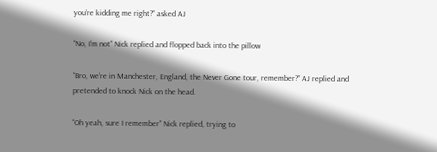you’re kidding me right?” asked AJ

“No, I’m not” Nick replied and flopped back into the pillow

“Bro, we’re in Manchester, England, the Never Gone tour, remember?” AJ replied and pretended to knock Nick on the head.

“Oh yeah, sure I remember” Nick replied, trying to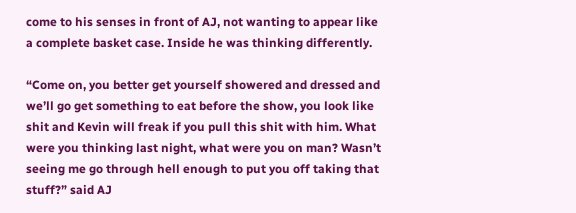come to his senses in front of AJ, not wanting to appear like a complete basket case. Inside he was thinking differently.

“Come on, you better get yourself showered and dressed and we’ll go get something to eat before the show, you look like shit and Kevin will freak if you pull this shit with him. What were you thinking last night, what were you on man? Wasn’t seeing me go through hell enough to put you off taking that stuff?” said AJ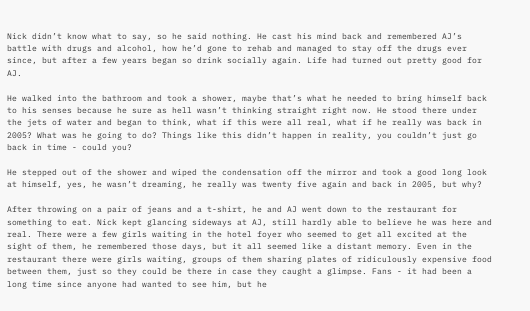Nick didn’t know what to say, so he said nothing. He cast his mind back and remembered AJ’s battle with drugs and alcohol, how he’d gone to rehab and managed to stay off the drugs ever since, but after a few years began so drink socially again. Life had turned out pretty good for AJ.

He walked into the bathroom and took a shower, maybe that’s what he needed to bring himself back to his senses because he sure as hell wasn’t thinking straight right now. He stood there under the jets of water and began to think, what if this were all real, what if he really was back in 2005? What was he going to do? Things like this didn’t happen in reality, you couldn’t just go back in time - could you?

He stepped out of the shower and wiped the condensation off the mirror and took a good long look at himself, yes, he wasn’t dreaming, he really was twenty five again and back in 2005, but why?

After throwing on a pair of jeans and a t-shirt, he and AJ went down to the restaurant for something to eat. Nick kept glancing sideways at AJ, still hardly able to believe he was here and real. There were a few girls waiting in the hotel foyer who seemed to get all excited at the sight of them, he remembered those days, but it all seemed like a distant memory. Even in the restaurant there were girls waiting, groups of them sharing plates of ridiculously expensive food between them, just so they could be there in case they caught a glimpse. Fans - it had been a long time since anyone had wanted to see him, but he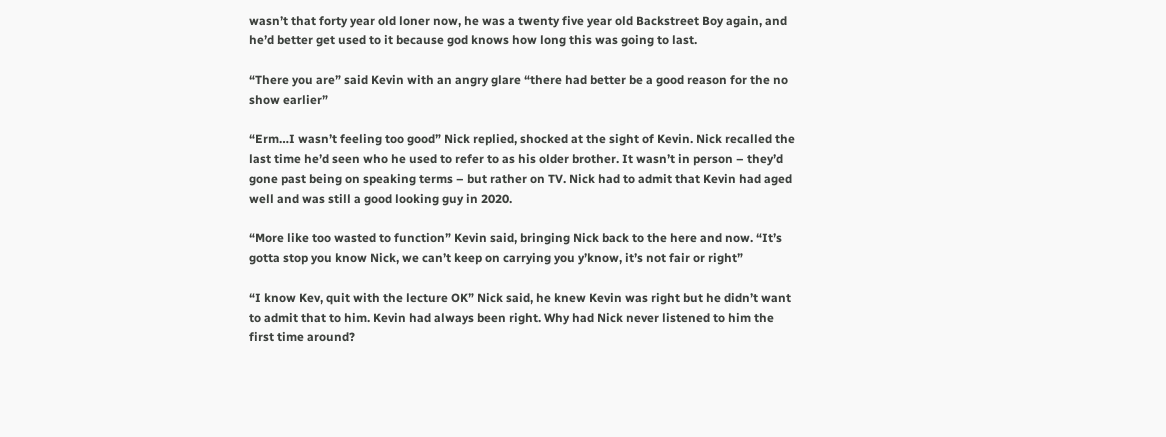wasn’t that forty year old loner now, he was a twenty five year old Backstreet Boy again, and he’d better get used to it because god knows how long this was going to last.

“There you are” said Kevin with an angry glare “there had better be a good reason for the no show earlier”

“Erm…I wasn’t feeling too good” Nick replied, shocked at the sight of Kevin. Nick recalled the last time he’d seen who he used to refer to as his older brother. It wasn’t in person – they’d gone past being on speaking terms – but rather on TV. Nick had to admit that Kevin had aged well and was still a good looking guy in 2020.

“More like too wasted to function” Kevin said, bringing Nick back to the here and now. “It’s gotta stop you know Nick, we can’t keep on carrying you y’know, it’s not fair or right”

“I know Kev, quit with the lecture OK” Nick said, he knew Kevin was right but he didn’t want to admit that to him. Kevin had always been right. Why had Nick never listened to him the first time around?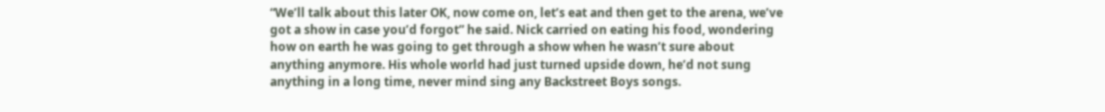“We’ll talk about this later OK, now come on, let’s eat and then get to the arena, we’ve got a show in case you’d forgot” he said. Nick carried on eating his food, wondering how on earth he was going to get through a show when he wasn’t sure about anything anymore. His whole world had just turned upside down, he’d not sung anything in a long time, never mind sing any Backstreet Boys songs.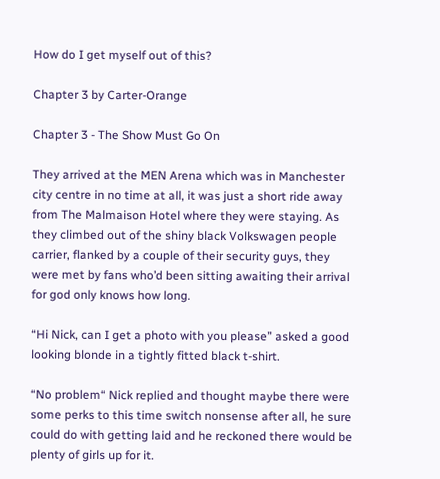How do I get myself out of this?

Chapter 3 by Carter-Orange

Chapter 3 - The Show Must Go On

They arrived at the MEN Arena which was in Manchester city centre in no time at all, it was just a short ride away from The Malmaison Hotel where they were staying. As they climbed out of the shiny black Volkswagen people carrier, flanked by a couple of their security guys, they were met by fans who’d been sitting awaiting their arrival for god only knows how long.

“Hi Nick, can I get a photo with you please” asked a good looking blonde in a tightly fitted black t-shirt.

“No problem“ Nick replied and thought maybe there were some perks to this time switch nonsense after all, he sure could do with getting laid and he reckoned there would be plenty of girls up for it.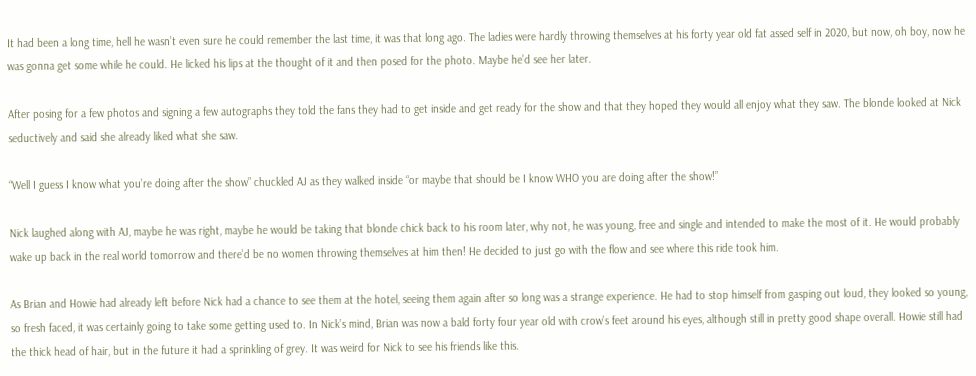It had been a long time, hell he wasn’t even sure he could remember the last time, it was that long ago. The ladies were hardly throwing themselves at his forty year old fat assed self in 2020, but now, oh boy, now he was gonna get some while he could. He licked his lips at the thought of it and then posed for the photo. Maybe he’d see her later.

After posing for a few photos and signing a few autographs they told the fans they had to get inside and get ready for the show and that they hoped they would all enjoy what they saw. The blonde looked at Nick seductively and said she already liked what she saw.

“Well I guess I know what you’re doing after the show” chuckled AJ as they walked inside “or maybe that should be I know WHO you are doing after the show!”

Nick laughed along with AJ, maybe he was right, maybe he would be taking that blonde chick back to his room later, why not, he was young, free and single and intended to make the most of it. He would probably wake up back in the real world tomorrow and there’d be no women throwing themselves at him then! He decided to just go with the flow and see where this ride took him.

As Brian and Howie had already left before Nick had a chance to see them at the hotel, seeing them again after so long was a strange experience. He had to stop himself from gasping out loud, they looked so young, so fresh faced, it was certainly going to take some getting used to. In Nick’s mind, Brian was now a bald forty four year old with crow’s feet around his eyes, although still in pretty good shape overall. Howie still had the thick head of hair, but in the future it had a sprinkling of grey. It was weird for Nick to see his friends like this.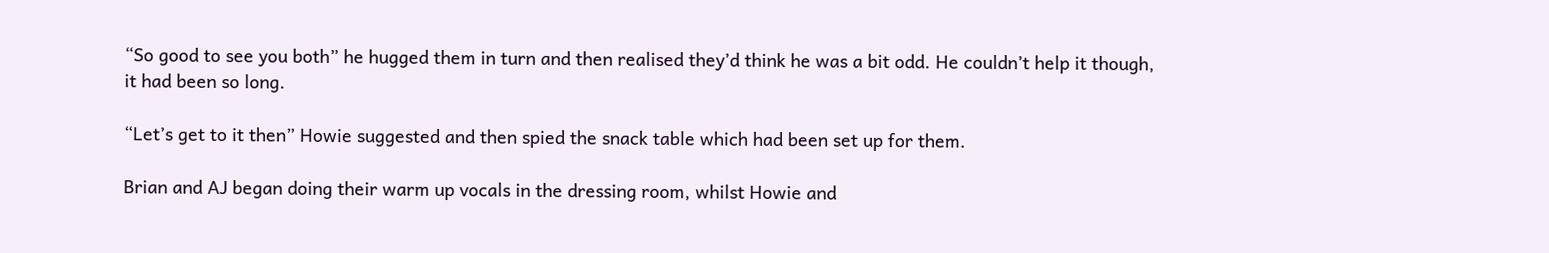“So good to see you both” he hugged them in turn and then realised they’d think he was a bit odd. He couldn’t help it though, it had been so long.

“Let’s get to it then” Howie suggested and then spied the snack table which had been set up for them.

Brian and AJ began doing their warm up vocals in the dressing room, whilst Howie and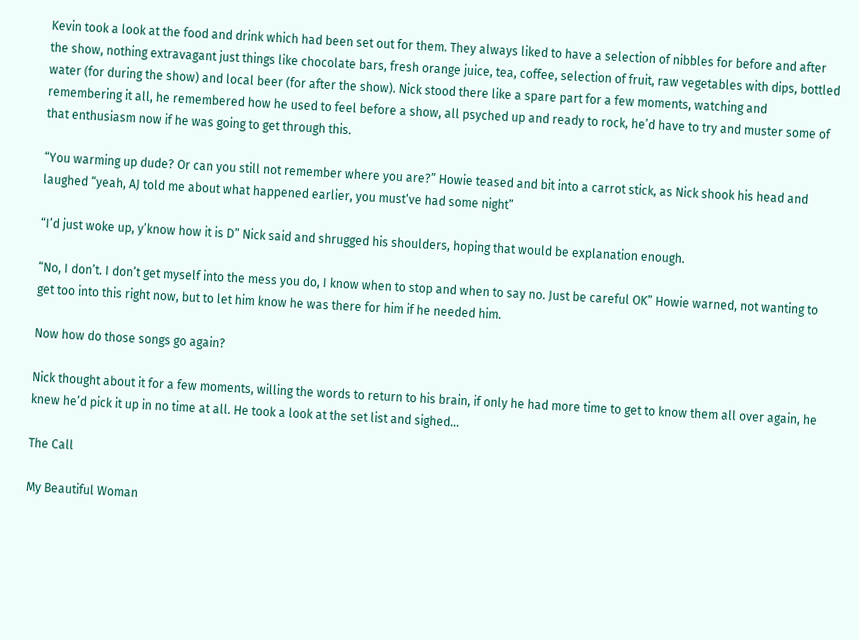Kevin took a look at the food and drink which had been set out for them. They always liked to have a selection of nibbles for before and after the show, nothing extravagant just things like chocolate bars, fresh orange juice, tea, coffee, selection of fruit, raw vegetables with dips, bottled water (for during the show) and local beer (for after the show). Nick stood there like a spare part for a few moments, watching and remembering it all, he remembered how he used to feel before a show, all psyched up and ready to rock, he’d have to try and muster some of that enthusiasm now if he was going to get through this.

“You warming up dude? Or can you still not remember where you are?” Howie teased and bit into a carrot stick, as Nick shook his head and laughed “yeah, AJ told me about what happened earlier, you must‘ve had some night”

“I’d just woke up, y’know how it is D” Nick said and shrugged his shoulders, hoping that would be explanation enough.

“No, I don’t. I don’t get myself into the mess you do, I know when to stop and when to say no. Just be careful OK” Howie warned, not wanting to get too into this right now, but to let him know he was there for him if he needed him.

Now how do those songs go again?

Nick thought about it for a few moments, willing the words to return to his brain, if only he had more time to get to know them all over again, he knew he’d pick it up in no time at all. He took a look at the set list and sighed…

The Call

My Beautiful Woman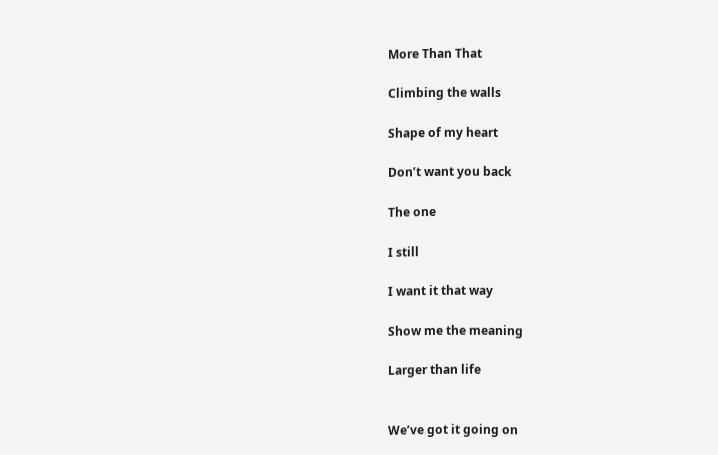More Than That

Climbing the walls

Shape of my heart

Don’t want you back

The one

I still

I want it that way

Show me the meaning

Larger than life


We’ve got it going on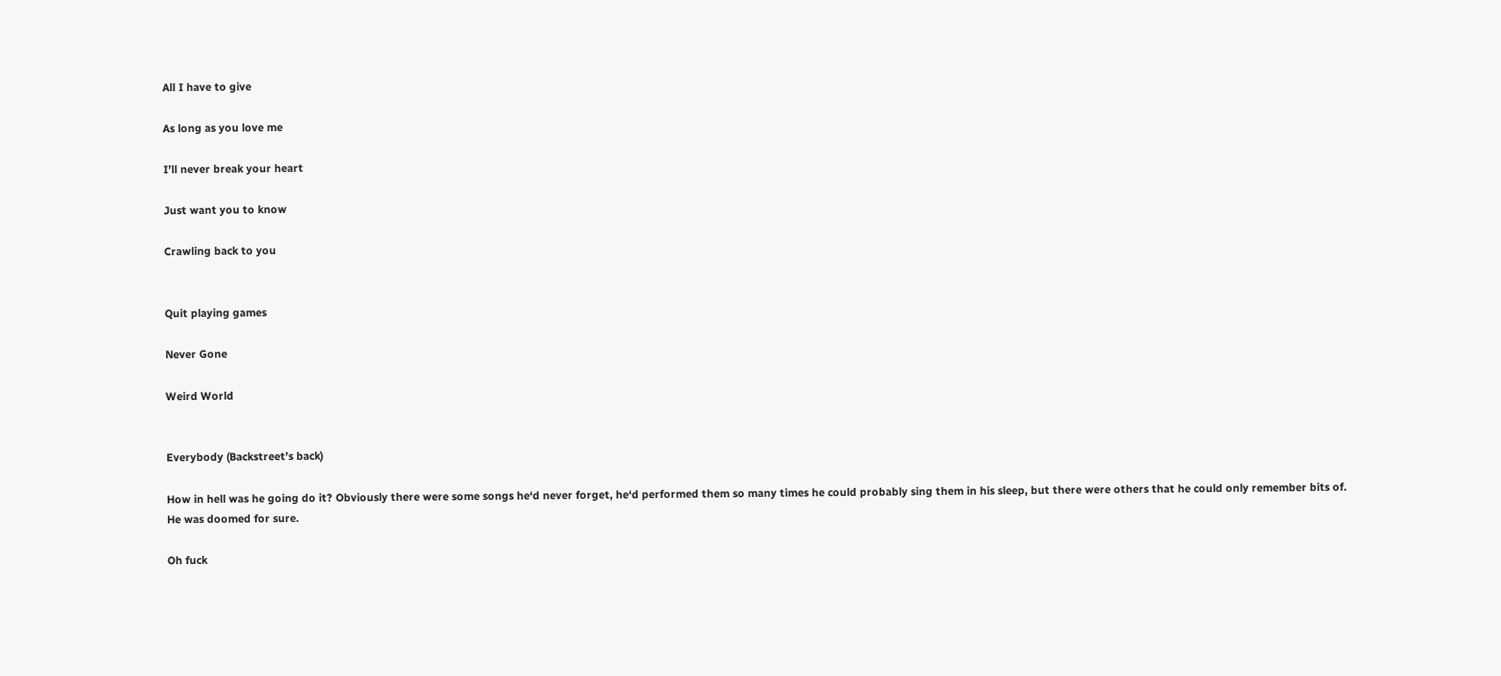All I have to give

As long as you love me

I’ll never break your heart

Just want you to know

Crawling back to you


Quit playing games

Never Gone

Weird World


Everybody (Backstreet’s back)

How in hell was he going do it? Obviously there were some songs he‘d never forget, he‘d performed them so many times he could probably sing them in his sleep, but there were others that he could only remember bits of. He was doomed for sure.

Oh fuck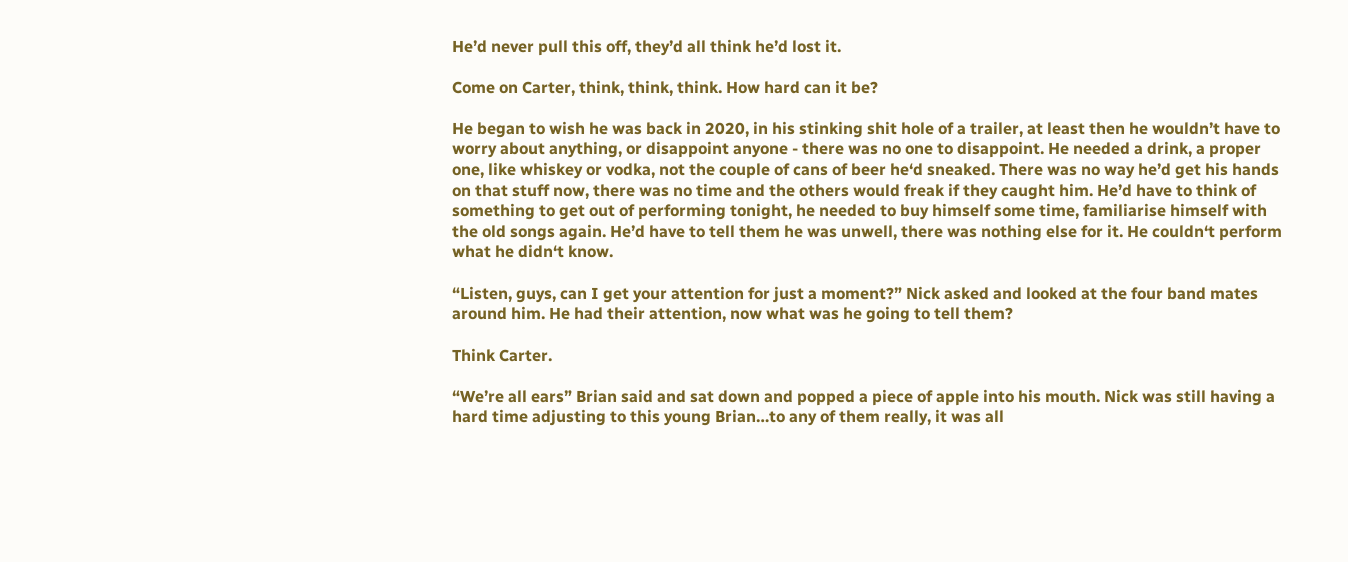He’d never pull this off, they’d all think he’d lost it.

Come on Carter, think, think, think. How hard can it be?

He began to wish he was back in 2020, in his stinking shit hole of a trailer, at least then he wouldn’t have to worry about anything, or disappoint anyone - there was no one to disappoint. He needed a drink, a proper one, like whiskey or vodka, not the couple of cans of beer he‘d sneaked. There was no way he’d get his hands on that stuff now, there was no time and the others would freak if they caught him. He’d have to think of something to get out of performing tonight, he needed to buy himself some time, familiarise himself with the old songs again. He’d have to tell them he was unwell, there was nothing else for it. He couldn‘t perform what he didn‘t know.

“Listen, guys, can I get your attention for just a moment?” Nick asked and looked at the four band mates around him. He had their attention, now what was he going to tell them?

Think Carter.

“We’re all ears” Brian said and sat down and popped a piece of apple into his mouth. Nick was still having a hard time adjusting to this young Brian…to any of them really, it was all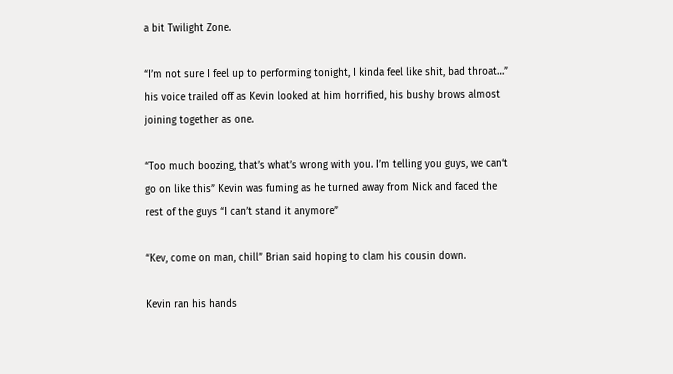a bit Twilight Zone.

“I’m not sure I feel up to performing tonight, I kinda feel like shit, bad throat…” his voice trailed off as Kevin looked at him horrified, his bushy brows almost joining together as one.

“Too much boozing, that’s what’s wrong with you. I’m telling you guys, we can‘t go on like this” Kevin was fuming as he turned away from Nick and faced the rest of the guys “I can’t stand it anymore”

“Kev, come on man, chill” Brian said hoping to clam his cousin down.

Kevin ran his hands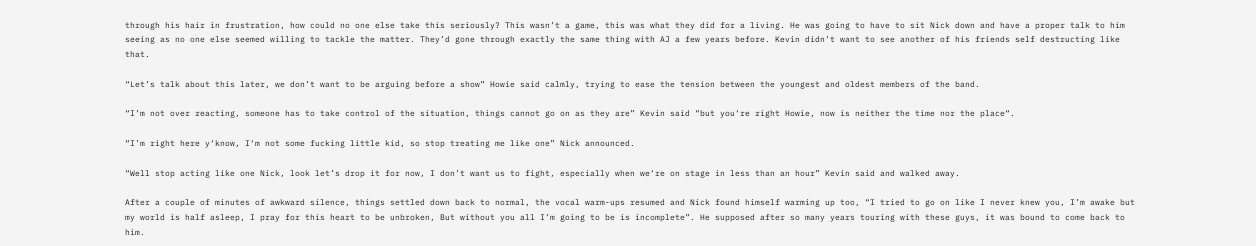through his hair in frustration, how could no one else take this seriously? This wasn’t a game, this was what they did for a living. He was going to have to sit Nick down and have a proper talk to him seeing as no one else seemed willing to tackle the matter. They’d gone through exactly the same thing with AJ a few years before. Kevin didn’t want to see another of his friends self destructing like that.

“Let’s talk about this later, we don’t want to be arguing before a show” Howie said calmly, trying to ease the tension between the youngest and oldest members of the band.

“I’m not over reacting, someone has to take control of the situation, things cannot go on as they are” Kevin said “but you‘re right Howie, now is neither the time nor the place“.

“I’m right here y‘know, I‘m not some fucking little kid, so stop treating me like one” Nick announced.

“Well stop acting like one Nick, look let’s drop it for now, I don’t want us to fight, especially when we‘re on stage in less than an hour” Kevin said and walked away.

After a couple of minutes of awkward silence, things settled down back to normal, the vocal warm-ups resumed and Nick found himself warming up too, “I tried to go on like I never knew you, I’m awake but my world is half asleep, I pray for this heart to be unbroken, But without you all I’m going to be is incomplete”. He supposed after so many years touring with these guys, it was bound to come back to him.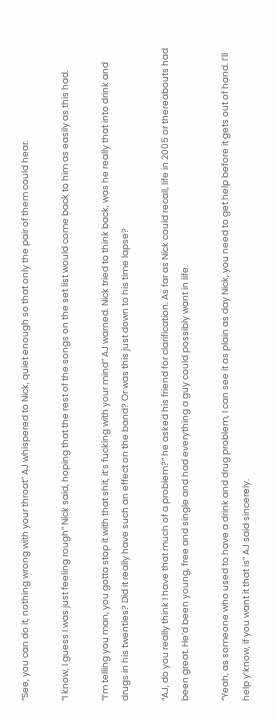“See, you can do it, nothing wrong with your throat” AJ whispered to Nick, quiet enough so that only the pair of them could hear.

“I know, I guess I was just feeling rough” Nick said, hoping that the rest of the songs on the set list would come back to him as easily as this had.

“I’m telling you man, you gotta stop it with that shit, it’s fucking with your mind” AJ warned. Nick tried to think back, was he really that into drink and drugs in his twenties? Did it really have such an effect on the band? Or was this just down to his time lapse?

“AJ, do you really think I have that much of a problem?” he asked his friend for clarification. As far as Nick could recall, life in 2005 or thereabouts had been great. He’d been young, free and single and had everything a guy could possibly want in life.

“Yeah, as someone who used to have a drink and drug problem, I can see it as plain as day Nick, you need to get help before it gets out of hand. I’ll help y’know, if you want it that is” AJ said sincerely.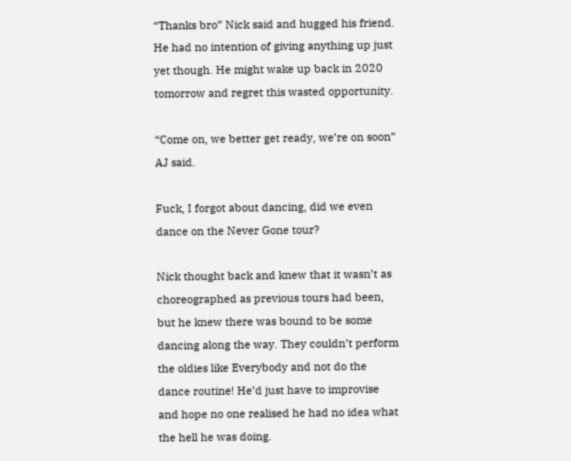“Thanks bro” Nick said and hugged his friend. He had no intention of giving anything up just yet though. He might wake up back in 2020 tomorrow and regret this wasted opportunity.

“Come on, we better get ready, we’re on soon” AJ said.

Fuck, I forgot about dancing, did we even dance on the Never Gone tour?

Nick thought back and knew that it wasn’t as choreographed as previous tours had been, but he knew there was bound to be some dancing along the way. They couldn’t perform the oldies like Everybody and not do the dance routine! He’d just have to improvise and hope no one realised he had no idea what the hell he was doing.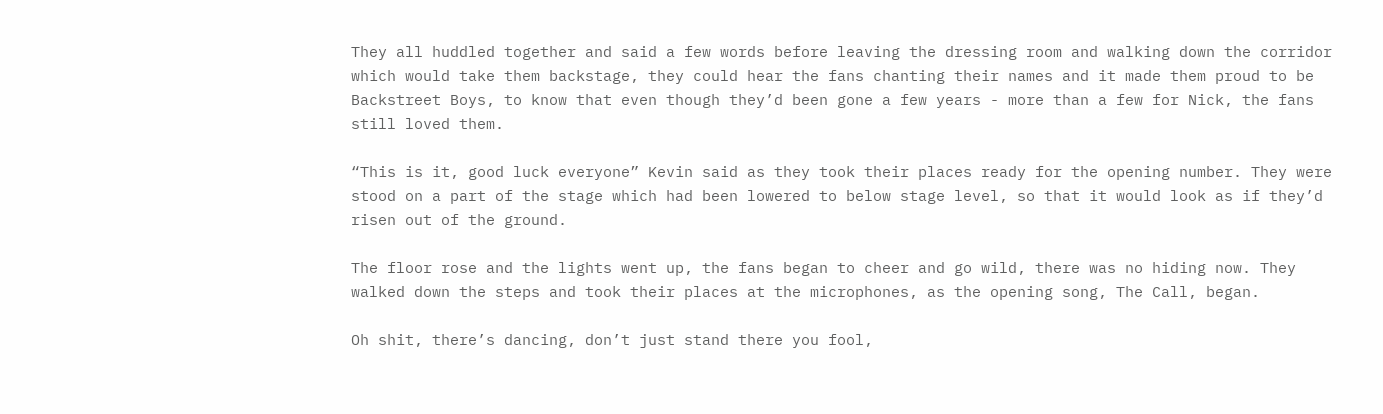They all huddled together and said a few words before leaving the dressing room and walking down the corridor which would take them backstage, they could hear the fans chanting their names and it made them proud to be Backstreet Boys, to know that even though they’d been gone a few years - more than a few for Nick, the fans still loved them.

“This is it, good luck everyone” Kevin said as they took their places ready for the opening number. They were stood on a part of the stage which had been lowered to below stage level, so that it would look as if they’d risen out of the ground.

The floor rose and the lights went up, the fans began to cheer and go wild, there was no hiding now. They walked down the steps and took their places at the microphones, as the opening song, The Call, began.

Oh shit, there’s dancing, don’t just stand there you fool,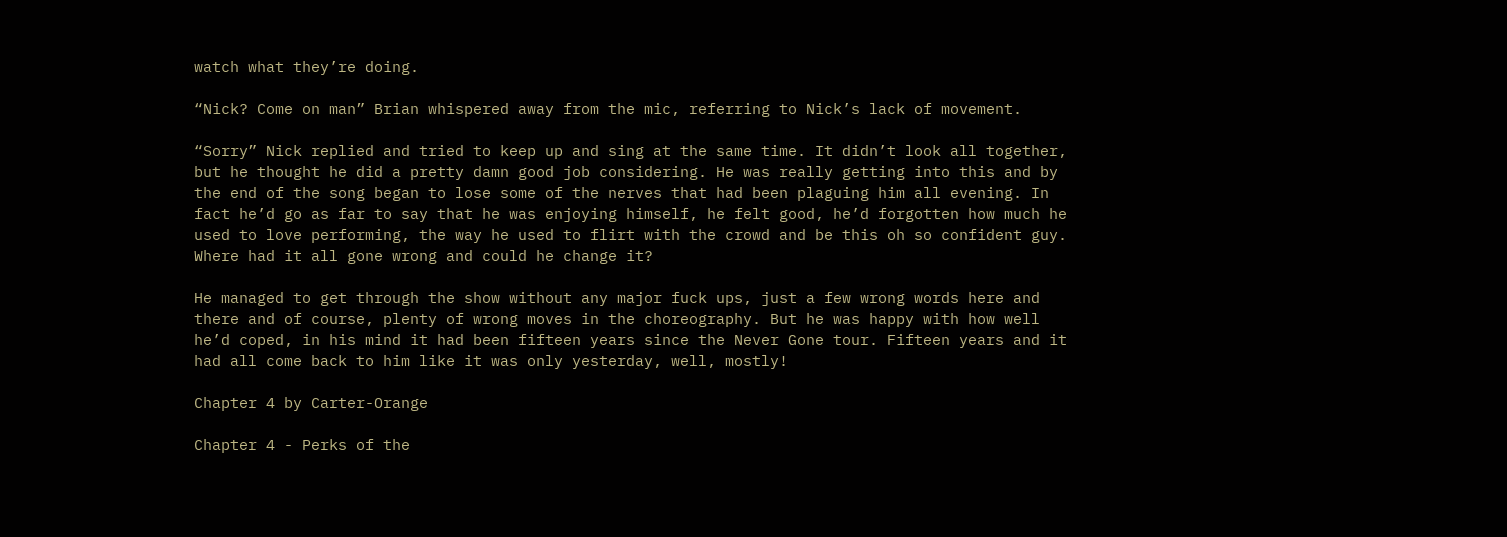watch what they’re doing.

“Nick? Come on man” Brian whispered away from the mic, referring to Nick’s lack of movement.

“Sorry” Nick replied and tried to keep up and sing at the same time. It didn’t look all together, but he thought he did a pretty damn good job considering. He was really getting into this and by the end of the song began to lose some of the nerves that had been plaguing him all evening. In fact he’d go as far to say that he was enjoying himself, he felt good, he’d forgotten how much he used to love performing, the way he used to flirt with the crowd and be this oh so confident guy. Where had it all gone wrong and could he change it?

He managed to get through the show without any major fuck ups, just a few wrong words here and there and of course, plenty of wrong moves in the choreography. But he was happy with how well he’d coped, in his mind it had been fifteen years since the Never Gone tour. Fifteen years and it had all come back to him like it was only yesterday, well, mostly!

Chapter 4 by Carter-Orange

Chapter 4 - Perks of the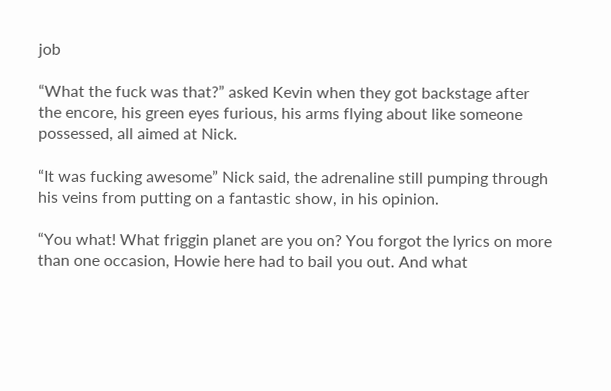job

“What the fuck was that?” asked Kevin when they got backstage after the encore, his green eyes furious, his arms flying about like someone possessed, all aimed at Nick.

“It was fucking awesome” Nick said, the adrenaline still pumping through his veins from putting on a fantastic show, in his opinion.

“You what! What friggin planet are you on? You forgot the lyrics on more than one occasion, Howie here had to bail you out. And what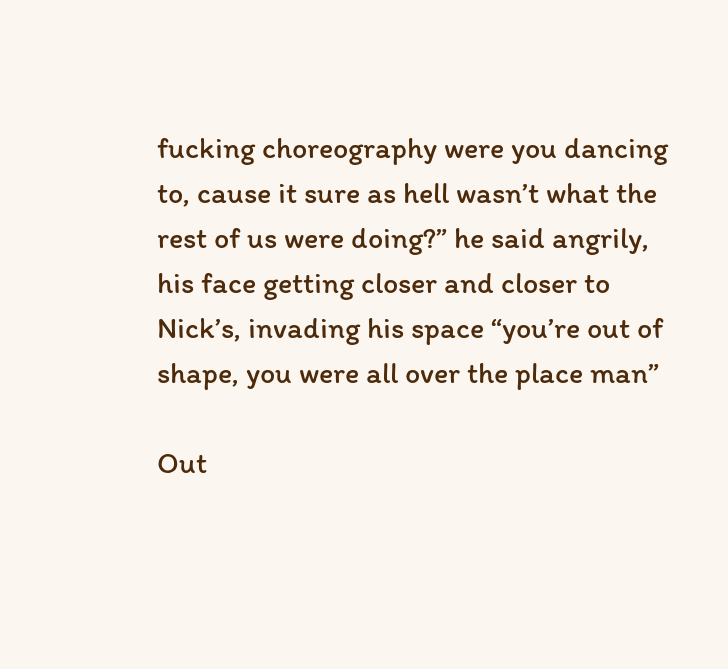fucking choreography were you dancing to, cause it sure as hell wasn’t what the rest of us were doing?” he said angrily, his face getting closer and closer to Nick’s, invading his space “you’re out of shape, you were all over the place man”

Out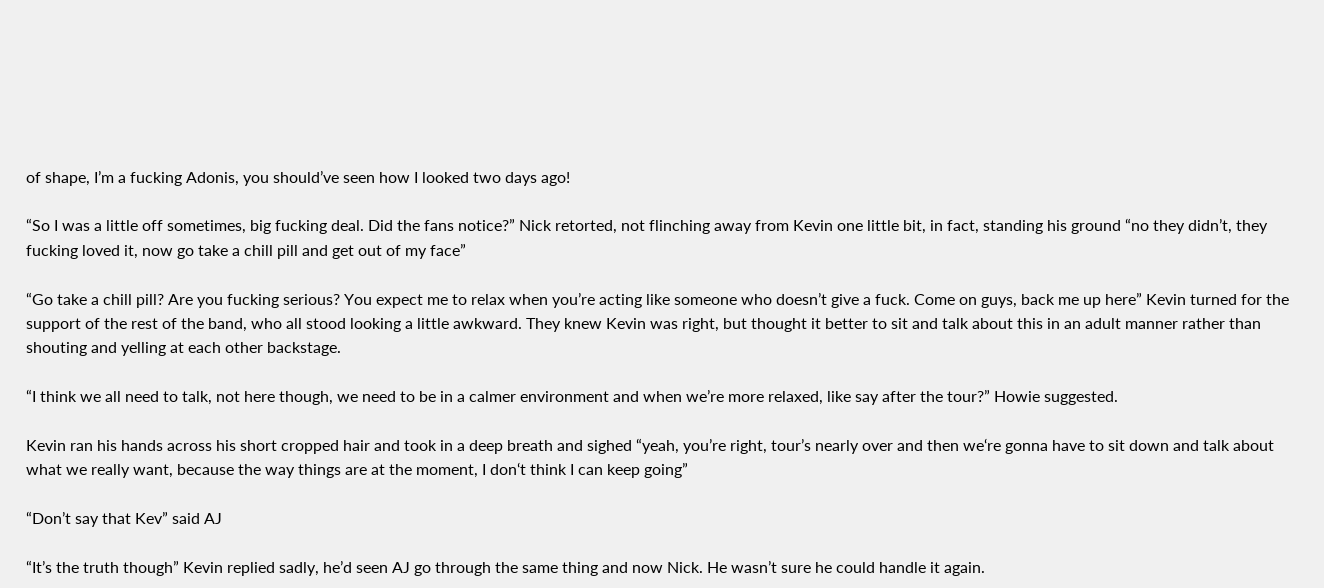of shape, I’m a fucking Adonis, you should’ve seen how I looked two days ago!

“So I was a little off sometimes, big fucking deal. Did the fans notice?” Nick retorted, not flinching away from Kevin one little bit, in fact, standing his ground “no they didn’t, they fucking loved it, now go take a chill pill and get out of my face”

“Go take a chill pill? Are you fucking serious? You expect me to relax when you’re acting like someone who doesn’t give a fuck. Come on guys, back me up here” Kevin turned for the support of the rest of the band, who all stood looking a little awkward. They knew Kevin was right, but thought it better to sit and talk about this in an adult manner rather than shouting and yelling at each other backstage.

“I think we all need to talk, not here though, we need to be in a calmer environment and when we’re more relaxed, like say after the tour?” Howie suggested.

Kevin ran his hands across his short cropped hair and took in a deep breath and sighed “yeah, you’re right, tour’s nearly over and then we‘re gonna have to sit down and talk about what we really want, because the way things are at the moment, I don‘t think I can keep going”

“Don’t say that Kev” said AJ

“It’s the truth though” Kevin replied sadly, he’d seen AJ go through the same thing and now Nick. He wasn’t sure he could handle it again.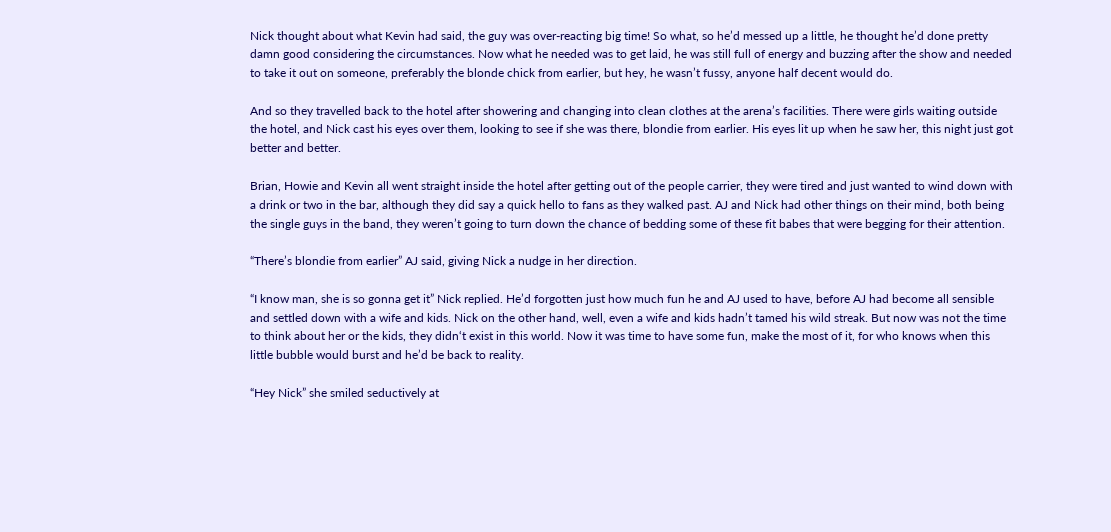Nick thought about what Kevin had said, the guy was over-reacting big time! So what, so he’d messed up a little, he thought he’d done pretty damn good considering the circumstances. Now what he needed was to get laid, he was still full of energy and buzzing after the show and needed to take it out on someone, preferably the blonde chick from earlier, but hey, he wasn’t fussy, anyone half decent would do.

And so they travelled back to the hotel after showering and changing into clean clothes at the arena’s facilities. There were girls waiting outside the hotel, and Nick cast his eyes over them, looking to see if she was there, blondie from earlier. His eyes lit up when he saw her, this night just got better and better.

Brian, Howie and Kevin all went straight inside the hotel after getting out of the people carrier, they were tired and just wanted to wind down with a drink or two in the bar, although they did say a quick hello to fans as they walked past. AJ and Nick had other things on their mind, both being the single guys in the band, they weren’t going to turn down the chance of bedding some of these fit babes that were begging for their attention.

“There’s blondie from earlier” AJ said, giving Nick a nudge in her direction.

“I know man, she is so gonna get it” Nick replied. He’d forgotten just how much fun he and AJ used to have, before AJ had become all sensible and settled down with a wife and kids. Nick on the other hand, well, even a wife and kids hadn’t tamed his wild streak. But now was not the time to think about her or the kids, they didn‘t exist in this world. Now it was time to have some fun, make the most of it, for who knows when this little bubble would burst and he’d be back to reality.

“Hey Nick” she smiled seductively at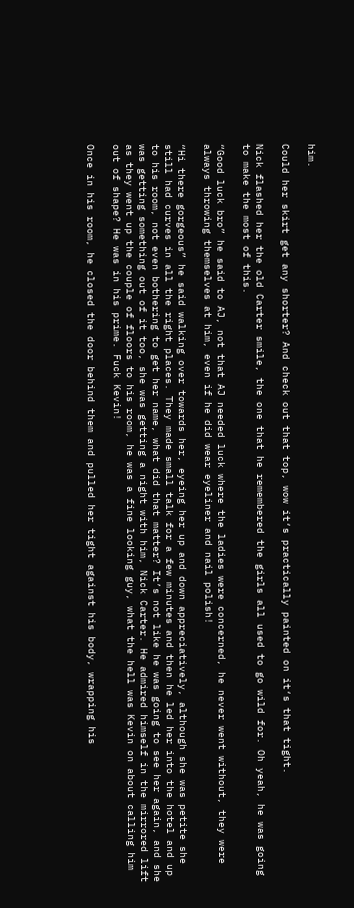him.

Could her skirt get any shorter? And check out that top, wow it‘s practically painted on it‘s that tight.

Nick flashed her the old Carter smile, the one that he remembered the girls all used to go wild for. Oh yeah, he was going to make the most of this.

“Good luck bro” he said to AJ, not that AJ needed luck where the ladies were concerned, he never went without, they were always throwing themselves at him, even if he did wear eyeliner and nail polish!

“Hi there gorgeous” he said walking over towards her, eyeing her up and down appreciatively, although she was petite she still had curves in all the right places. They made small talk for a few minutes and then he led her into the hotel and up to his room, not even bothering to get her name, what did that matter? It’s not like he was going to see her again, and she was getting something out of it too, she was getting a night with him, Nick Carter. He admired himself in the mirrored lift as they went up the couple of floors to his room, he was a fine looking guy, what the hell was Kevin on about calling him out of shape? He was in his prime. Fuck Kevin!

Once in his room, he closed the door behind them and pulled her tight against his body, wrapping his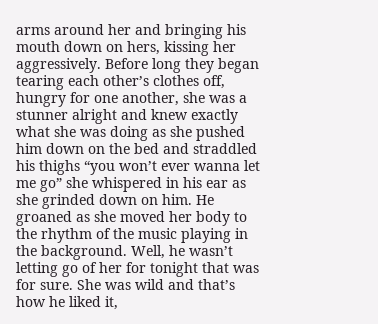arms around her and bringing his mouth down on hers, kissing her aggressively. Before long they began tearing each other’s clothes off, hungry for one another, she was a stunner alright and knew exactly what she was doing as she pushed him down on the bed and straddled his thighs “you won’t ever wanna let me go” she whispered in his ear as she grinded down on him. He groaned as she moved her body to the rhythm of the music playing in the background. Well, he wasn’t letting go of her for tonight that was for sure. She was wild and that’s how he liked it,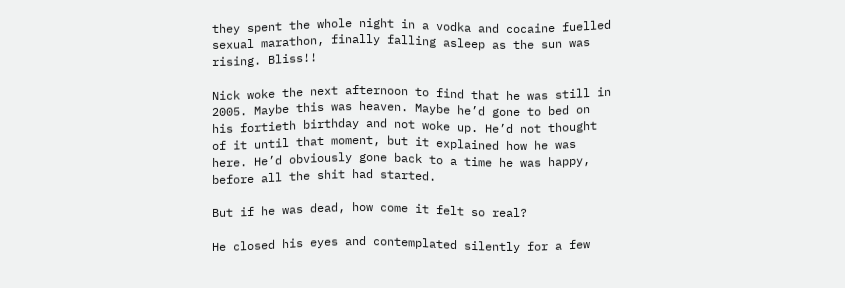they spent the whole night in a vodka and cocaine fuelled sexual marathon, finally falling asleep as the sun was rising. Bliss!!

Nick woke the next afternoon to find that he was still in 2005. Maybe this was heaven. Maybe he’d gone to bed on his fortieth birthday and not woke up. He’d not thought of it until that moment, but it explained how he was here. He’d obviously gone back to a time he was happy, before all the shit had started.

But if he was dead, how come it felt so real?

He closed his eyes and contemplated silently for a few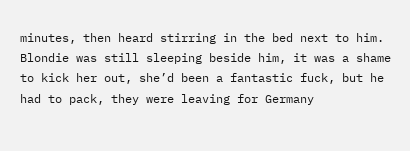minutes, then heard stirring in the bed next to him. Blondie was still sleeping beside him, it was a shame to kick her out, she’d been a fantastic fuck, but he had to pack, they were leaving for Germany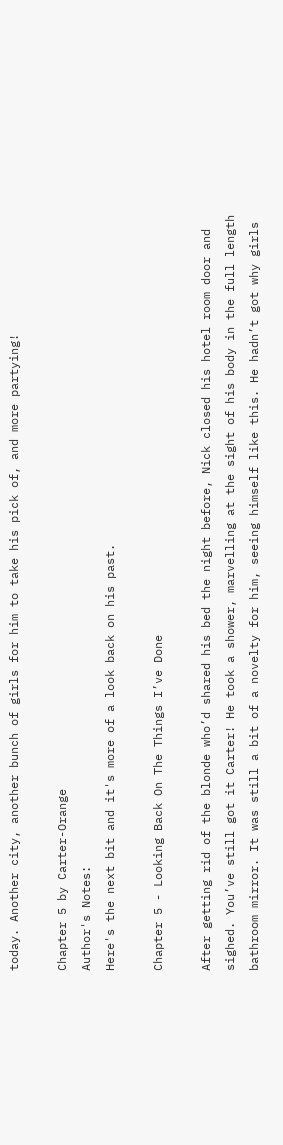today. Another city, another bunch of girls for him to take his pick of, and more partying!

Chapter 5 by Carter-Orange
Author's Notes:
Here's the next bit and it's more of a look back on his past.

Chapter 5 - Looking Back On The Things I’ve Done

After getting rid of the blonde who’d shared his bed the night before, Nick closed his hotel room door and sighed. You’ve still got it Carter! He took a shower, marvelling at the sight of his body in the full length bathroom mirror. It was still a bit of a novelty for him, seeing himself like this. He hadn’t got why girls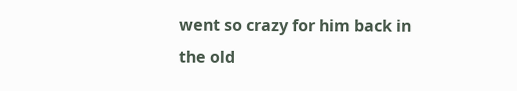went so crazy for him back in the old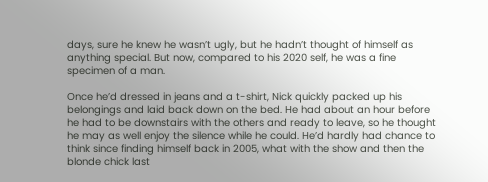days, sure he knew he wasn’t ugly, but he hadn’t thought of himself as anything special. But now, compared to his 2020 self, he was a fine specimen of a man.

Once he’d dressed in jeans and a t-shirt, Nick quickly packed up his belongings and laid back down on the bed. He had about an hour before he had to be downstairs with the others and ready to leave, so he thought he may as well enjoy the silence while he could. He’d hardly had chance to think since finding himself back in 2005, what with the show and then the blonde chick last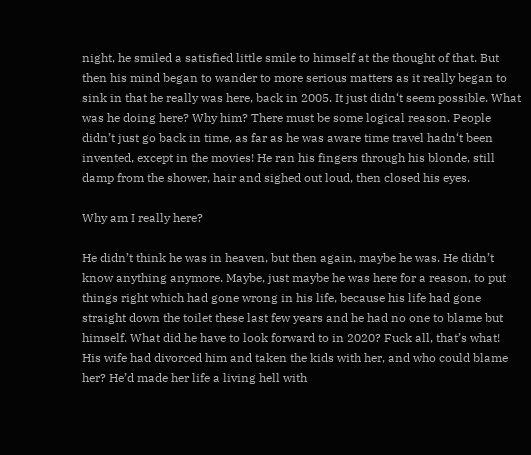night, he smiled a satisfied little smile to himself at the thought of that. But then his mind began to wander to more serious matters as it really began to sink in that he really was here, back in 2005. It just didn‘t seem possible. What was he doing here? Why him? There must be some logical reason. People didn’t just go back in time, as far as he was aware time travel hadn‘t been invented, except in the movies! He ran his fingers through his blonde, still damp from the shower, hair and sighed out loud, then closed his eyes.

Why am I really here?

He didn’t think he was in heaven, but then again, maybe he was. He didn’t know anything anymore. Maybe, just maybe he was here for a reason, to put things right which had gone wrong in his life, because his life had gone straight down the toilet these last few years and he had no one to blame but himself. What did he have to look forward to in 2020? Fuck all, that’s what! His wife had divorced him and taken the kids with her, and who could blame her? He’d made her life a living hell with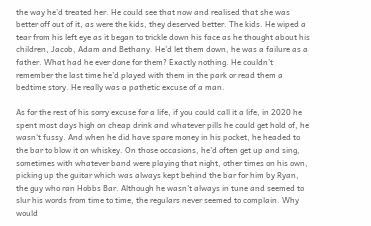the way he’d treated her. He could see that now and realised that she was better off out of it, as were the kids, they deserved better. The kids. He wiped a tear from his left eye as it began to trickle down his face as he thought about his children, Jacob, Adam and Bethany. He’d let them down, he was a failure as a father. What had he ever done for them? Exactly nothing. He couldn’t remember the last time he’d played with them in the park or read them a bedtime story. He really was a pathetic excuse of a man.

As for the rest of his sorry excuse for a life, if you could call it a life, in 2020 he spent most days high on cheap drink and whatever pills he could get hold of, he wasn‘t fussy. And when he did have spare money in his pocket, he headed to the bar to blow it on whiskey. On those occasions, he’d often get up and sing, sometimes with whatever band were playing that night, other times on his own, picking up the guitar which was always kept behind the bar for him by Ryan, the guy who ran Hobbs Bar. Although he wasn’t always in tune and seemed to slur his words from time to time, the regulars never seemed to complain. Why would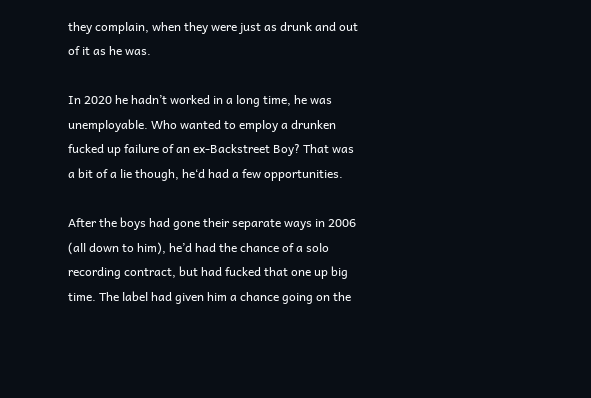they complain, when they were just as drunk and out of it as he was.

In 2020 he hadn’t worked in a long time, he was unemployable. Who wanted to employ a drunken fucked up failure of an ex-Backstreet Boy? That was a bit of a lie though, he‘d had a few opportunities.

After the boys had gone their separate ways in 2006 (all down to him), he’d had the chance of a solo recording contract, but had fucked that one up big time. The label had given him a chance going on the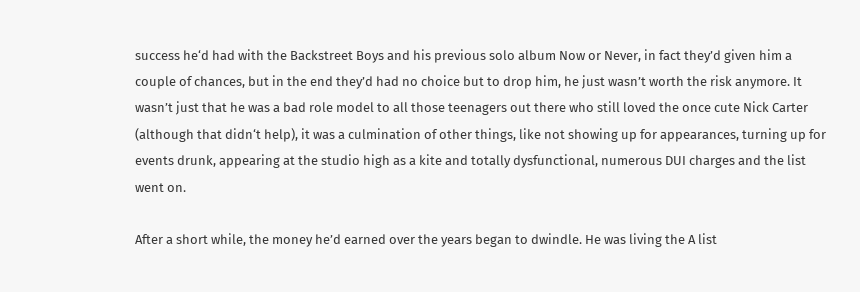success he‘d had with the Backstreet Boys and his previous solo album Now or Never, in fact they’d given him a couple of chances, but in the end they’d had no choice but to drop him, he just wasn’t worth the risk anymore. It wasn’t just that he was a bad role model to all those teenagers out there who still loved the once cute Nick Carter (although that didn‘t help), it was a culmination of other things, like not showing up for appearances, turning up for events drunk, appearing at the studio high as a kite and totally dysfunctional, numerous DUI charges and the list went on.

After a short while, the money he’d earned over the years began to dwindle. He was living the A list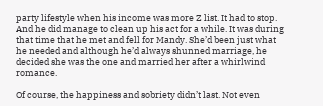party lifestyle when his income was more Z list. It had to stop. And he did manage to clean up his act for a while. It was during that time that he met and fell for Mandy. She’d been just what he needed and although he’d always shunned marriage, he decided she was the one and married her after a whirlwind romance.

Of course, the happiness and sobriety didn’t last. Not even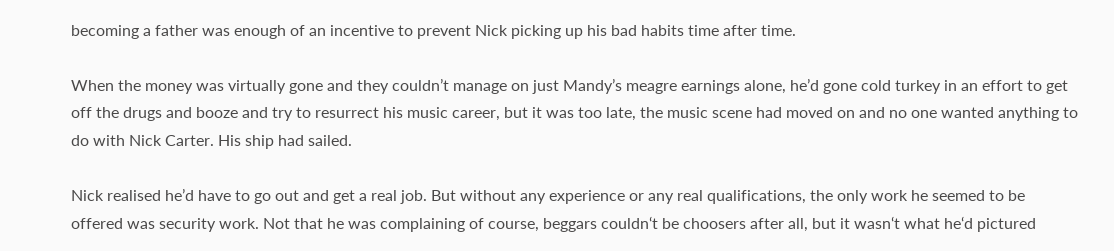becoming a father was enough of an incentive to prevent Nick picking up his bad habits time after time.

When the money was virtually gone and they couldn’t manage on just Mandy’s meagre earnings alone, he’d gone cold turkey in an effort to get off the drugs and booze and try to resurrect his music career, but it was too late, the music scene had moved on and no one wanted anything to do with Nick Carter. His ship had sailed.

Nick realised he’d have to go out and get a real job. But without any experience or any real qualifications, the only work he seemed to be offered was security work. Not that he was complaining of course, beggars couldn‘t be choosers after all, but it wasn‘t what he‘d pictured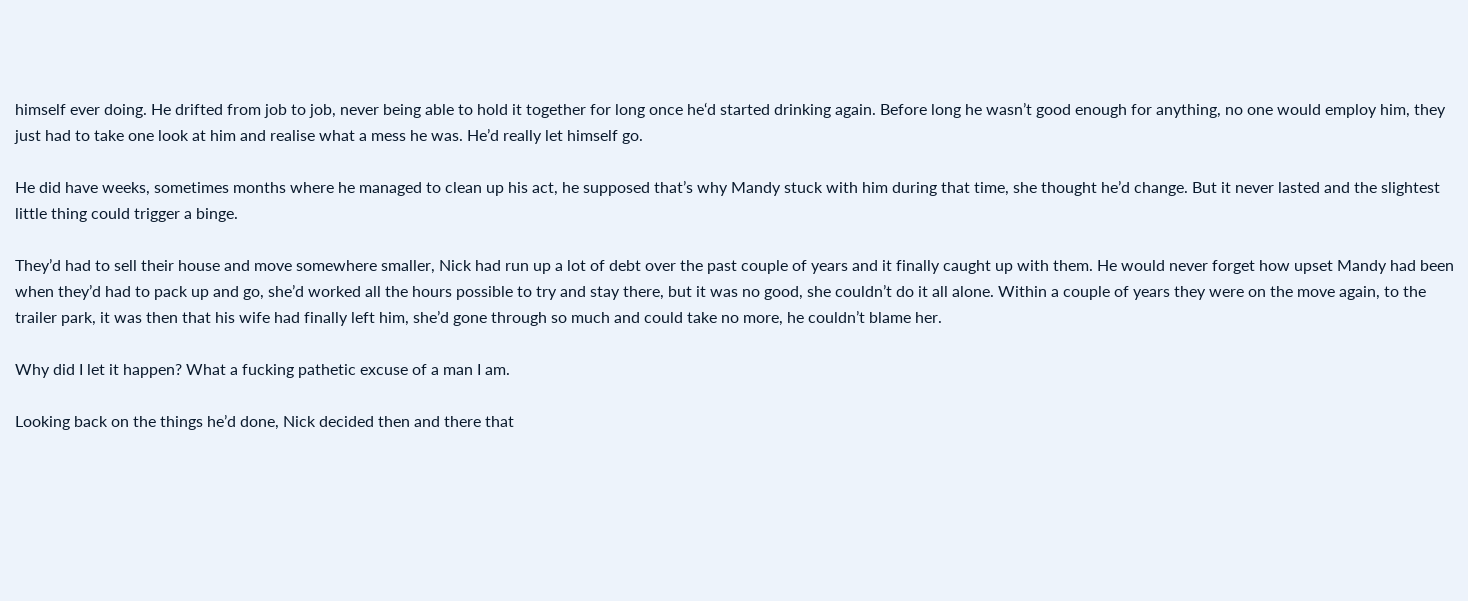himself ever doing. He drifted from job to job, never being able to hold it together for long once he‘d started drinking again. Before long he wasn’t good enough for anything, no one would employ him, they just had to take one look at him and realise what a mess he was. He’d really let himself go.

He did have weeks, sometimes months where he managed to clean up his act, he supposed that’s why Mandy stuck with him during that time, she thought he’d change. But it never lasted and the slightest little thing could trigger a binge.

They’d had to sell their house and move somewhere smaller, Nick had run up a lot of debt over the past couple of years and it finally caught up with them. He would never forget how upset Mandy had been when they’d had to pack up and go, she’d worked all the hours possible to try and stay there, but it was no good, she couldn’t do it all alone. Within a couple of years they were on the move again, to the trailer park, it was then that his wife had finally left him, she’d gone through so much and could take no more, he couldn’t blame her.

Why did I let it happen? What a fucking pathetic excuse of a man I am.

Looking back on the things he’d done, Nick decided then and there that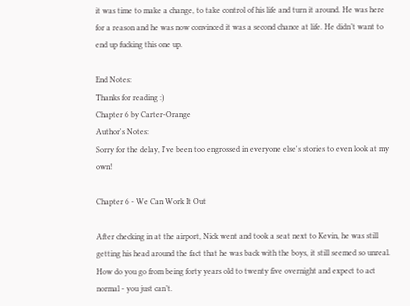it was time to make a change, to take control of his life and turn it around. He was here for a reason and he was now convinced it was a second chance at life. He didn’t want to end up fucking this one up.

End Notes:
Thanks for reading :)
Chapter 6 by Carter-Orange
Author's Notes:
Sorry for the delay, I've been too engrossed in everyone else's stories to even look at my own!

Chapter 6 - We Can Work It Out

After checking in at the airport, Nick went and took a seat next to Kevin, he was still getting his head around the fact that he was back with the boys, it still seemed so unreal. How do you go from being forty years old to twenty five overnight and expect to act normal - you just can’t.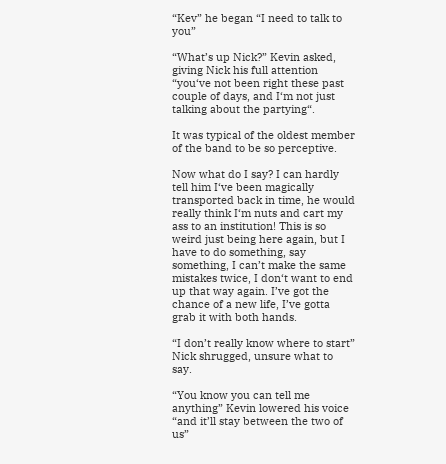“Kev” he began “I need to talk to you”

“What’s up Nick?” Kevin asked, giving Nick his full attention “you‘ve not been right these past couple of days, and I‘m not just talking about the partying“.

It was typical of the oldest member of the band to be so perceptive.

Now what do I say? I can hardly tell him I‘ve been magically transported back in time, he would really think I‘m nuts and cart my ass to an institution! This is so weird just being here again, but I have to do something, say something, I can’t make the same mistakes twice, I don‘t want to end up that way again. I’ve got the chance of a new life, I’ve gotta grab it with both hands.

“I don’t really know where to start” Nick shrugged, unsure what to say.

“You know you can tell me anything” Kevin lowered his voice “and it’ll stay between the two of us”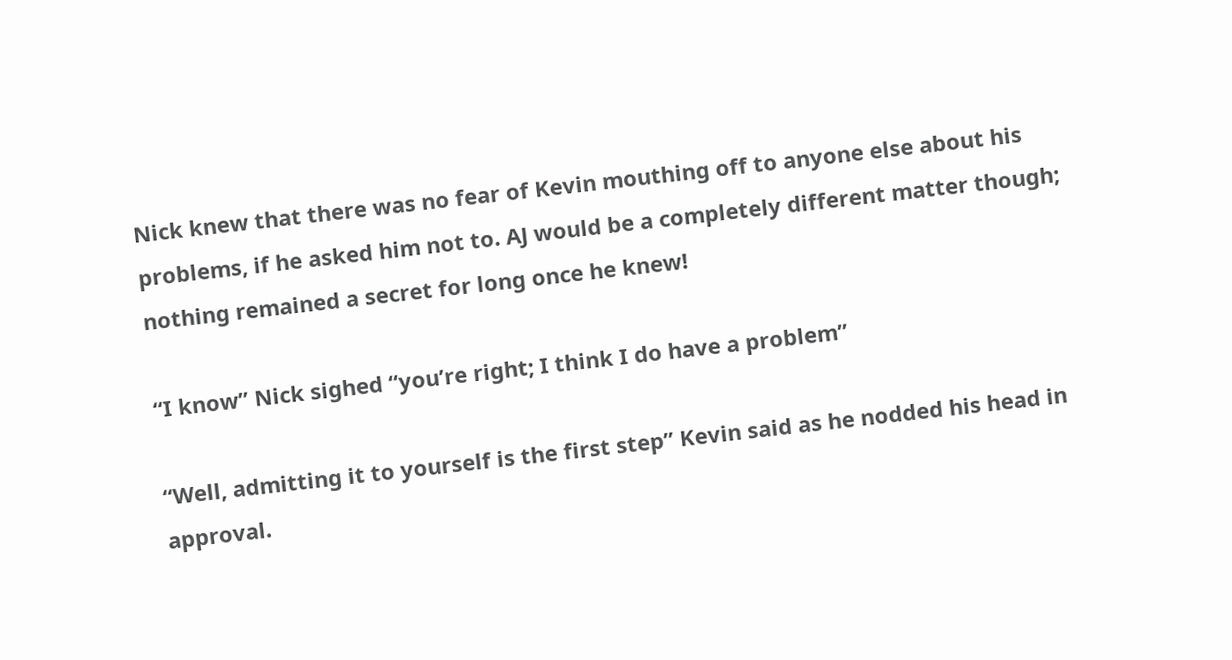Nick knew that there was no fear of Kevin mouthing off to anyone else about his problems, if he asked him not to. AJ would be a completely different matter though; nothing remained a secret for long once he knew!

“I know” Nick sighed “you’re right; I think I do have a problem”

“Well, admitting it to yourself is the first step” Kevin said as he nodded his head in approval.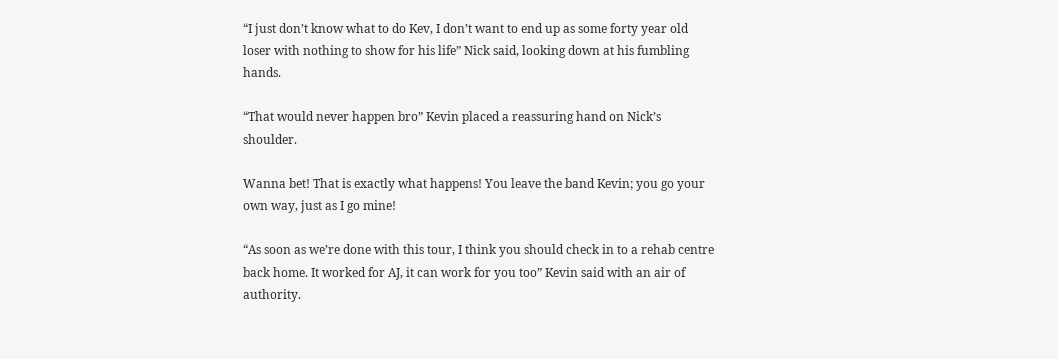“I just don’t know what to do Kev, I don’t want to end up as some forty year old loser with nothing to show for his life” Nick said, looking down at his fumbling hands.

“That would never happen bro” Kevin placed a reassuring hand on Nick’s shoulder.

Wanna bet! That is exactly what happens! You leave the band Kevin; you go your own way, just as I go mine!

“As soon as we’re done with this tour, I think you should check in to a rehab centre back home. It worked for AJ, it can work for you too” Kevin said with an air of authority.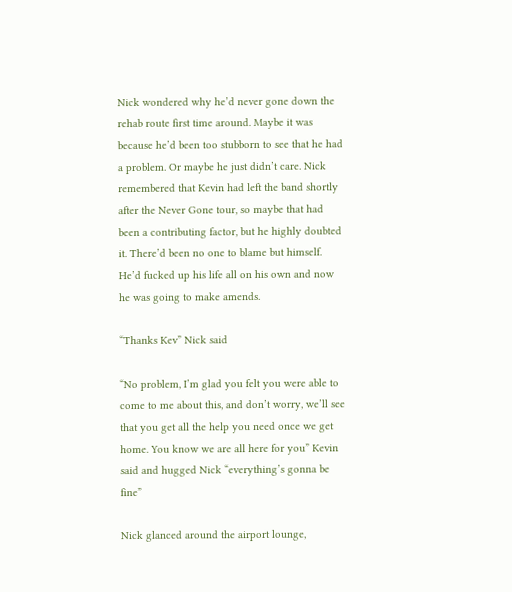Nick wondered why he’d never gone down the rehab route first time around. Maybe it was because he’d been too stubborn to see that he had a problem. Or maybe he just didn’t care. Nick remembered that Kevin had left the band shortly after the Never Gone tour, so maybe that had been a contributing factor, but he highly doubted it. There’d been no one to blame but himself. He’d fucked up his life all on his own and now he was going to make amends.

“Thanks Kev” Nick said

“No problem, I’m glad you felt you were able to come to me about this, and don’t worry, we’ll see that you get all the help you need once we get home. You know we are all here for you” Kevin said and hugged Nick “everything’s gonna be fine”

Nick glanced around the airport lounge,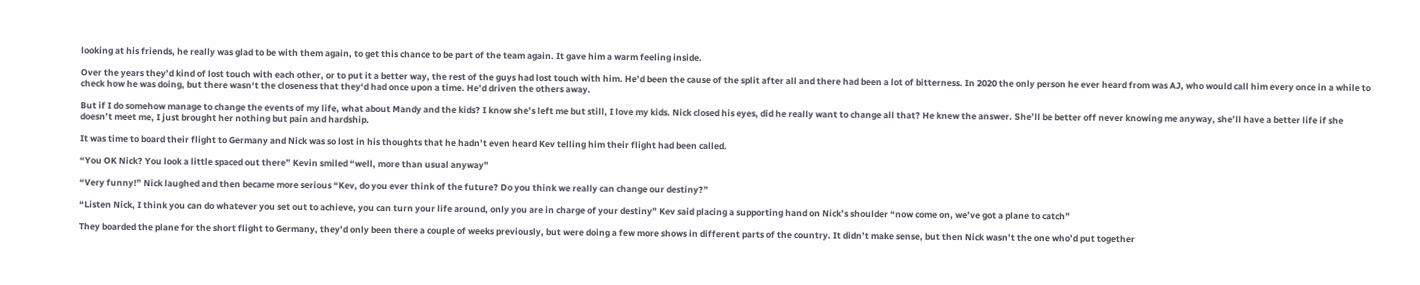looking at his friends, he really was glad to be with them again, to get this chance to be part of the team again. It gave him a warm feeling inside.

Over the years they’d kind of lost touch with each other, or to put it a better way, the rest of the guys had lost touch with him. He’d been the cause of the split after all and there had been a lot of bitterness. In 2020 the only person he ever heard from was AJ, who would call him every once in a while to check how he was doing, but there wasn‘t the closeness that they‘d had once upon a time. He’d driven the others away.

But if I do somehow manage to change the events of my life, what about Mandy and the kids? I know she’s left me but still, I love my kids. Nick closed his eyes, did he really want to change all that? He knew the answer. She’ll be better off never knowing me anyway, she’ll have a better life if she doesn’t meet me, I just brought her nothing but pain and hardship.

It was time to board their flight to Germany and Nick was so lost in his thoughts that he hadn’t even heard Kev telling him their flight had been called.

“You OK Nick? You look a little spaced out there” Kevin smiled “well, more than usual anyway”

“Very funny!” Nick laughed and then became more serious “Kev, do you ever think of the future? Do you think we really can change our destiny?”

“Listen Nick, I think you can do whatever you set out to achieve, you can turn your life around, only you are in charge of your destiny” Kev said placing a supporting hand on Nick’s shoulder “now come on, we’ve got a plane to catch”

They boarded the plane for the short flight to Germany, they’d only been there a couple of weeks previously, but were doing a few more shows in different parts of the country. It didn’t make sense, but then Nick wasn’t the one who’d put together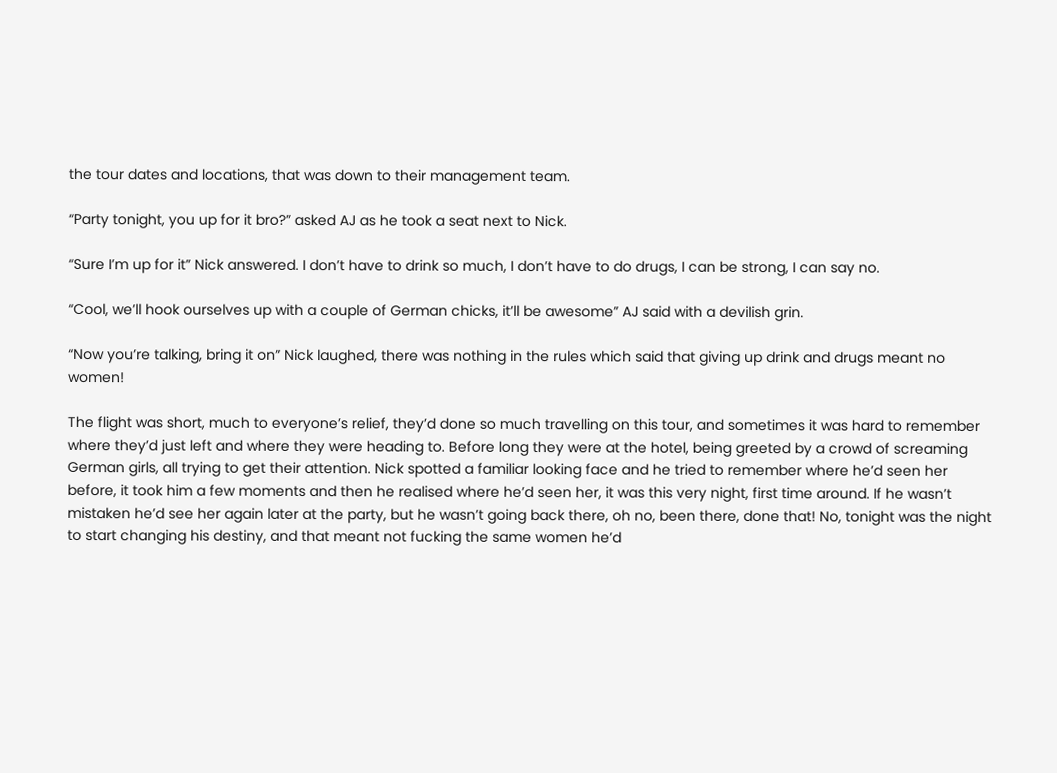the tour dates and locations, that was down to their management team.

“Party tonight, you up for it bro?” asked AJ as he took a seat next to Nick.

“Sure I’m up for it” Nick answered. I don’t have to drink so much, I don’t have to do drugs, I can be strong, I can say no.

“Cool, we’ll hook ourselves up with a couple of German chicks, it’ll be awesome” AJ said with a devilish grin.

“Now you’re talking, bring it on” Nick laughed, there was nothing in the rules which said that giving up drink and drugs meant no women!

The flight was short, much to everyone’s relief, they’d done so much travelling on this tour, and sometimes it was hard to remember where they’d just left and where they were heading to. Before long they were at the hotel, being greeted by a crowd of screaming German girls, all trying to get their attention. Nick spotted a familiar looking face and he tried to remember where he’d seen her before, it took him a few moments and then he realised where he’d seen her, it was this very night, first time around. If he wasn’t mistaken he’d see her again later at the party, but he wasn’t going back there, oh no, been there, done that! No, tonight was the night to start changing his destiny, and that meant not fucking the same women he’d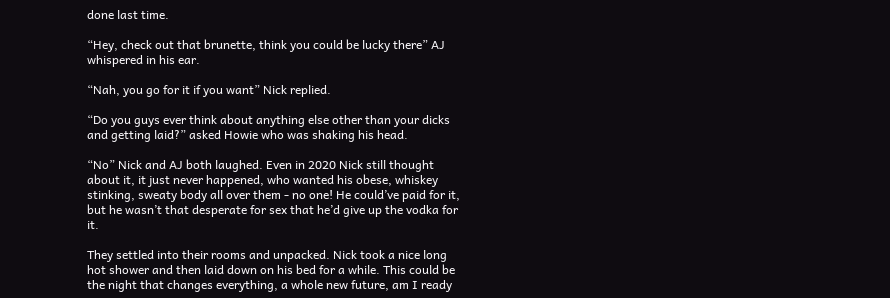done last time.

“Hey, check out that brunette, think you could be lucky there” AJ whispered in his ear.

“Nah, you go for it if you want” Nick replied.

“Do you guys ever think about anything else other than your dicks and getting laid?” asked Howie who was shaking his head.

“No” Nick and AJ both laughed. Even in 2020 Nick still thought about it, it just never happened, who wanted his obese, whiskey stinking, sweaty body all over them - no one! He could’ve paid for it, but he wasn’t that desperate for sex that he’d give up the vodka for it.

They settled into their rooms and unpacked. Nick took a nice long hot shower and then laid down on his bed for a while. This could be the night that changes everything, a whole new future, am I ready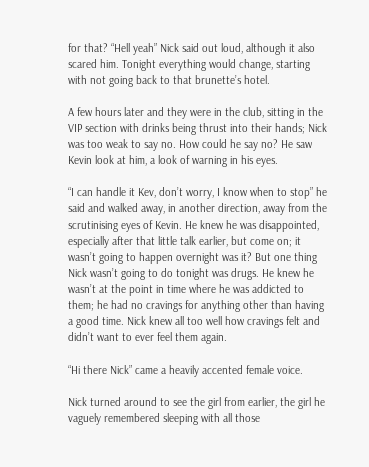for that? “Hell yeah” Nick said out loud, although it also scared him. Tonight everything would change, starting with not going back to that brunette’s hotel.

A few hours later and they were in the club, sitting in the VIP section with drinks being thrust into their hands; Nick was too weak to say no. How could he say no? He saw Kevin look at him, a look of warning in his eyes.

“I can handle it Kev, don’t worry, I know when to stop” he said and walked away, in another direction, away from the scrutinising eyes of Kevin. He knew he was disappointed, especially after that little talk earlier, but come on; it wasn’t going to happen overnight was it? But one thing Nick wasn’t going to do tonight was drugs. He knew he wasn’t at the point in time where he was addicted to them; he had no cravings for anything other than having a good time. Nick knew all too well how cravings felt and didn’t want to ever feel them again.

“Hi there Nick” came a heavily accented female voice.

Nick turned around to see the girl from earlier, the girl he vaguely remembered sleeping with all those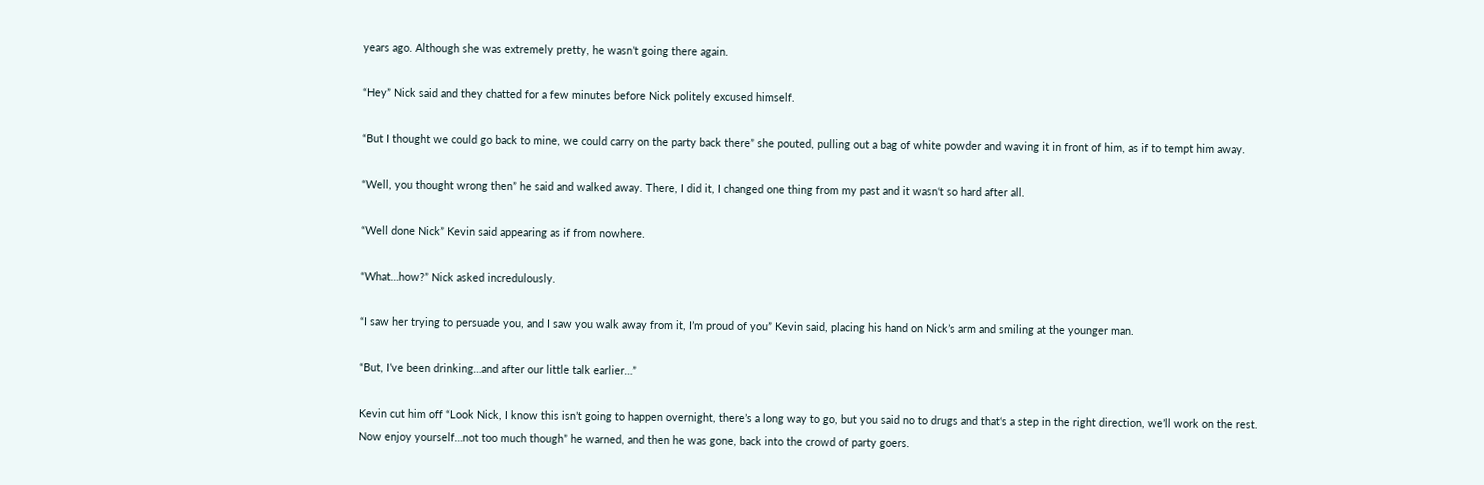years ago. Although she was extremely pretty, he wasn’t going there again.

“Hey” Nick said and they chatted for a few minutes before Nick politely excused himself.

“But I thought we could go back to mine, we could carry on the party back there” she pouted, pulling out a bag of white powder and waving it in front of him, as if to tempt him away.

“Well, you thought wrong then” he said and walked away. There, I did it, I changed one thing from my past and it wasn‘t so hard after all.

“Well done Nick” Kevin said appearing as if from nowhere.

“What…how?” Nick asked incredulously.

“I saw her trying to persuade you, and I saw you walk away from it, I’m proud of you” Kevin said, placing his hand on Nick’s arm and smiling at the younger man.

“But, I’ve been drinking…and after our little talk earlier…”

Kevin cut him off “Look Nick, I know this isn’t going to happen overnight, there’s a long way to go, but you said no to drugs and that‘s a step in the right direction, we’ll work on the rest. Now enjoy yourself…not too much though” he warned, and then he was gone, back into the crowd of party goers.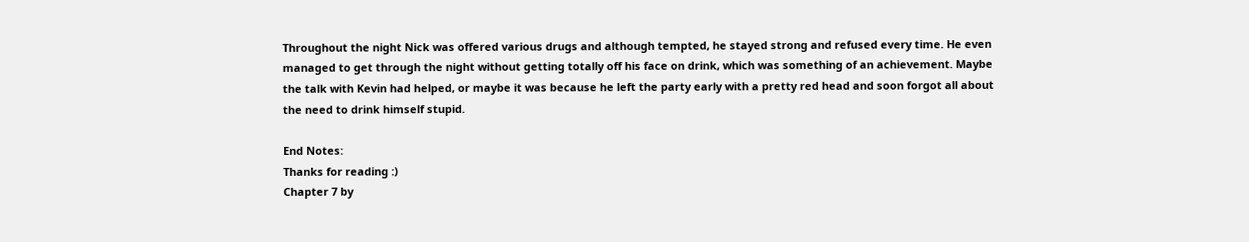Throughout the night Nick was offered various drugs and although tempted, he stayed strong and refused every time. He even managed to get through the night without getting totally off his face on drink, which was something of an achievement. Maybe the talk with Kevin had helped, or maybe it was because he left the party early with a pretty red head and soon forgot all about the need to drink himself stupid.

End Notes:
Thanks for reading :)
Chapter 7 by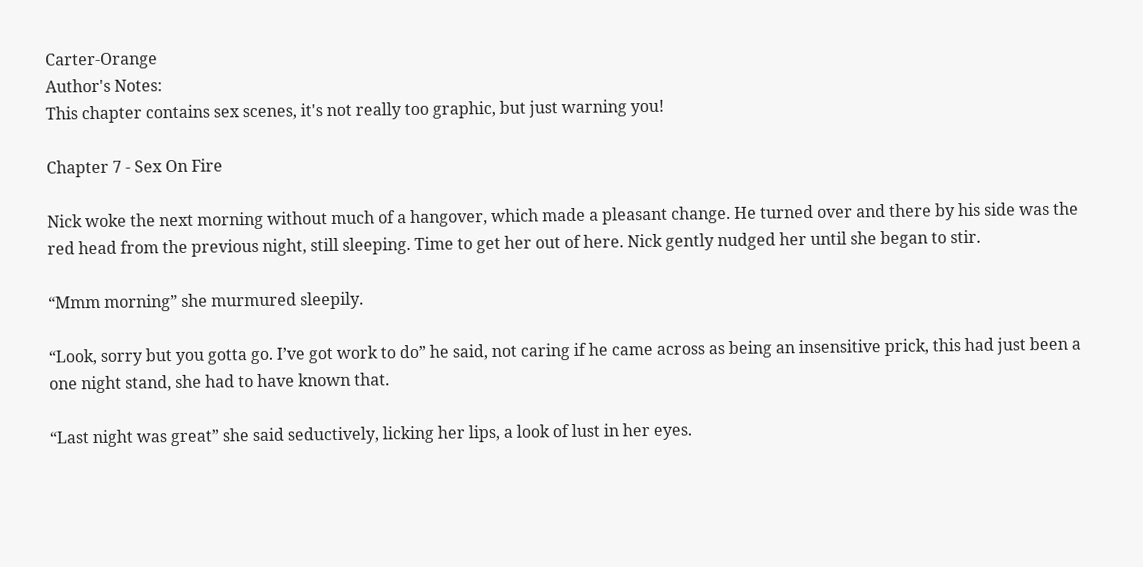Carter-Orange
Author's Notes:
This chapter contains sex scenes, it's not really too graphic, but just warning you!

Chapter 7 - Sex On Fire

Nick woke the next morning without much of a hangover, which made a pleasant change. He turned over and there by his side was the red head from the previous night, still sleeping. Time to get her out of here. Nick gently nudged her until she began to stir.

“Mmm morning” she murmured sleepily.

“Look, sorry but you gotta go. I’ve got work to do” he said, not caring if he came across as being an insensitive prick, this had just been a one night stand, she had to have known that.

“Last night was great” she said seductively, licking her lips, a look of lust in her eyes.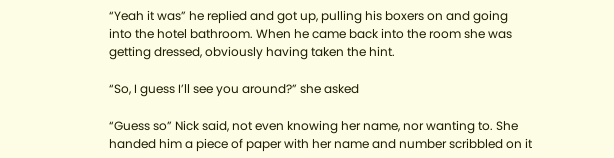“Yeah it was” he replied and got up, pulling his boxers on and going into the hotel bathroom. When he came back into the room she was getting dressed, obviously having taken the hint.

“So, I guess I’ll see you around?” she asked

“Guess so” Nick said, not even knowing her name, nor wanting to. She handed him a piece of paper with her name and number scribbled on it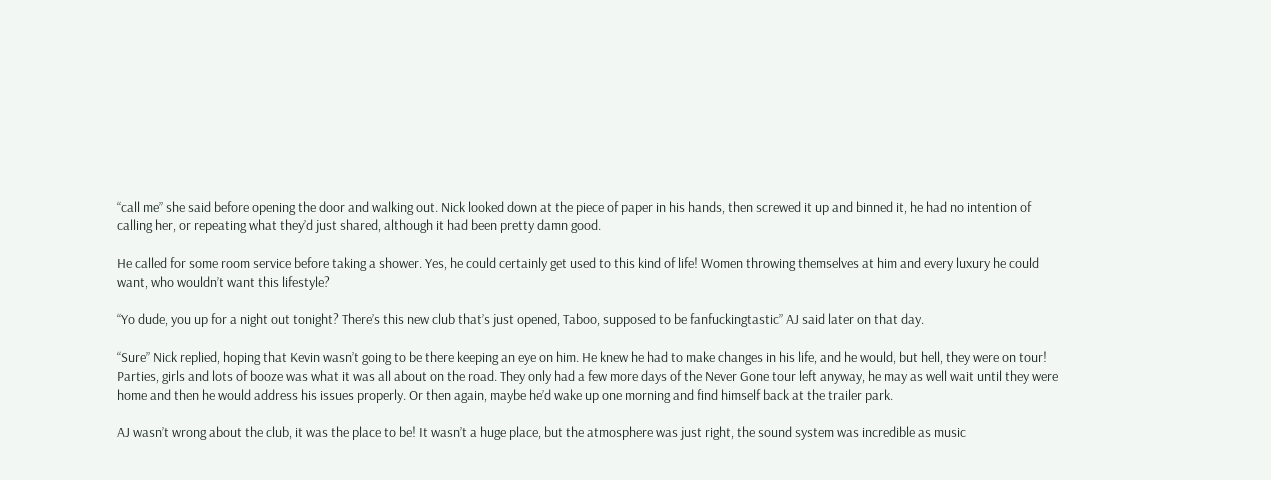“call me” she said before opening the door and walking out. Nick looked down at the piece of paper in his hands, then screwed it up and binned it, he had no intention of calling her, or repeating what they’d just shared, although it had been pretty damn good.

He called for some room service before taking a shower. Yes, he could certainly get used to this kind of life! Women throwing themselves at him and every luxury he could want, who wouldn’t want this lifestyle?

“Yo dude, you up for a night out tonight? There’s this new club that’s just opened, Taboo, supposed to be fanfuckingtastic” AJ said later on that day.

“Sure” Nick replied, hoping that Kevin wasn’t going to be there keeping an eye on him. He knew he had to make changes in his life, and he would, but hell, they were on tour! Parties, girls and lots of booze was what it was all about on the road. They only had a few more days of the Never Gone tour left anyway, he may as well wait until they were home and then he would address his issues properly. Or then again, maybe he’d wake up one morning and find himself back at the trailer park.

AJ wasn’t wrong about the club, it was the place to be! It wasn’t a huge place, but the atmosphere was just right, the sound system was incredible as music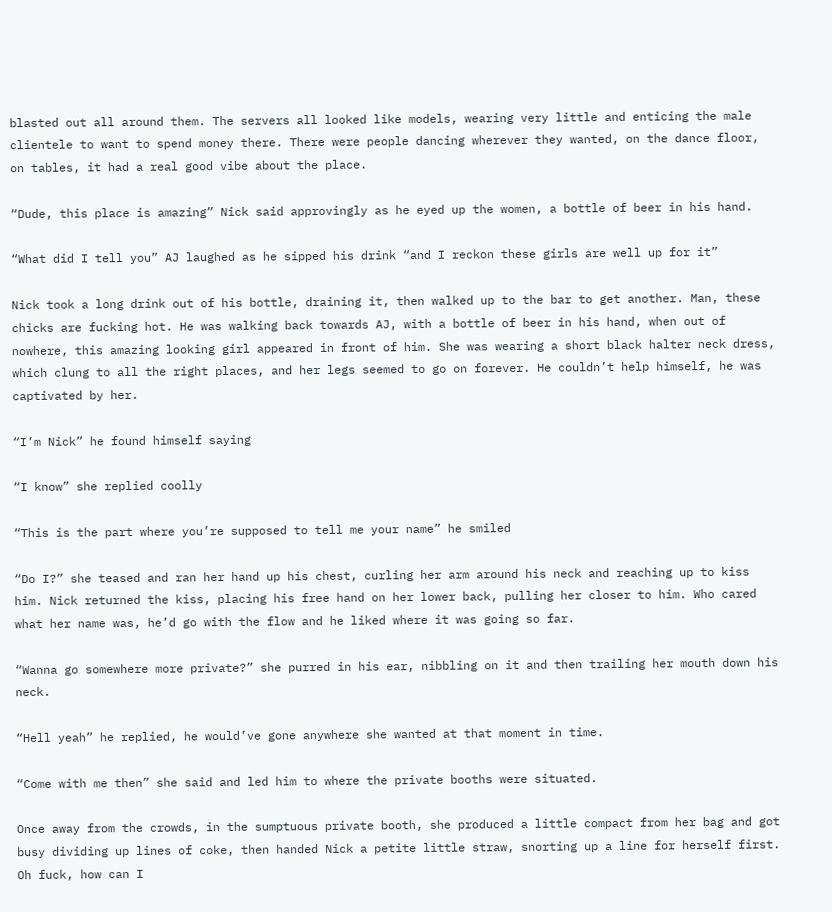blasted out all around them. The servers all looked like models, wearing very little and enticing the male clientele to want to spend money there. There were people dancing wherever they wanted, on the dance floor, on tables, it had a real good vibe about the place.

“Dude, this place is amazing” Nick said approvingly as he eyed up the women, a bottle of beer in his hand.

“What did I tell you” AJ laughed as he sipped his drink “and I reckon these girls are well up for it”

Nick took a long drink out of his bottle, draining it, then walked up to the bar to get another. Man, these chicks are fucking hot. He was walking back towards AJ, with a bottle of beer in his hand, when out of nowhere, this amazing looking girl appeared in front of him. She was wearing a short black halter neck dress, which clung to all the right places, and her legs seemed to go on forever. He couldn’t help himself, he was captivated by her.

“I’m Nick” he found himself saying

“I know” she replied coolly

“This is the part where you’re supposed to tell me your name” he smiled

“Do I?” she teased and ran her hand up his chest, curling her arm around his neck and reaching up to kiss him. Nick returned the kiss, placing his free hand on her lower back, pulling her closer to him. Who cared what her name was, he’d go with the flow and he liked where it was going so far.

“Wanna go somewhere more private?” she purred in his ear, nibbling on it and then trailing her mouth down his neck.

“Hell yeah” he replied, he would’ve gone anywhere she wanted at that moment in time.

“Come with me then” she said and led him to where the private booths were situated.

Once away from the crowds, in the sumptuous private booth, she produced a little compact from her bag and got busy dividing up lines of coke, then handed Nick a petite little straw, snorting up a line for herself first. Oh fuck, how can I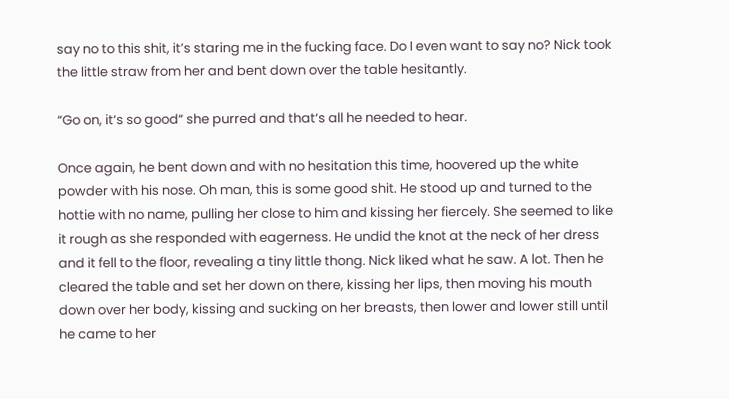say no to this shit, it’s staring me in the fucking face. Do I even want to say no? Nick took the little straw from her and bent down over the table hesitantly.

“Go on, it‘s so good“ she purred and that‘s all he needed to hear.

Once again, he bent down and with no hesitation this time, hoovered up the white powder with his nose. Oh man, this is some good shit. He stood up and turned to the hottie with no name, pulling her close to him and kissing her fiercely. She seemed to like it rough as she responded with eagerness. He undid the knot at the neck of her dress and it fell to the floor, revealing a tiny little thong. Nick liked what he saw. A lot. Then he cleared the table and set her down on there, kissing her lips, then moving his mouth down over her body, kissing and sucking on her breasts, then lower and lower still until he came to her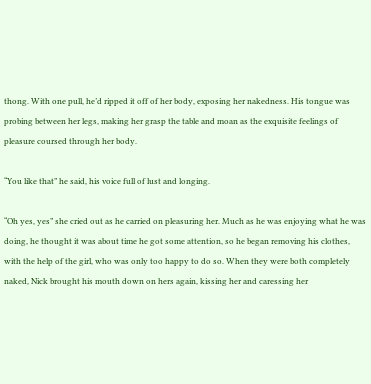thong. With one pull, he’d ripped it off of her body, exposing her nakedness. His tongue was probing between her legs, making her grasp the table and moan as the exquisite feelings of pleasure coursed through her body.

“You like that” he said, his voice full of lust and longing.

“Oh yes, yes” she cried out as he carried on pleasuring her. Much as he was enjoying what he was doing, he thought it was about time he got some attention, so he began removing his clothes, with the help of the girl, who was only too happy to do so. When they were both completely naked, Nick brought his mouth down on hers again, kissing her and caressing her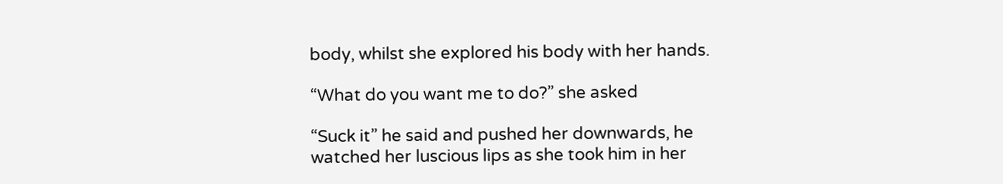body, whilst she explored his body with her hands.

“What do you want me to do?” she asked

“Suck it” he said and pushed her downwards, he watched her luscious lips as she took him in her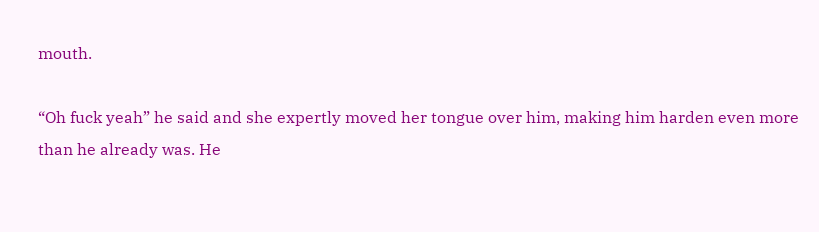mouth.

“Oh fuck yeah” he said and she expertly moved her tongue over him, making him harden even more than he already was. He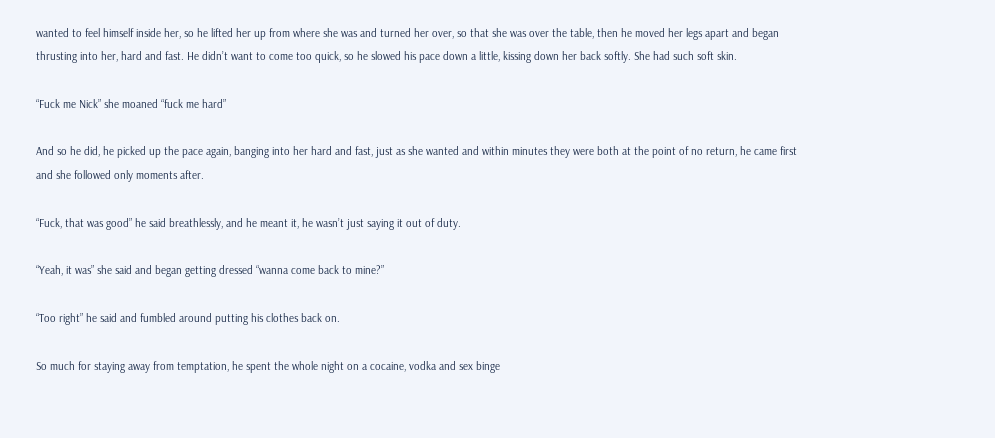wanted to feel himself inside her, so he lifted her up from where she was and turned her over, so that she was over the table, then he moved her legs apart and began thrusting into her, hard and fast. He didn’t want to come too quick, so he slowed his pace down a little, kissing down her back softly. She had such soft skin.

“Fuck me Nick” she moaned “fuck me hard”

And so he did, he picked up the pace again, banging into her hard and fast, just as she wanted and within minutes they were both at the point of no return, he came first and she followed only moments after.

“Fuck, that was good” he said breathlessly, and he meant it, he wasn’t just saying it out of duty.

“Yeah, it was” she said and began getting dressed “wanna come back to mine?”

“Too right” he said and fumbled around putting his clothes back on.

So much for staying away from temptation, he spent the whole night on a cocaine, vodka and sex binge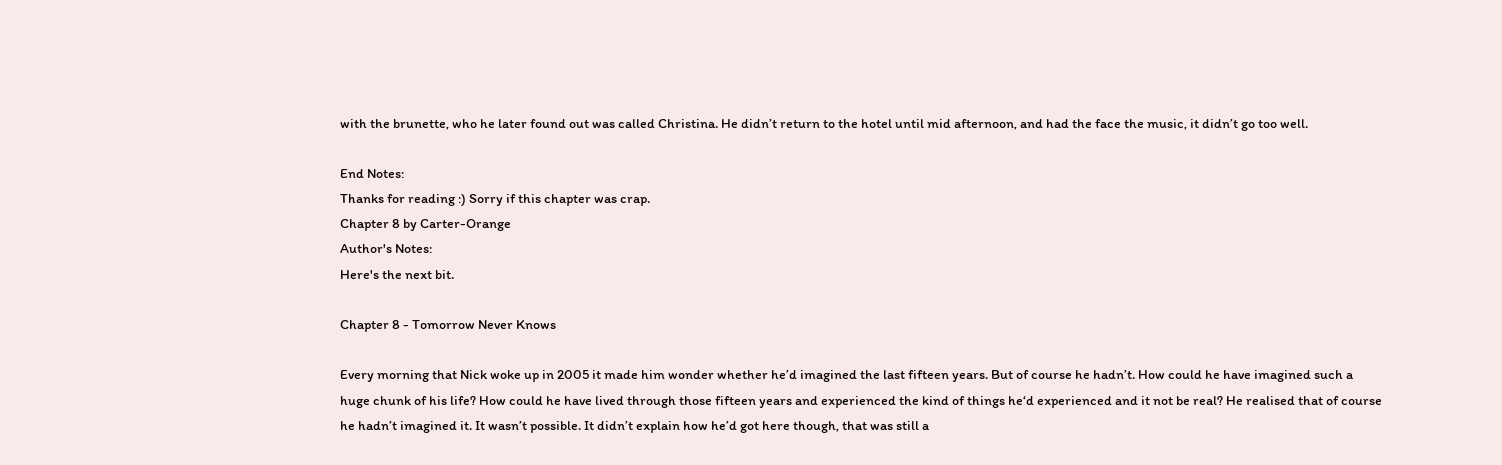with the brunette, who he later found out was called Christina. He didn’t return to the hotel until mid afternoon, and had the face the music, it didn’t go too well.

End Notes:
Thanks for reading :) Sorry if this chapter was crap.
Chapter 8 by Carter-Orange
Author's Notes:
Here's the next bit.

Chapter 8 - Tomorrow Never Knows

Every morning that Nick woke up in 2005 it made him wonder whether he’d imagined the last fifteen years. But of course he hadn’t. How could he have imagined such a huge chunk of his life? How could he have lived through those fifteen years and experienced the kind of things he‘d experienced and it not be real? He realised that of course he hadn’t imagined it. It wasn’t possible. It didn’t explain how he’d got here though, that was still a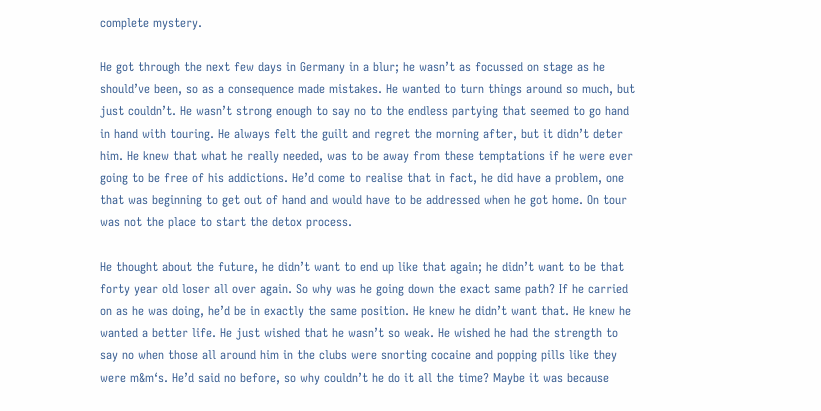complete mystery.

He got through the next few days in Germany in a blur; he wasn’t as focussed on stage as he should’ve been, so as a consequence made mistakes. He wanted to turn things around so much, but just couldn’t. He wasn’t strong enough to say no to the endless partying that seemed to go hand in hand with touring. He always felt the guilt and regret the morning after, but it didn’t deter him. He knew that what he really needed, was to be away from these temptations if he were ever going to be free of his addictions. He’d come to realise that in fact, he did have a problem, one that was beginning to get out of hand and would have to be addressed when he got home. On tour was not the place to start the detox process.

He thought about the future, he didn’t want to end up like that again; he didn’t want to be that forty year old loser all over again. So why was he going down the exact same path? If he carried on as he was doing, he’d be in exactly the same position. He knew he didn’t want that. He knew he wanted a better life. He just wished that he wasn’t so weak. He wished he had the strength to say no when those all around him in the clubs were snorting cocaine and popping pills like they were m&m‘s. He’d said no before, so why couldn’t he do it all the time? Maybe it was because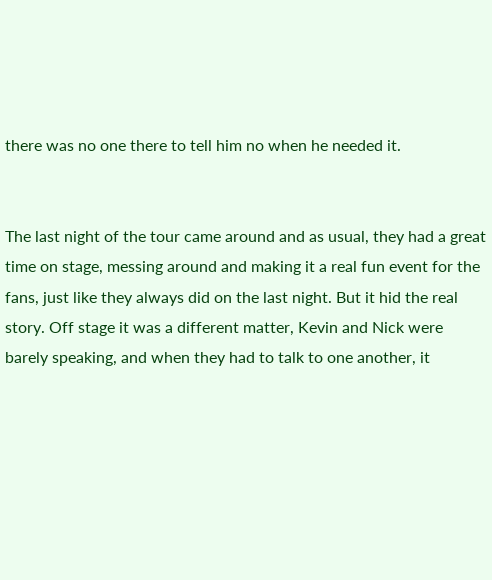there was no one there to tell him no when he needed it.


The last night of the tour came around and as usual, they had a great time on stage, messing around and making it a real fun event for the fans, just like they always did on the last night. But it hid the real story. Off stage it was a different matter, Kevin and Nick were barely speaking, and when they had to talk to one another, it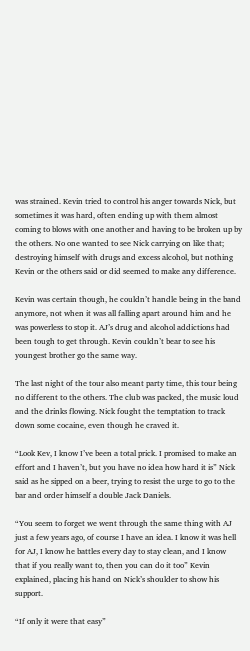was strained. Kevin tried to control his anger towards Nick, but sometimes it was hard, often ending up with them almost coming to blows with one another and having to be broken up by the others. No one wanted to see Nick carrying on like that; destroying himself with drugs and excess alcohol, but nothing Kevin or the others said or did seemed to make any difference.

Kevin was certain though, he couldn’t handle being in the band anymore, not when it was all falling apart around him and he was powerless to stop it. AJ’s drug and alcohol addictions had been tough to get through. Kevin couldn’t bear to see his youngest brother go the same way.

The last night of the tour also meant party time, this tour being no different to the others. The club was packed, the music loud and the drinks flowing. Nick fought the temptation to track down some cocaine, even though he craved it.

“Look Kev, I know I’ve been a total prick. I promised to make an effort and I haven’t, but you have no idea how hard it is” Nick said as he sipped on a beer, trying to resist the urge to go to the bar and order himself a double Jack Daniels.

“You seem to forget we went through the same thing with AJ just a few years ago, of course I have an idea. I know it was hell for AJ, I know he battles every day to stay clean, and I know that if you really want to, then you can do it too” Kevin explained, placing his hand on Nick’s shoulder to show his support.

“If only it were that easy”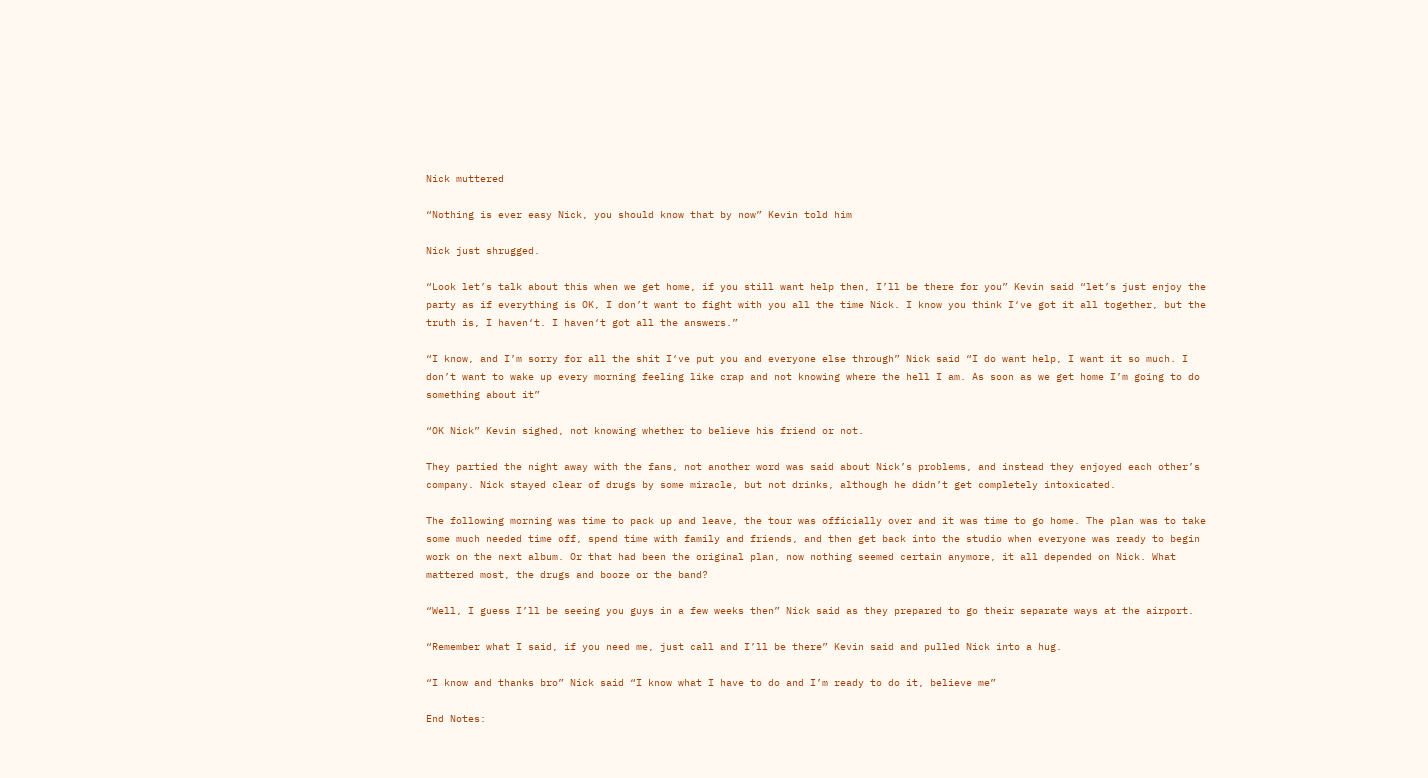Nick muttered

“Nothing is ever easy Nick, you should know that by now” Kevin told him

Nick just shrugged.

“Look let’s talk about this when we get home, if you still want help then, I’ll be there for you” Kevin said “let’s just enjoy the party as if everything is OK, I don’t want to fight with you all the time Nick. I know you think I‘ve got it all together, but the truth is, I haven‘t. I haven‘t got all the answers.”

“I know, and I’m sorry for all the shit I‘ve put you and everyone else through” Nick said “I do want help, I want it so much. I don’t want to wake up every morning feeling like crap and not knowing where the hell I am. As soon as we get home I’m going to do something about it”

“OK Nick” Kevin sighed, not knowing whether to believe his friend or not.

They partied the night away with the fans, not another word was said about Nick’s problems, and instead they enjoyed each other’s company. Nick stayed clear of drugs by some miracle, but not drinks, although he didn’t get completely intoxicated.

The following morning was time to pack up and leave, the tour was officially over and it was time to go home. The plan was to take some much needed time off, spend time with family and friends, and then get back into the studio when everyone was ready to begin work on the next album. Or that had been the original plan, now nothing seemed certain anymore, it all depended on Nick. What mattered most, the drugs and booze or the band?

“Well, I guess I’ll be seeing you guys in a few weeks then” Nick said as they prepared to go their separate ways at the airport.

“Remember what I said, if you need me, just call and I’ll be there” Kevin said and pulled Nick into a hug.

“I know and thanks bro” Nick said “I know what I have to do and I’m ready to do it, believe me”

End Notes: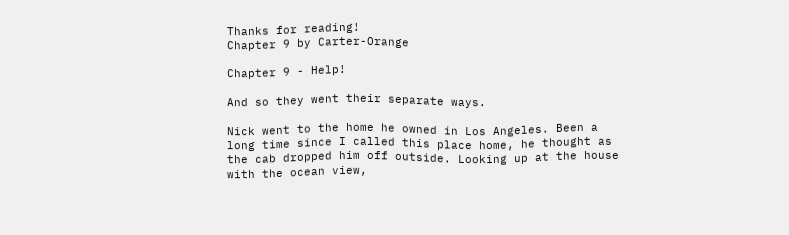Thanks for reading!
Chapter 9 by Carter-Orange

Chapter 9 - Help!

And so they went their separate ways.

Nick went to the home he owned in Los Angeles. Been a long time since I called this place home, he thought as the cab dropped him off outside. Looking up at the house with the ocean view,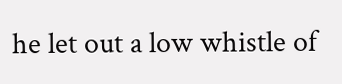he let out a low whistle of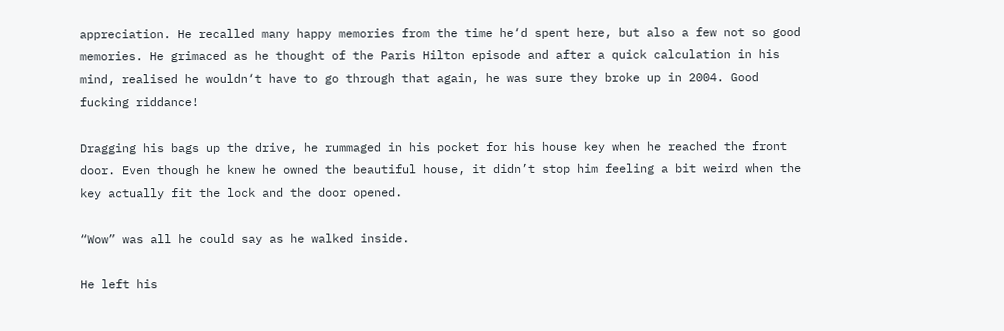appreciation. He recalled many happy memories from the time he‘d spent here, but also a few not so good memories. He grimaced as he thought of the Paris Hilton episode and after a quick calculation in his mind, realised he wouldn‘t have to go through that again, he was sure they broke up in 2004. Good fucking riddance!

Dragging his bags up the drive, he rummaged in his pocket for his house key when he reached the front door. Even though he knew he owned the beautiful house, it didn’t stop him feeling a bit weird when the key actually fit the lock and the door opened.

“Wow” was all he could say as he walked inside.

He left his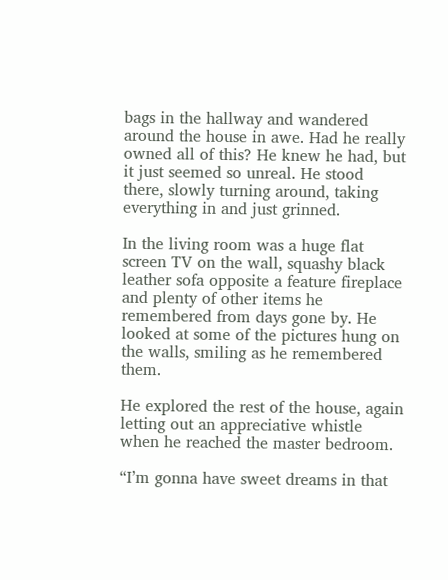bags in the hallway and wandered around the house in awe. Had he really owned all of this? He knew he had, but it just seemed so unreal. He stood there, slowly turning around, taking everything in and just grinned.

In the living room was a huge flat screen TV on the wall, squashy black leather sofa opposite a feature fireplace and plenty of other items he remembered from days gone by. He looked at some of the pictures hung on the walls, smiling as he remembered them.

He explored the rest of the house, again letting out an appreciative whistle when he reached the master bedroom.

“I’m gonna have sweet dreams in that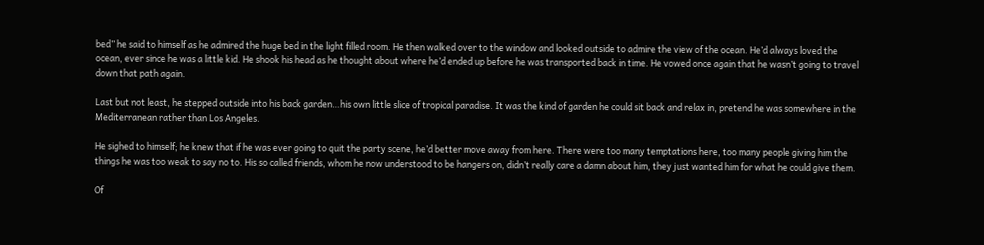bed” he said to himself as he admired the huge bed in the light filled room. He then walked over to the window and looked outside to admire the view of the ocean. He’d always loved the ocean, ever since he was a little kid. He shook his head as he thought about where he’d ended up before he was transported back in time. He vowed once again that he wasn’t going to travel down that path again.

Last but not least, he stepped outside into his back garden…his own little slice of tropical paradise. It was the kind of garden he could sit back and relax in, pretend he was somewhere in the Mediterranean rather than Los Angeles.

He sighed to himself; he knew that if he was ever going to quit the party scene, he’d better move away from here. There were too many temptations here, too many people giving him the things he was too weak to say no to. His so called friends, whom he now understood to be hangers on, didn’t really care a damn about him, they just wanted him for what he could give them.

Of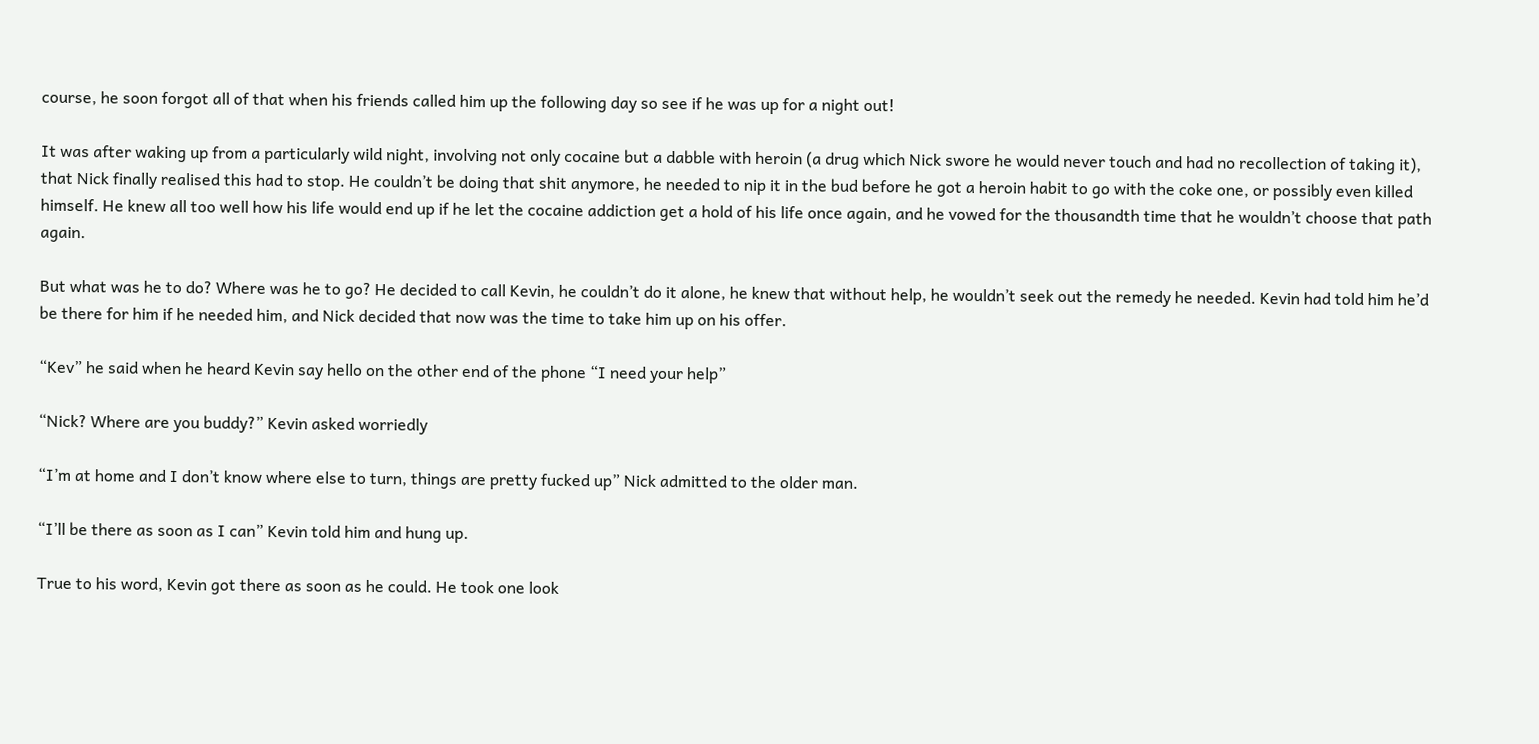course, he soon forgot all of that when his friends called him up the following day so see if he was up for a night out!

It was after waking up from a particularly wild night, involving not only cocaine but a dabble with heroin (a drug which Nick swore he would never touch and had no recollection of taking it), that Nick finally realised this had to stop. He couldn’t be doing that shit anymore, he needed to nip it in the bud before he got a heroin habit to go with the coke one, or possibly even killed himself. He knew all too well how his life would end up if he let the cocaine addiction get a hold of his life once again, and he vowed for the thousandth time that he wouldn’t choose that path again.

But what was he to do? Where was he to go? He decided to call Kevin, he couldn’t do it alone, he knew that without help, he wouldn’t seek out the remedy he needed. Kevin had told him he’d be there for him if he needed him, and Nick decided that now was the time to take him up on his offer.

“Kev” he said when he heard Kevin say hello on the other end of the phone “I need your help”

“Nick? Where are you buddy?” Kevin asked worriedly

“I’m at home and I don’t know where else to turn, things are pretty fucked up” Nick admitted to the older man.

“I’ll be there as soon as I can” Kevin told him and hung up.

True to his word, Kevin got there as soon as he could. He took one look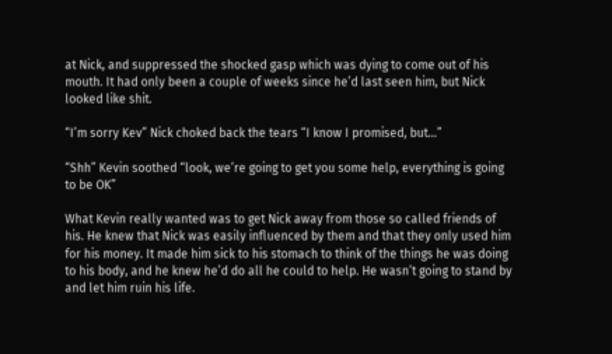at Nick, and suppressed the shocked gasp which was dying to come out of his mouth. It had only been a couple of weeks since he’d last seen him, but Nick looked like shit.

“I’m sorry Kev” Nick choked back the tears “I know I promised, but…”

“Shh” Kevin soothed “look, we’re going to get you some help, everything is going to be OK”

What Kevin really wanted was to get Nick away from those so called friends of his. He knew that Nick was easily influenced by them and that they only used him for his money. It made him sick to his stomach to think of the things he was doing to his body, and he knew he’d do all he could to help. He wasn’t going to stand by and let him ruin his life.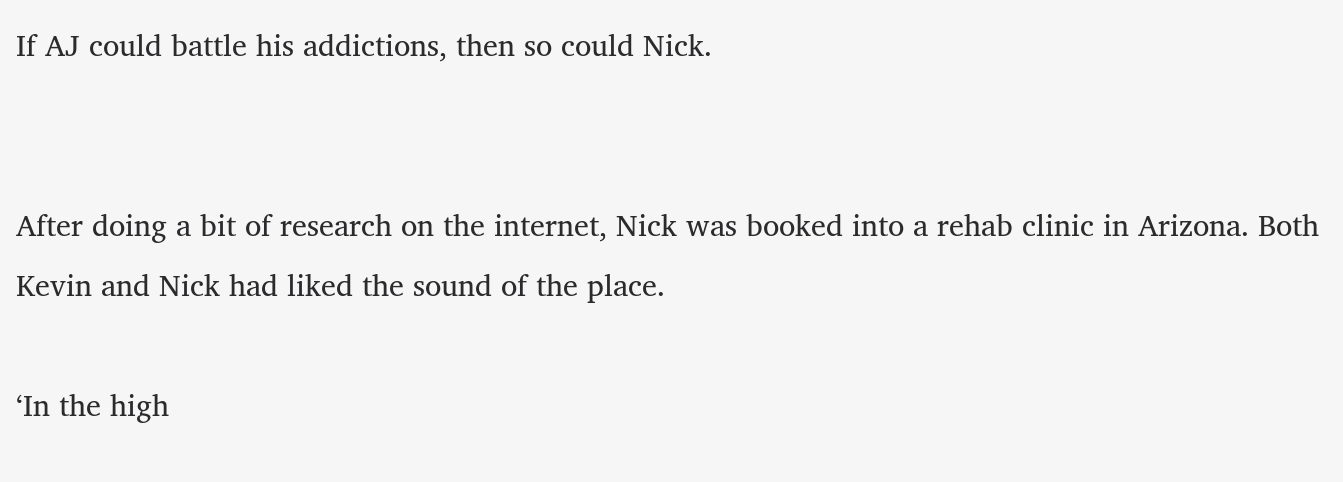If AJ could battle his addictions, then so could Nick.


After doing a bit of research on the internet, Nick was booked into a rehab clinic in Arizona. Both Kevin and Nick had liked the sound of the place.

‘In the high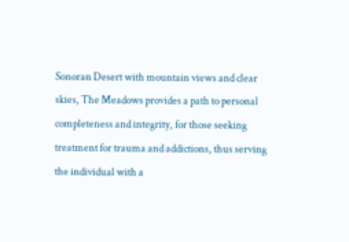Sonoran Desert with mountain views and clear skies, The Meadows provides a path to personal completeness and integrity, for those seeking treatment for trauma and addictions, thus serving the individual with a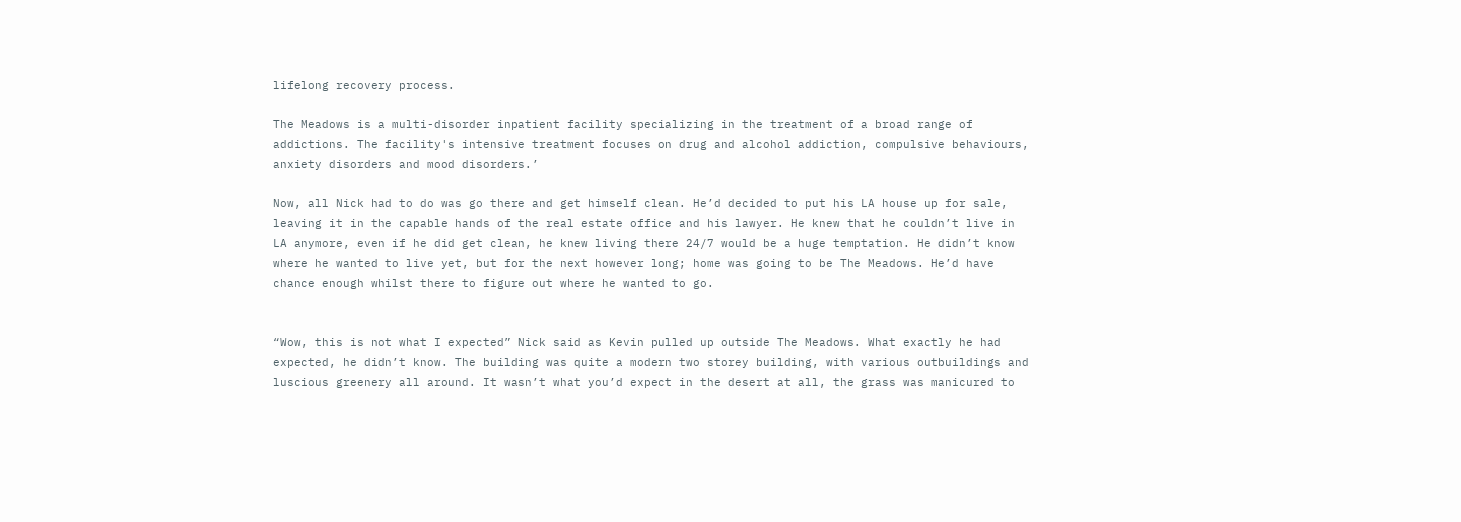lifelong recovery process.

The Meadows is a multi-disorder inpatient facility specializing in the treatment of a broad range of addictions. The facility's intensive treatment focuses on drug and alcohol addiction, compulsive behaviours, anxiety disorders and mood disorders.’

Now, all Nick had to do was go there and get himself clean. He’d decided to put his LA house up for sale, leaving it in the capable hands of the real estate office and his lawyer. He knew that he couldn’t live in LA anymore, even if he did get clean, he knew living there 24/7 would be a huge temptation. He didn’t know where he wanted to live yet, but for the next however long; home was going to be The Meadows. He’d have chance enough whilst there to figure out where he wanted to go.


“Wow, this is not what I expected” Nick said as Kevin pulled up outside The Meadows. What exactly he had expected, he didn’t know. The building was quite a modern two storey building, with various outbuildings and luscious greenery all around. It wasn’t what you’d expect in the desert at all, the grass was manicured to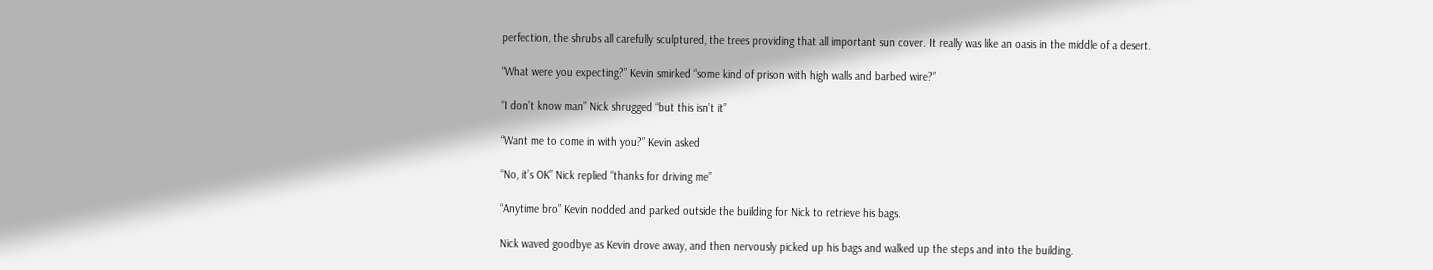perfection, the shrubs all carefully sculptured, the trees providing that all important sun cover. It really was like an oasis in the middle of a desert.

“What were you expecting?” Kevin smirked “some kind of prison with high walls and barbed wire?”

“I don’t know man” Nick shrugged “but this isn’t it”

“Want me to come in with you?” Kevin asked

“No, it’s OK” Nick replied “thanks for driving me”

“Anytime bro” Kevin nodded and parked outside the building for Nick to retrieve his bags.

Nick waved goodbye as Kevin drove away, and then nervously picked up his bags and walked up the steps and into the building.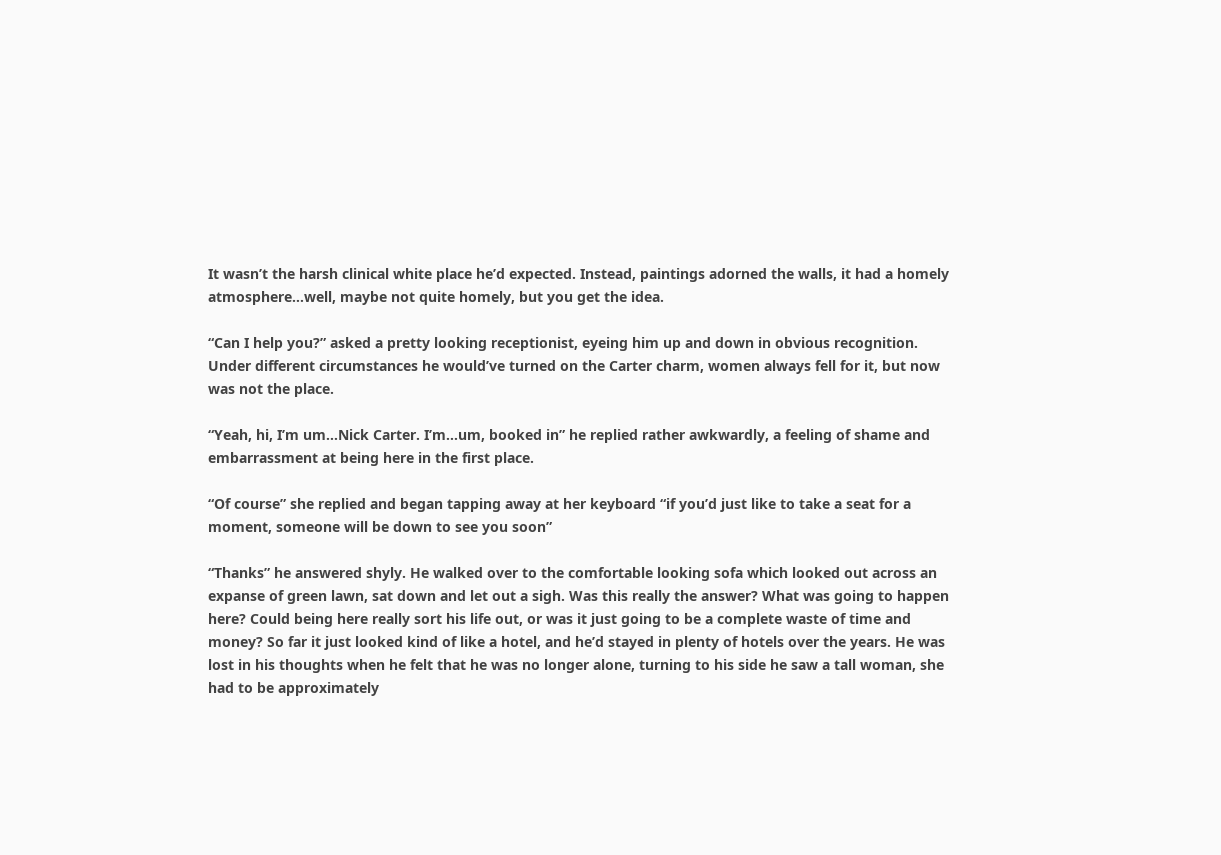It wasn’t the harsh clinical white place he’d expected. Instead, paintings adorned the walls, it had a homely atmosphere…well, maybe not quite homely, but you get the idea.

“Can I help you?” asked a pretty looking receptionist, eyeing him up and down in obvious recognition. Under different circumstances he would’ve turned on the Carter charm, women always fell for it, but now was not the place.

“Yeah, hi, I’m um…Nick Carter. I’m…um, booked in” he replied rather awkwardly, a feeling of shame and embarrassment at being here in the first place.

“Of course” she replied and began tapping away at her keyboard “if you’d just like to take a seat for a moment, someone will be down to see you soon”

“Thanks” he answered shyly. He walked over to the comfortable looking sofa which looked out across an expanse of green lawn, sat down and let out a sigh. Was this really the answer? What was going to happen here? Could being here really sort his life out, or was it just going to be a complete waste of time and money? So far it just looked kind of like a hotel, and he’d stayed in plenty of hotels over the years. He was lost in his thoughts when he felt that he was no longer alone, turning to his side he saw a tall woman, she had to be approximately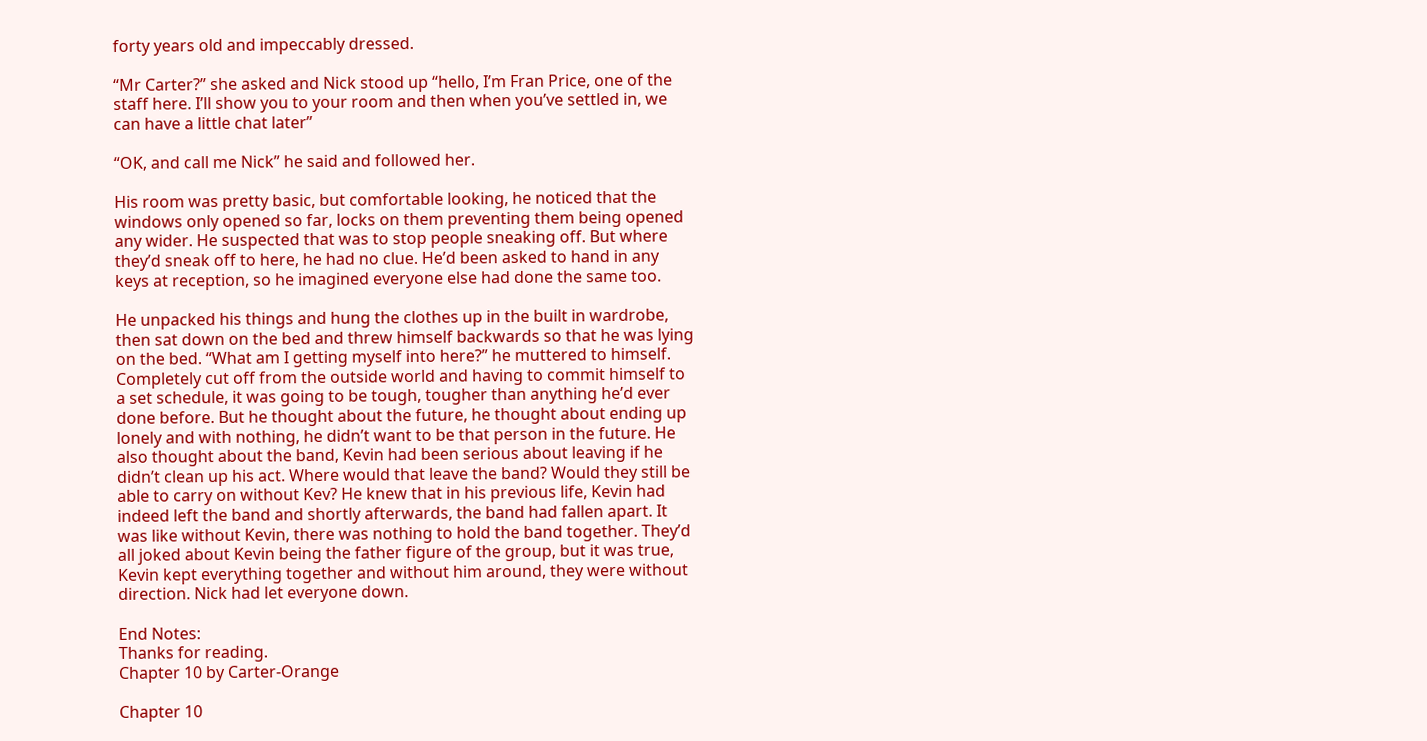forty years old and impeccably dressed.

“Mr Carter?” she asked and Nick stood up “hello, I’m Fran Price, one of the staff here. I’ll show you to your room and then when you’ve settled in, we can have a little chat later”

“OK, and call me Nick” he said and followed her.

His room was pretty basic, but comfortable looking, he noticed that the windows only opened so far, locks on them preventing them being opened any wider. He suspected that was to stop people sneaking off. But where they’d sneak off to here, he had no clue. He’d been asked to hand in any keys at reception, so he imagined everyone else had done the same too.

He unpacked his things and hung the clothes up in the built in wardrobe, then sat down on the bed and threw himself backwards so that he was lying on the bed. “What am I getting myself into here?” he muttered to himself. Completely cut off from the outside world and having to commit himself to a set schedule, it was going to be tough, tougher than anything he’d ever done before. But he thought about the future, he thought about ending up lonely and with nothing, he didn’t want to be that person in the future. He also thought about the band, Kevin had been serious about leaving if he didn’t clean up his act. Where would that leave the band? Would they still be able to carry on without Kev? He knew that in his previous life, Kevin had indeed left the band and shortly afterwards, the band had fallen apart. It was like without Kevin, there was nothing to hold the band together. They’d all joked about Kevin being the father figure of the group, but it was true, Kevin kept everything together and without him around, they were without direction. Nick had let everyone down.

End Notes:
Thanks for reading.
Chapter 10 by Carter-Orange

Chapter 10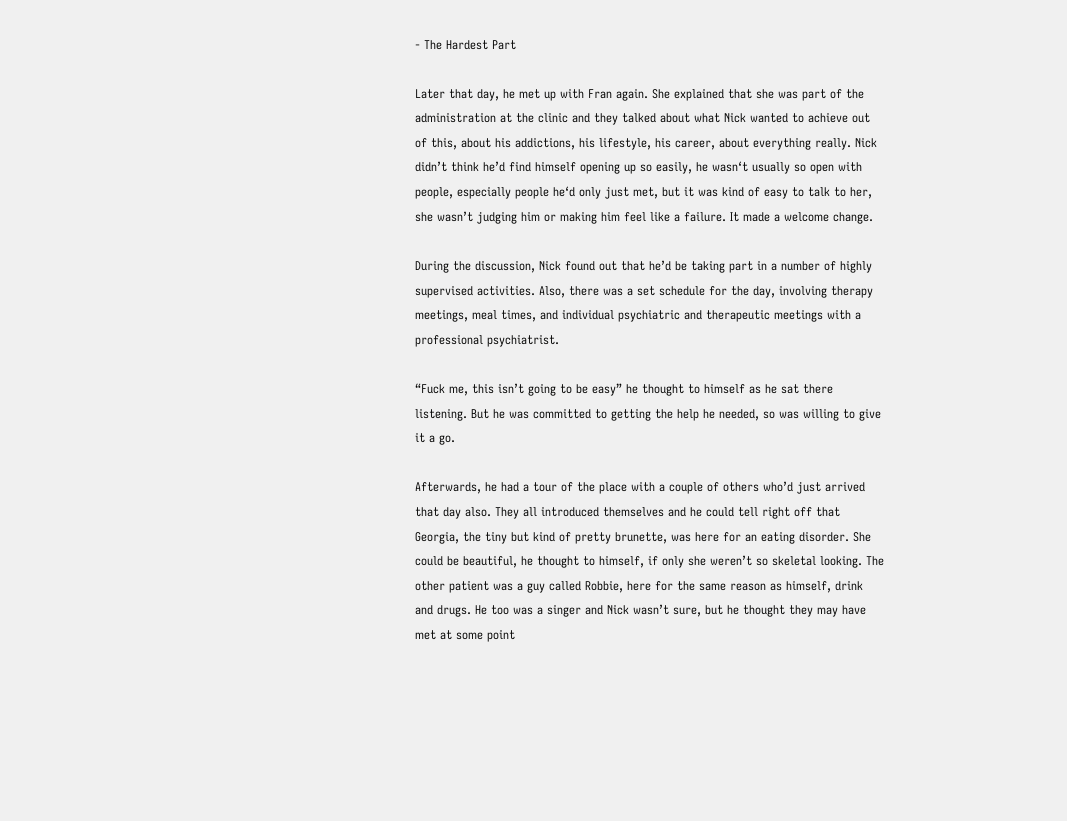- The Hardest Part

Later that day, he met up with Fran again. She explained that she was part of the administration at the clinic and they talked about what Nick wanted to achieve out of this, about his addictions, his lifestyle, his career, about everything really. Nick didn’t think he’d find himself opening up so easily, he wasn‘t usually so open with people, especially people he‘d only just met, but it was kind of easy to talk to her, she wasn’t judging him or making him feel like a failure. It made a welcome change.

During the discussion, Nick found out that he’d be taking part in a number of highly supervised activities. Also, there was a set schedule for the day, involving therapy meetings, meal times, and individual psychiatric and therapeutic meetings with a professional psychiatrist.

“Fuck me, this isn’t going to be easy” he thought to himself as he sat there listening. But he was committed to getting the help he needed, so was willing to give it a go.

Afterwards, he had a tour of the place with a couple of others who’d just arrived that day also. They all introduced themselves and he could tell right off that Georgia, the tiny but kind of pretty brunette, was here for an eating disorder. She could be beautiful, he thought to himself, if only she weren’t so skeletal looking. The other patient was a guy called Robbie, here for the same reason as himself, drink and drugs. He too was a singer and Nick wasn’t sure, but he thought they may have met at some point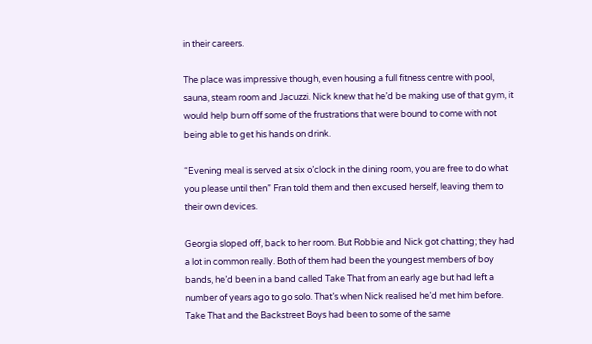in their careers.

The place was impressive though, even housing a full fitness centre with pool, sauna, steam room and Jacuzzi. Nick knew that he’d be making use of that gym, it would help burn off some of the frustrations that were bound to come with not being able to get his hands on drink.

“Evening meal is served at six o’clock in the dining room, you are free to do what you please until then” Fran told them and then excused herself, leaving them to their own devices.

Georgia sloped off, back to her room. But Robbie and Nick got chatting; they had a lot in common really. Both of them had been the youngest members of boy bands, he’d been in a band called Take That from an early age but had left a number of years ago to go solo. That’s when Nick realised he’d met him before. Take That and the Backstreet Boys had been to some of the same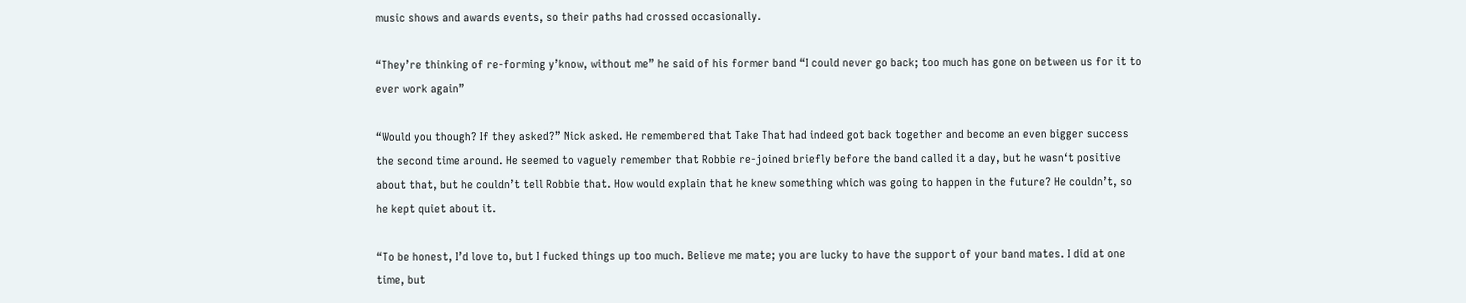music shows and awards events, so their paths had crossed occasionally.

“They’re thinking of re-forming y’know, without me” he said of his former band “I could never go back; too much has gone on between us for it to ever work again”

“Would you though? If they asked?” Nick asked. He remembered that Take That had indeed got back together and become an even bigger success the second time around. He seemed to vaguely remember that Robbie re-joined briefly before the band called it a day, but he wasn‘t positive about that, but he couldn’t tell Robbie that. How would explain that he knew something which was going to happen in the future? He couldn’t, so he kept quiet about it.

“To be honest, I’d love to, but I fucked things up too much. Believe me mate; you are lucky to have the support of your band mates. I did at one time, but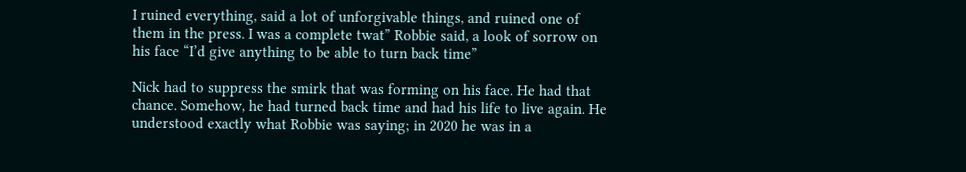I ruined everything, said a lot of unforgivable things, and ruined one of them in the press. I was a complete twat” Robbie said, a look of sorrow on his face “I’d give anything to be able to turn back time”

Nick had to suppress the smirk that was forming on his face. He had that chance. Somehow, he had turned back time and had his life to live again. He understood exactly what Robbie was saying; in 2020 he was in a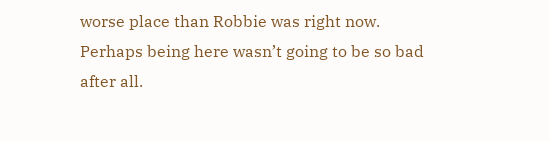worse place than Robbie was right now. Perhaps being here wasn’t going to be so bad after all.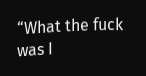“What the fuck was I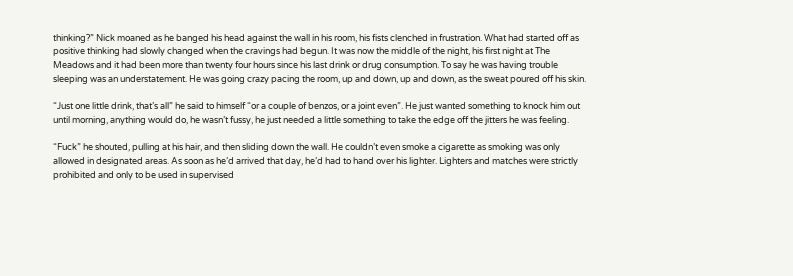thinking?” Nick moaned as he banged his head against the wall in his room, his fists clenched in frustration. What had started off as positive thinking had slowly changed when the cravings had begun. It was now the middle of the night, his first night at The Meadows and it had been more than twenty four hours since his last drink or drug consumption. To say he was having trouble sleeping was an understatement. He was going crazy pacing the room, up and down, up and down, as the sweat poured off his skin.

“Just one little drink, that’s all” he said to himself “or a couple of benzos, or a joint even”. He just wanted something to knock him out until morning, anything would do, he wasn’t fussy, he just needed a little something to take the edge off the jitters he was feeling.

“Fuck” he shouted, pulling at his hair, and then sliding down the wall. He couldn’t even smoke a cigarette as smoking was only allowed in designated areas. As soon as he’d arrived that day, he’d had to hand over his lighter. Lighters and matches were strictly prohibited and only to be used in supervised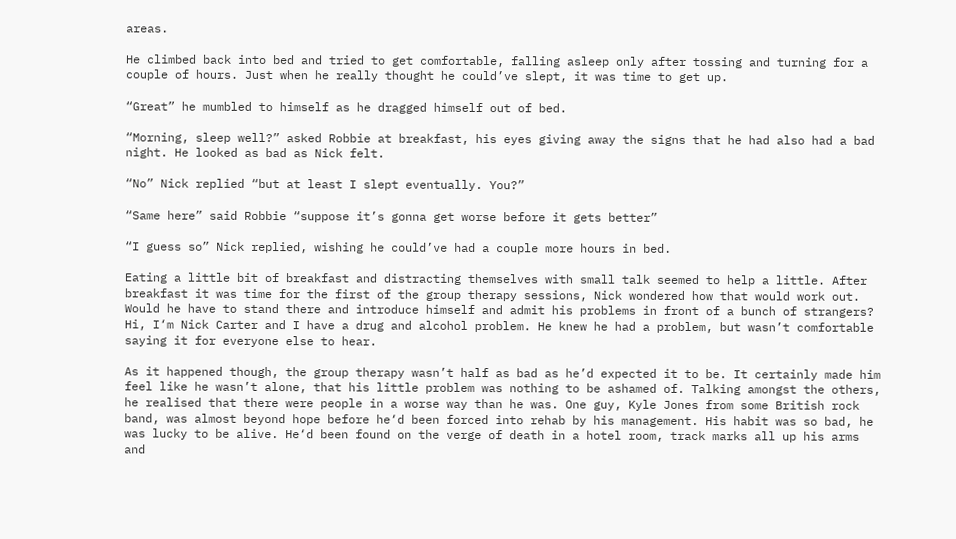areas.

He climbed back into bed and tried to get comfortable, falling asleep only after tossing and turning for a couple of hours. Just when he really thought he could’ve slept, it was time to get up.

“Great” he mumbled to himself as he dragged himself out of bed.

“Morning, sleep well?” asked Robbie at breakfast, his eyes giving away the signs that he had also had a bad night. He looked as bad as Nick felt.

“No” Nick replied “but at least I slept eventually. You?”

“Same here” said Robbie “suppose it’s gonna get worse before it gets better”

“I guess so” Nick replied, wishing he could’ve had a couple more hours in bed.

Eating a little bit of breakfast and distracting themselves with small talk seemed to help a little. After breakfast it was time for the first of the group therapy sessions, Nick wondered how that would work out. Would he have to stand there and introduce himself and admit his problems in front of a bunch of strangers? Hi, I‘m Nick Carter and I have a drug and alcohol problem. He knew he had a problem, but wasn’t comfortable saying it for everyone else to hear.

As it happened though, the group therapy wasn’t half as bad as he’d expected it to be. It certainly made him feel like he wasn’t alone, that his little problem was nothing to be ashamed of. Talking amongst the others, he realised that there were people in a worse way than he was. One guy, Kyle Jones from some British rock band, was almost beyond hope before he‘d been forced into rehab by his management. His habit was so bad, he was lucky to be alive. He‘d been found on the verge of death in a hotel room, track marks all up his arms and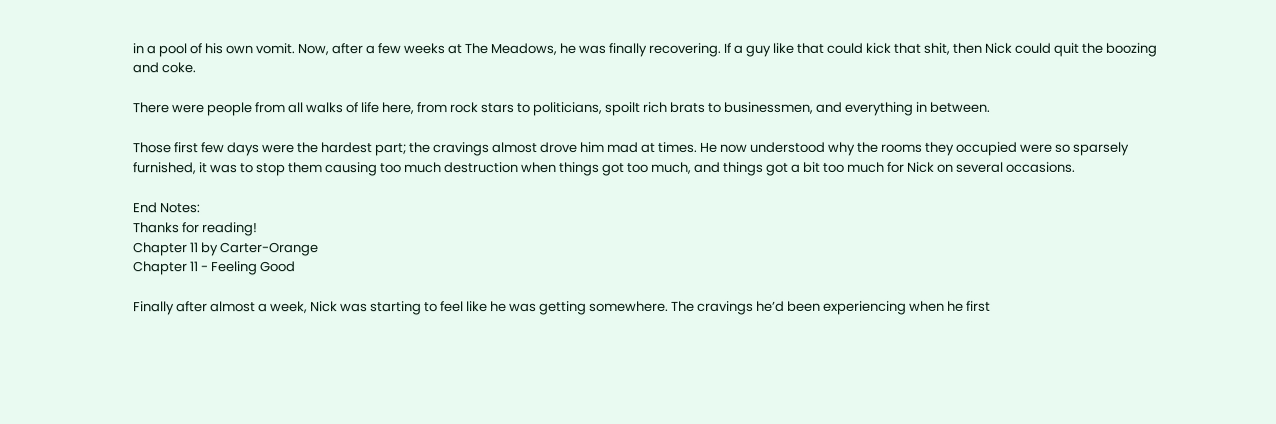in a pool of his own vomit. Now, after a few weeks at The Meadows, he was finally recovering. If a guy like that could kick that shit, then Nick could quit the boozing and coke.

There were people from all walks of life here, from rock stars to politicians, spoilt rich brats to businessmen, and everything in between.

Those first few days were the hardest part; the cravings almost drove him mad at times. He now understood why the rooms they occupied were so sparsely furnished, it was to stop them causing too much destruction when things got too much, and things got a bit too much for Nick on several occasions.

End Notes:
Thanks for reading!
Chapter 11 by Carter-Orange
Chapter 11 - Feeling Good

Finally after almost a week, Nick was starting to feel like he was getting somewhere. The cravings he’d been experiencing when he first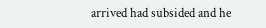arrived had subsided and he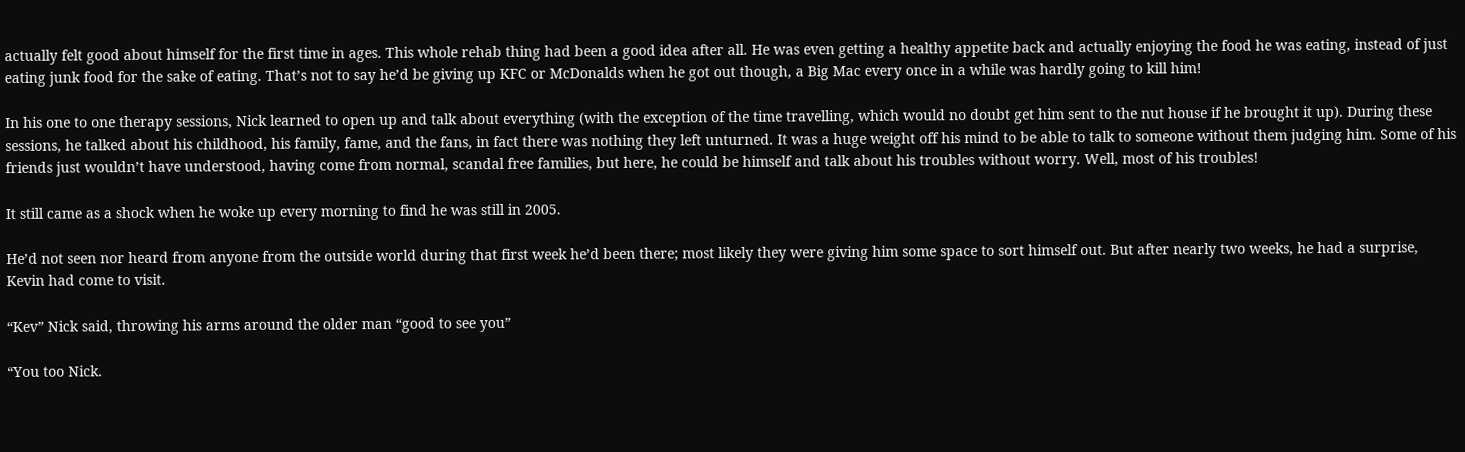actually felt good about himself for the first time in ages. This whole rehab thing had been a good idea after all. He was even getting a healthy appetite back and actually enjoying the food he was eating, instead of just eating junk food for the sake of eating. That’s not to say he’d be giving up KFC or McDonalds when he got out though, a Big Mac every once in a while was hardly going to kill him!

In his one to one therapy sessions, Nick learned to open up and talk about everything (with the exception of the time travelling, which would no doubt get him sent to the nut house if he brought it up). During these sessions, he talked about his childhood, his family, fame, and the fans, in fact there was nothing they left unturned. It was a huge weight off his mind to be able to talk to someone without them judging him. Some of his friends just wouldn’t have understood, having come from normal, scandal free families, but here, he could be himself and talk about his troubles without worry. Well, most of his troubles!

It still came as a shock when he woke up every morning to find he was still in 2005.

He’d not seen nor heard from anyone from the outside world during that first week he’d been there; most likely they were giving him some space to sort himself out. But after nearly two weeks, he had a surprise, Kevin had come to visit.

“Kev” Nick said, throwing his arms around the older man “good to see you”

“You too Nick.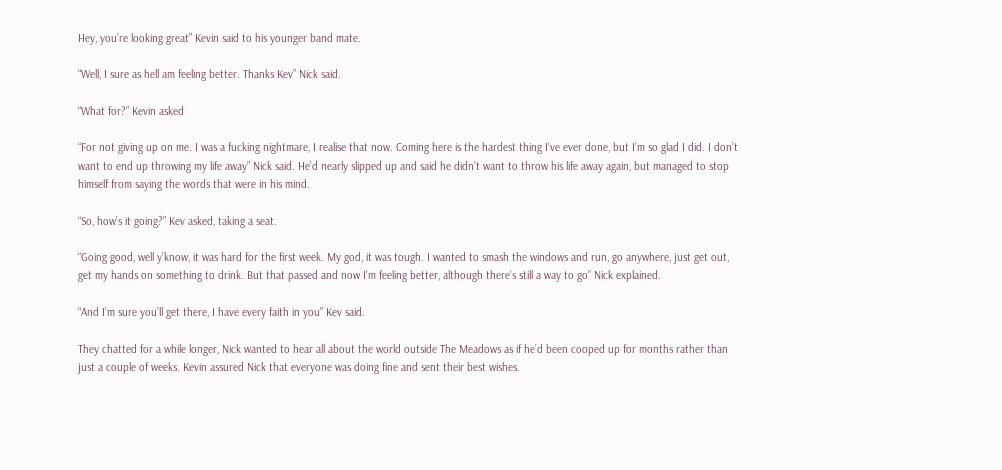Hey, you’re looking great” Kevin said to his younger band mate.

“Well, I sure as hell am feeling better. Thanks Kev” Nick said.

“What for?” Kevin asked

“For not giving up on me. I was a fucking nightmare, I realise that now. Coming here is the hardest thing I’ve ever done, but I’m so glad I did. I don’t want to end up throwing my life away” Nick said. He’d nearly slipped up and said he didn’t want to throw his life away again, but managed to stop himself from saying the words that were in his mind.

“So, how’s it going?” Kev asked, taking a seat.

“Going good, well y’know, it was hard for the first week. My god, it was tough. I wanted to smash the windows and run, go anywhere, just get out, get my hands on something to drink. But that passed and now I’m feeling better, although there’s still a way to go” Nick explained.

“And I’m sure you’ll get there, I have every faith in you” Kev said.

They chatted for a while longer, Nick wanted to hear all about the world outside The Meadows as if he’d been cooped up for months rather than just a couple of weeks. Kevin assured Nick that everyone was doing fine and sent their best wishes.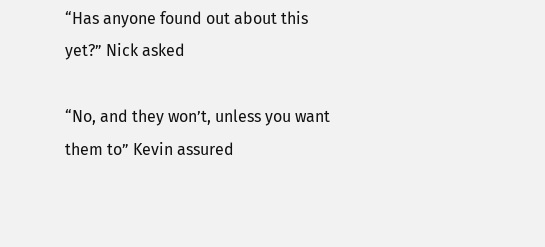“Has anyone found out about this yet?” Nick asked

“No, and they won’t, unless you want them to” Kevin assured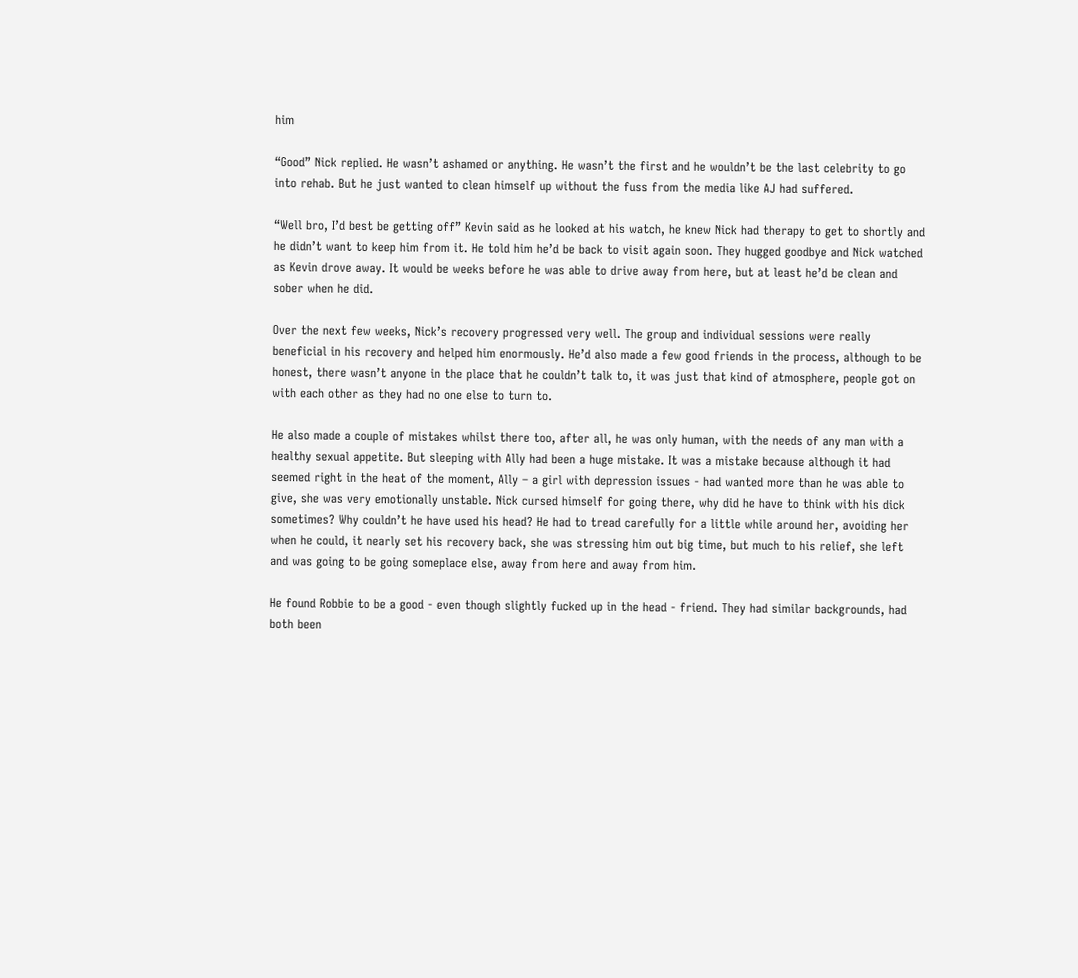him

“Good” Nick replied. He wasn’t ashamed or anything. He wasn’t the first and he wouldn’t be the last celebrity to go into rehab. But he just wanted to clean himself up without the fuss from the media like AJ had suffered.

“Well bro, I’d best be getting off” Kevin said as he looked at his watch, he knew Nick had therapy to get to shortly and he didn’t want to keep him from it. He told him he’d be back to visit again soon. They hugged goodbye and Nick watched as Kevin drove away. It would be weeks before he was able to drive away from here, but at least he’d be clean and sober when he did.

Over the next few weeks, Nick’s recovery progressed very well. The group and individual sessions were really beneficial in his recovery and helped him enormously. He’d also made a few good friends in the process, although to be honest, there wasn’t anyone in the place that he couldn’t talk to, it was just that kind of atmosphere, people got on with each other as they had no one else to turn to.

He also made a couple of mistakes whilst there too, after all, he was only human, with the needs of any man with a healthy sexual appetite. But sleeping with Ally had been a huge mistake. It was a mistake because although it had seemed right in the heat of the moment, Ally – a girl with depression issues - had wanted more than he was able to give, she was very emotionally unstable. Nick cursed himself for going there, why did he have to think with his dick sometimes? Why couldn’t he have used his head? He had to tread carefully for a little while around her, avoiding her when he could, it nearly set his recovery back, she was stressing him out big time, but much to his relief, she left and was going to be going someplace else, away from here and away from him.

He found Robbie to be a good - even though slightly fucked up in the head - friend. They had similar backgrounds, had both been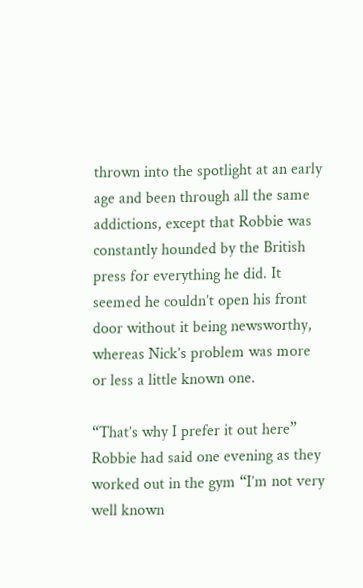thrown into the spotlight at an early age and been through all the same addictions, except that Robbie was constantly hounded by the British press for everything he did. It seemed he couldn’t open his front door without it being newsworthy, whereas Nick’s problem was more or less a little known one.

“That’s why I prefer it out here” Robbie had said one evening as they worked out in the gym “I’m not very well known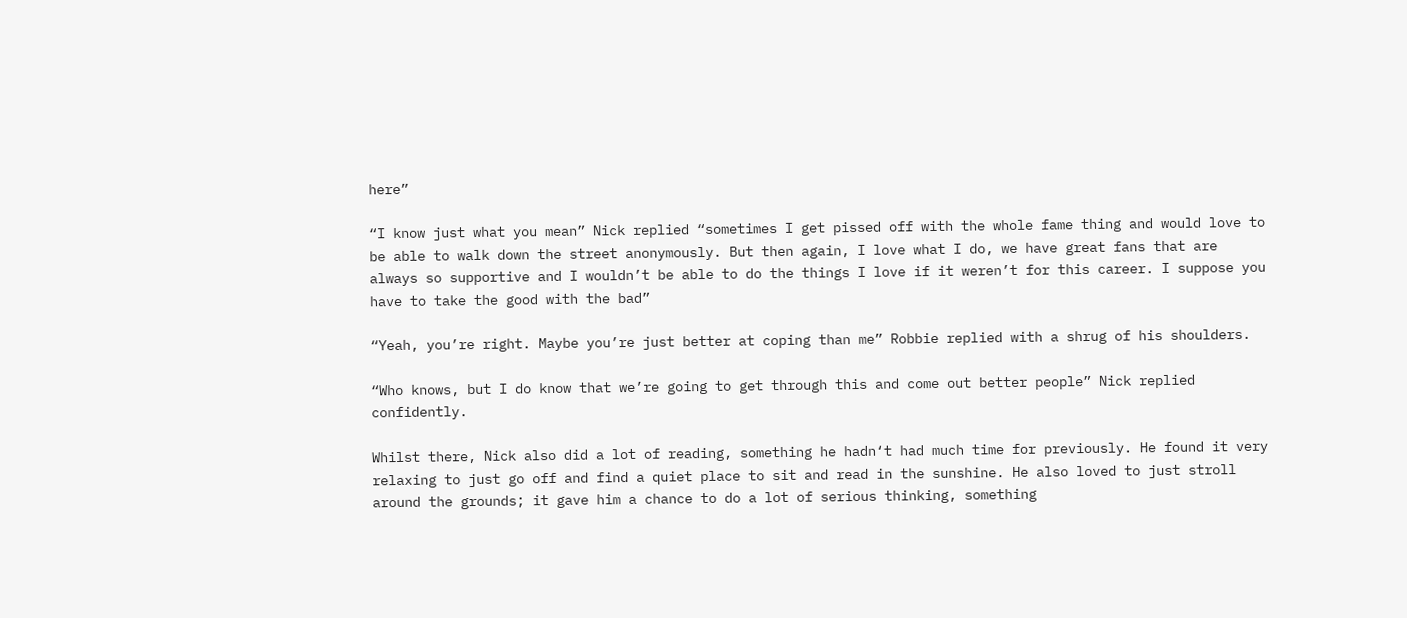here”

“I know just what you mean” Nick replied “sometimes I get pissed off with the whole fame thing and would love to be able to walk down the street anonymously. But then again, I love what I do, we have great fans that are always so supportive and I wouldn’t be able to do the things I love if it weren’t for this career. I suppose you have to take the good with the bad”

“Yeah, you’re right. Maybe you’re just better at coping than me” Robbie replied with a shrug of his shoulders.

“Who knows, but I do know that we’re going to get through this and come out better people” Nick replied confidently.

Whilst there, Nick also did a lot of reading, something he hadn‘t had much time for previously. He found it very relaxing to just go off and find a quiet place to sit and read in the sunshine. He also loved to just stroll around the grounds; it gave him a chance to do a lot of serious thinking, something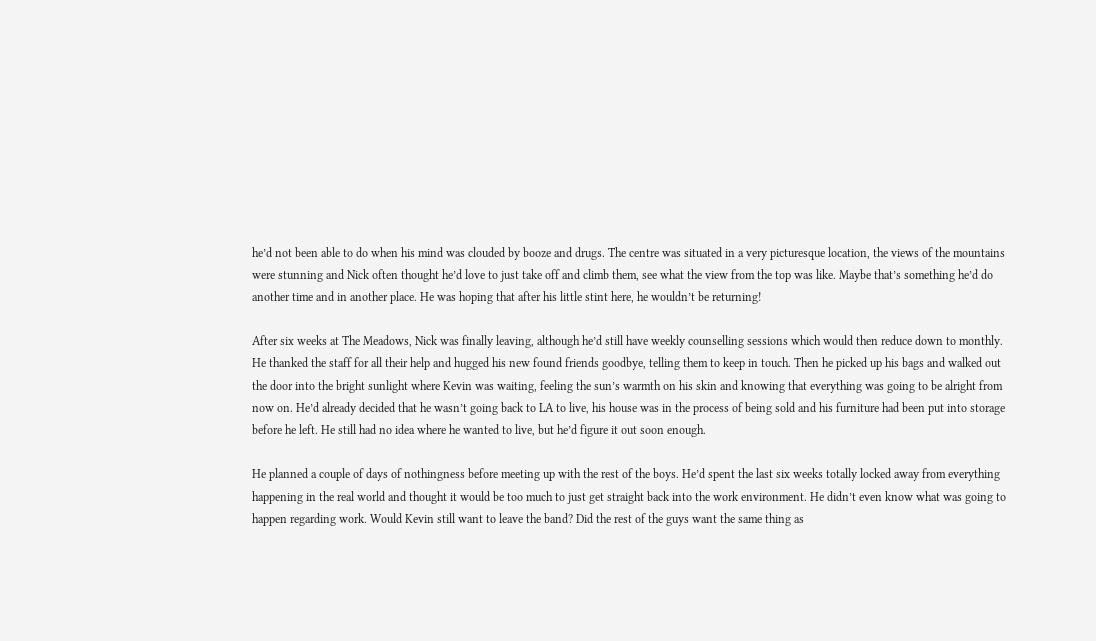he’d not been able to do when his mind was clouded by booze and drugs. The centre was situated in a very picturesque location, the views of the mountains were stunning and Nick often thought he’d love to just take off and climb them, see what the view from the top was like. Maybe that’s something he’d do another time and in another place. He was hoping that after his little stint here, he wouldn’t be returning!

After six weeks at The Meadows, Nick was finally leaving, although he’d still have weekly counselling sessions which would then reduce down to monthly. He thanked the staff for all their help and hugged his new found friends goodbye, telling them to keep in touch. Then he picked up his bags and walked out the door into the bright sunlight where Kevin was waiting, feeling the sun’s warmth on his skin and knowing that everything was going to be alright from now on. He’d already decided that he wasn’t going back to LA to live, his house was in the process of being sold and his furniture had been put into storage before he left. He still had no idea where he wanted to live, but he’d figure it out soon enough.

He planned a couple of days of nothingness before meeting up with the rest of the boys. He’d spent the last six weeks totally locked away from everything happening in the real world and thought it would be too much to just get straight back into the work environment. He didn’t even know what was going to happen regarding work. Would Kevin still want to leave the band? Did the rest of the guys want the same thing as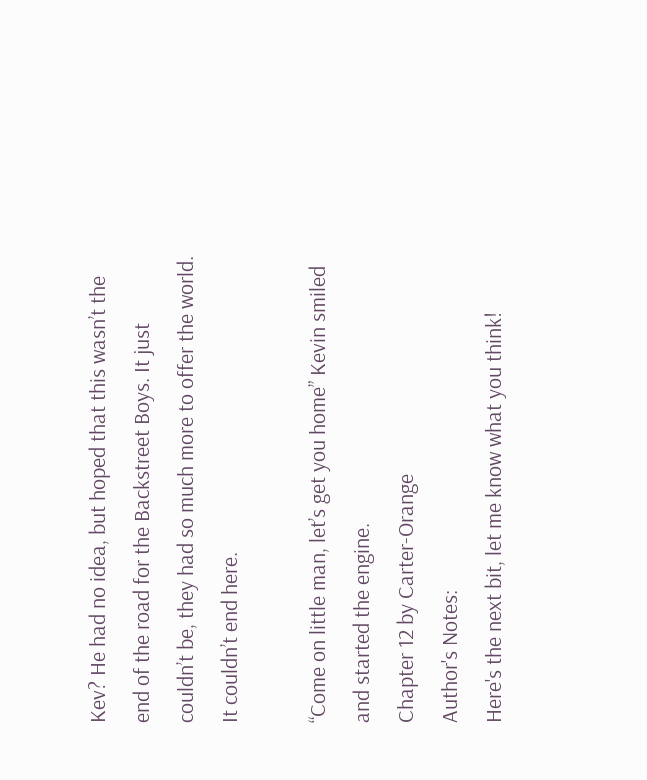Kev? He had no idea, but hoped that this wasn’t the end of the road for the Backstreet Boys. It just couldn’t be, they had so much more to offer the world. It couldn’t end here.

“Come on little man, let’s get you home” Kevin smiled and started the engine.
Chapter 12 by Carter-Orange
Author's Notes:
Here's the next bit, let me know what you think!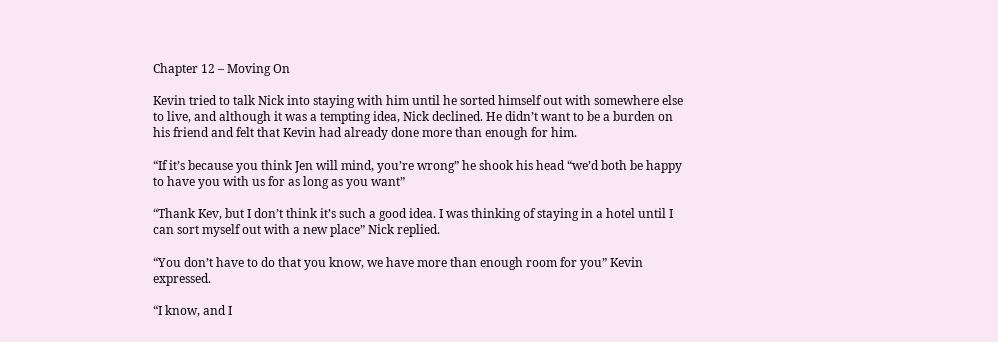Chapter 12 – Moving On

Kevin tried to talk Nick into staying with him until he sorted himself out with somewhere else to live, and although it was a tempting idea, Nick declined. He didn’t want to be a burden on his friend and felt that Kevin had already done more than enough for him.

“If it’s because you think Jen will mind, you’re wrong” he shook his head “we’d both be happy to have you with us for as long as you want”

“Thank Kev, but I don’t think it’s such a good idea. I was thinking of staying in a hotel until I can sort myself out with a new place” Nick replied.

“You don’t have to do that you know, we have more than enough room for you” Kevin expressed.

“I know, and I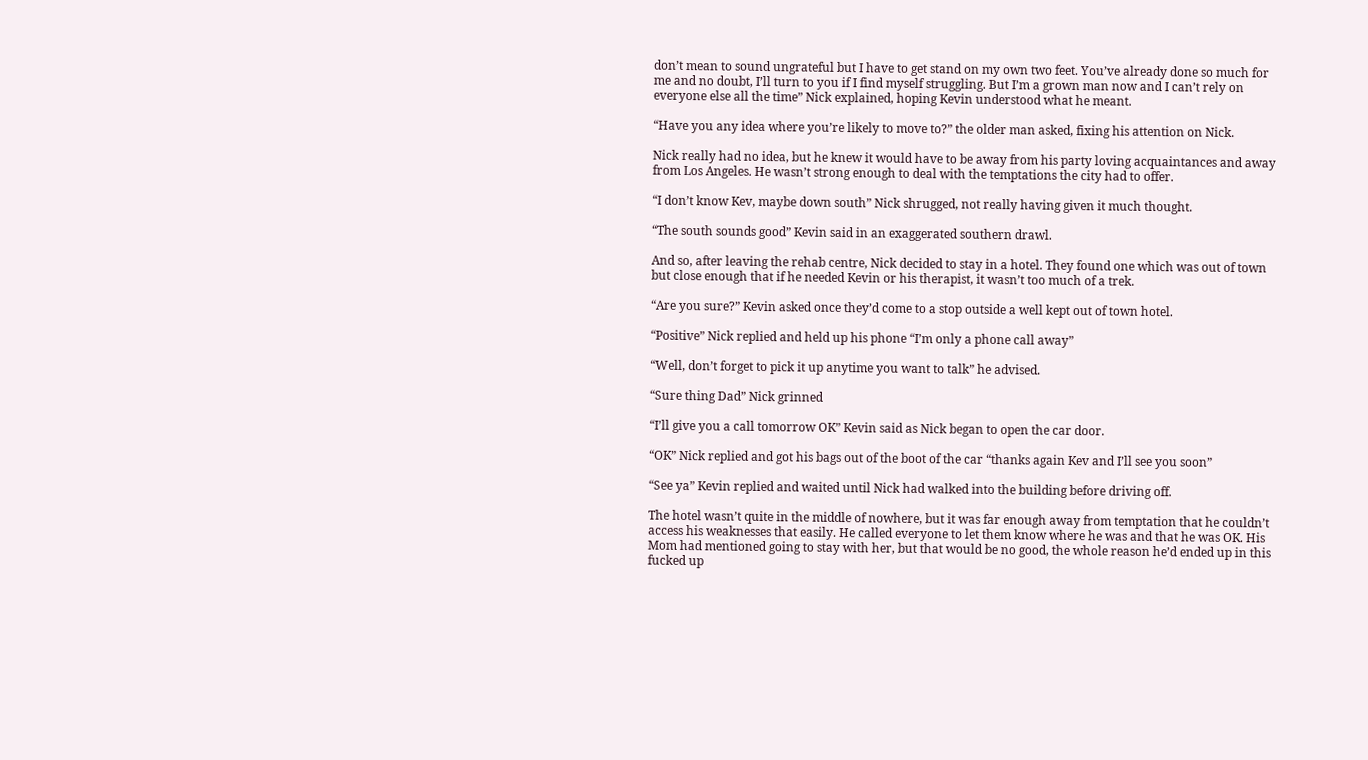don’t mean to sound ungrateful but I have to get stand on my own two feet. You’ve already done so much for me and no doubt, I’ll turn to you if I find myself struggling. But I’m a grown man now and I can’t rely on everyone else all the time” Nick explained, hoping Kevin understood what he meant.

“Have you any idea where you’re likely to move to?” the older man asked, fixing his attention on Nick.

Nick really had no idea, but he knew it would have to be away from his party loving acquaintances and away from Los Angeles. He wasn’t strong enough to deal with the temptations the city had to offer.

“I don’t know Kev, maybe down south” Nick shrugged, not really having given it much thought.

“The south sounds good” Kevin said in an exaggerated southern drawl.

And so, after leaving the rehab centre, Nick decided to stay in a hotel. They found one which was out of town but close enough that if he needed Kevin or his therapist, it wasn’t too much of a trek.

“Are you sure?” Kevin asked once they’d come to a stop outside a well kept out of town hotel.

“Positive” Nick replied and held up his phone “I’m only a phone call away”

“Well, don’t forget to pick it up anytime you want to talk” he advised.

“Sure thing Dad” Nick grinned

“I’ll give you a call tomorrow OK” Kevin said as Nick began to open the car door.

“OK” Nick replied and got his bags out of the boot of the car “thanks again Kev and I’ll see you soon”

“See ya” Kevin replied and waited until Nick had walked into the building before driving off.

The hotel wasn’t quite in the middle of nowhere, but it was far enough away from temptation that he couldn’t access his weaknesses that easily. He called everyone to let them know where he was and that he was OK. His Mom had mentioned going to stay with her, but that would be no good, the whole reason he’d ended up in this fucked up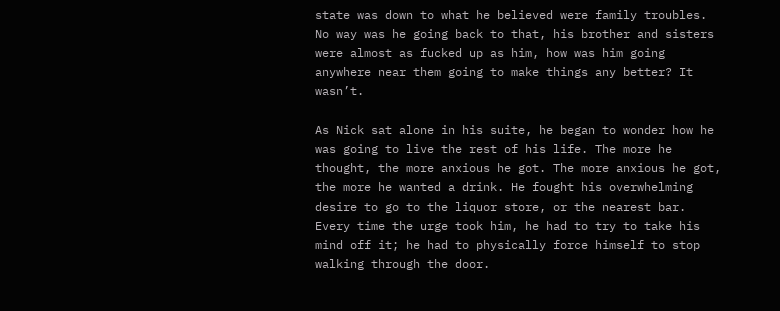state was down to what he believed were family troubles. No way was he going back to that, his brother and sisters were almost as fucked up as him, how was him going anywhere near them going to make things any better? It wasn’t.

As Nick sat alone in his suite, he began to wonder how he was going to live the rest of his life. The more he thought, the more anxious he got. The more anxious he got, the more he wanted a drink. He fought his overwhelming desire to go to the liquor store, or the nearest bar. Every time the urge took him, he had to try to take his mind off it; he had to physically force himself to stop walking through the door.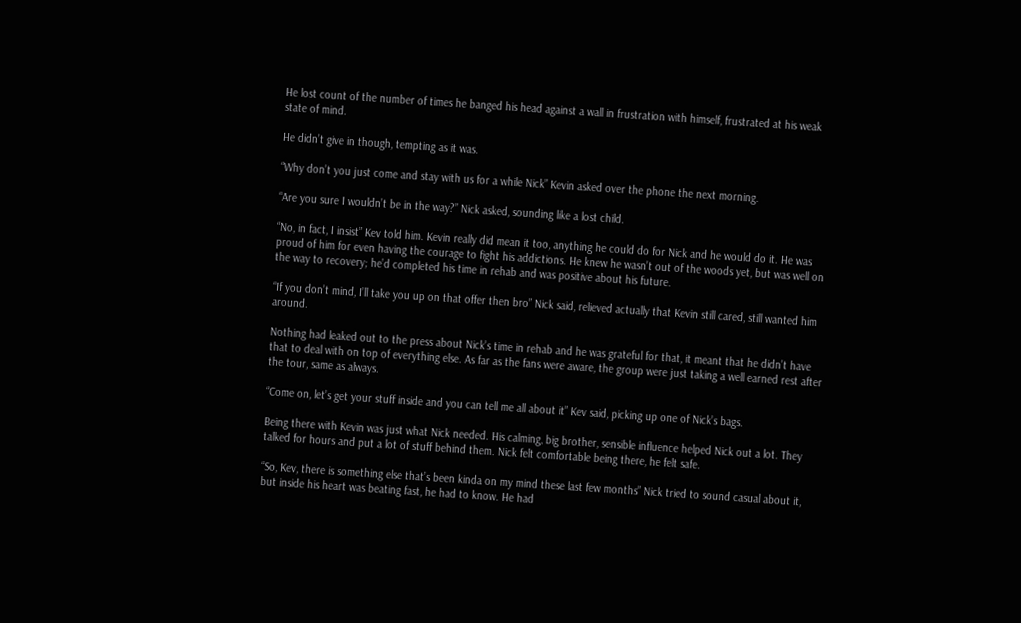He lost count of the number of times he banged his head against a wall in frustration with himself, frustrated at his weak state of mind.

He didn’t give in though, tempting as it was.

“Why don’t you just come and stay with us for a while Nick” Kevin asked over the phone the next morning.

“Are you sure I wouldn’t be in the way?” Nick asked, sounding like a lost child.

“No, in fact, I insist” Kev told him. Kevin really did mean it too, anything he could do for Nick and he would do it. He was proud of him for even having the courage to fight his addictions. He knew he wasn’t out of the woods yet, but was well on the way to recovery; he’d completed his time in rehab and was positive about his future.

“If you don’t mind, I’ll take you up on that offer then bro” Nick said, relieved actually that Kevin still cared, still wanted him around.

Nothing had leaked out to the press about Nick’s time in rehab and he was grateful for that, it meant that he didn’t have that to deal with on top of everything else. As far as the fans were aware, the group were just taking a well earned rest after the tour, same as always.

“Come on, let’s get your stuff inside and you can tell me all about it” Kev said, picking up one of Nick’s bags.

Being there with Kevin was just what Nick needed. His calming, big brother, sensible influence helped Nick out a lot. They talked for hours and put a lot of stuff behind them. Nick felt comfortable being there, he felt safe.

“So, Kev, there is something else that’s been kinda on my mind these last few months” Nick tried to sound casual about it, but inside his heart was beating fast, he had to know. He had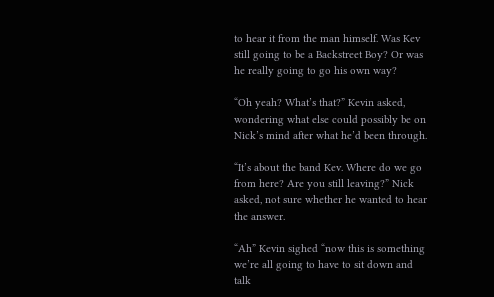to hear it from the man himself. Was Kev still going to be a Backstreet Boy? Or was he really going to go his own way?

“Oh yeah? What’s that?” Kevin asked, wondering what else could possibly be on Nick’s mind after what he’d been through.

“It’s about the band Kev. Where do we go from here? Are you still leaving?” Nick asked, not sure whether he wanted to hear the answer.

“Ah” Kevin sighed “now this is something we’re all going to have to sit down and talk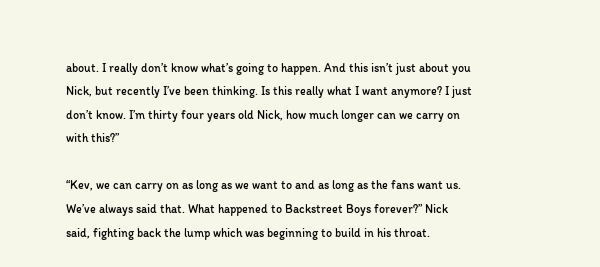about. I really don’t know what’s going to happen. And this isn’t just about you Nick, but recently I’ve been thinking. Is this really what I want anymore? I just don’t know. I’m thirty four years old Nick, how much longer can we carry on with this?”

“Kev, we can carry on as long as we want to and as long as the fans want us. We’ve always said that. What happened to Backstreet Boys forever?” Nick said, fighting back the lump which was beginning to build in his throat.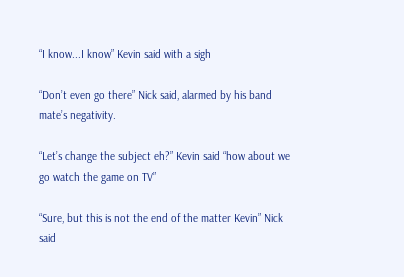“I know...I know” Kevin said with a sigh

“Don’t even go there” Nick said, alarmed by his band mate’s negativity.

“Let’s change the subject eh?” Kevin said “how about we go watch the game on TV”

“Sure, but this is not the end of the matter Kevin” Nick said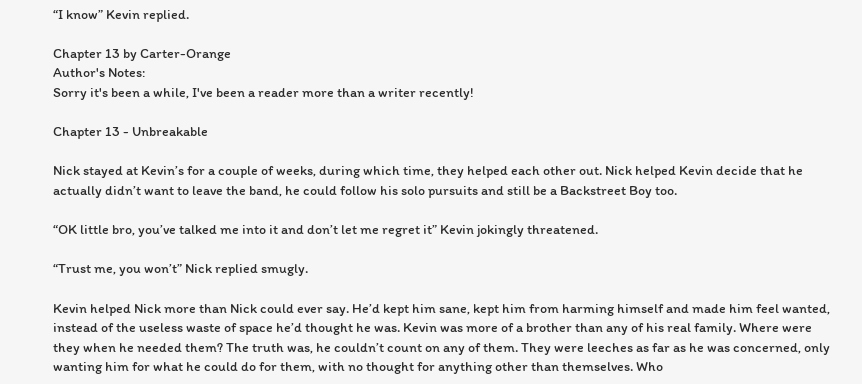“I know” Kevin replied.

Chapter 13 by Carter-Orange
Author's Notes:
Sorry it's been a while, I've been a reader more than a writer recently!

Chapter 13 - Unbreakable

Nick stayed at Kevin’s for a couple of weeks, during which time, they helped each other out. Nick helped Kevin decide that he actually didn’t want to leave the band, he could follow his solo pursuits and still be a Backstreet Boy too.

“OK little bro, you’ve talked me into it and don’t let me regret it” Kevin jokingly threatened.

“Trust me, you won’t” Nick replied smugly.

Kevin helped Nick more than Nick could ever say. He’d kept him sane, kept him from harming himself and made him feel wanted, instead of the useless waste of space he’d thought he was. Kevin was more of a brother than any of his real family. Where were they when he needed them? The truth was, he couldn’t count on any of them. They were leeches as far as he was concerned, only wanting him for what he could do for them, with no thought for anything other than themselves. Who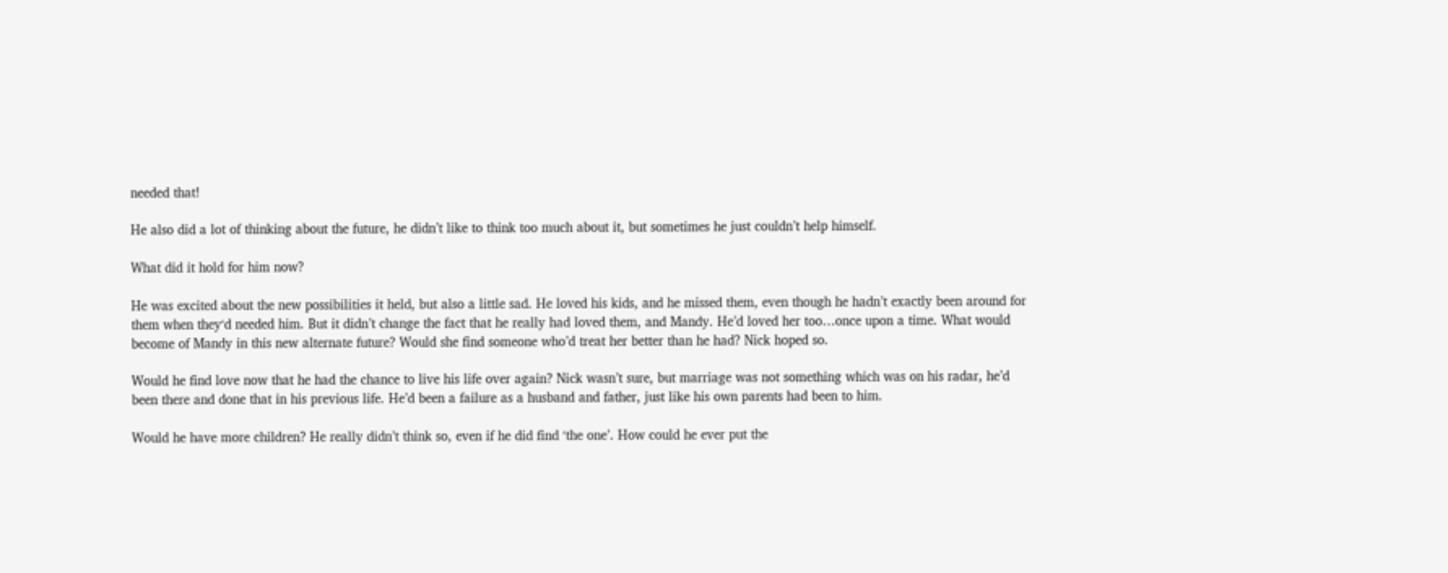needed that!

He also did a lot of thinking about the future, he didn’t like to think too much about it, but sometimes he just couldn’t help himself.

What did it hold for him now?

He was excited about the new possibilities it held, but also a little sad. He loved his kids, and he missed them, even though he hadn’t exactly been around for them when they‘d needed him. But it didn’t change the fact that he really had loved them, and Mandy. He’d loved her too…once upon a time. What would become of Mandy in this new alternate future? Would she find someone who’d treat her better than he had? Nick hoped so.

Would he find love now that he had the chance to live his life over again? Nick wasn’t sure, but marriage was not something which was on his radar, he’d been there and done that in his previous life. He’d been a failure as a husband and father, just like his own parents had been to him.

Would he have more children? He really didn’t think so, even if he did find ‘the one’. How could he ever put the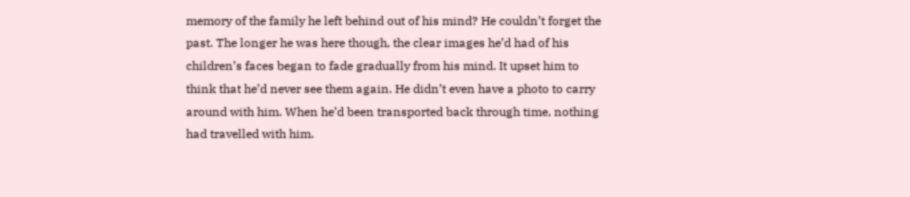memory of the family he left behind out of his mind? He couldn’t forget the past. The longer he was here though, the clear images he’d had of his children’s faces began to fade gradually from his mind. It upset him to think that he’d never see them again. He didn’t even have a photo to carry around with him. When he’d been transported back through time, nothing had travelled with him.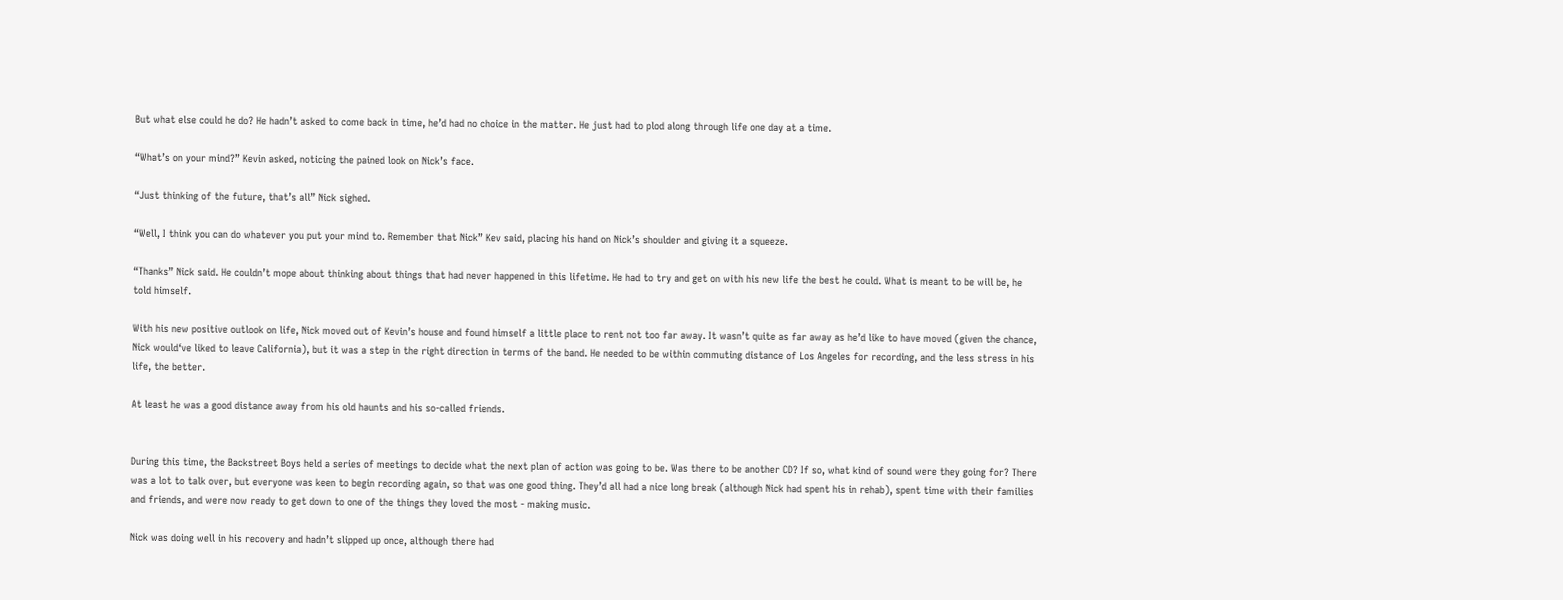But what else could he do? He hadn’t asked to come back in time, he’d had no choice in the matter. He just had to plod along through life one day at a time.

“What’s on your mind?” Kevin asked, noticing the pained look on Nick’s face.

“Just thinking of the future, that’s all” Nick sighed.

“Well, I think you can do whatever you put your mind to. Remember that Nick” Kev said, placing his hand on Nick’s shoulder and giving it a squeeze.

“Thanks” Nick said. He couldn’t mope about thinking about things that had never happened in this lifetime. He had to try and get on with his new life the best he could. What is meant to be will be, he told himself.

With his new positive outlook on life, Nick moved out of Kevin’s house and found himself a little place to rent not too far away. It wasn’t quite as far away as he’d like to have moved (given the chance, Nick would‘ve liked to leave California), but it was a step in the right direction in terms of the band. He needed to be within commuting distance of Los Angeles for recording, and the less stress in his life, the better.

At least he was a good distance away from his old haunts and his so-called friends.


During this time, the Backstreet Boys held a series of meetings to decide what the next plan of action was going to be. Was there to be another CD? If so, what kind of sound were they going for? There was a lot to talk over, but everyone was keen to begin recording again, so that was one good thing. They’d all had a nice long break (although Nick had spent his in rehab), spent time with their families and friends, and were now ready to get down to one of the things they loved the most - making music.

Nick was doing well in his recovery and hadn’t slipped up once, although there had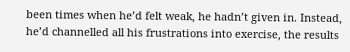been times when he’d felt weak, he hadn’t given in. Instead, he’d channelled all his frustrations into exercise, the results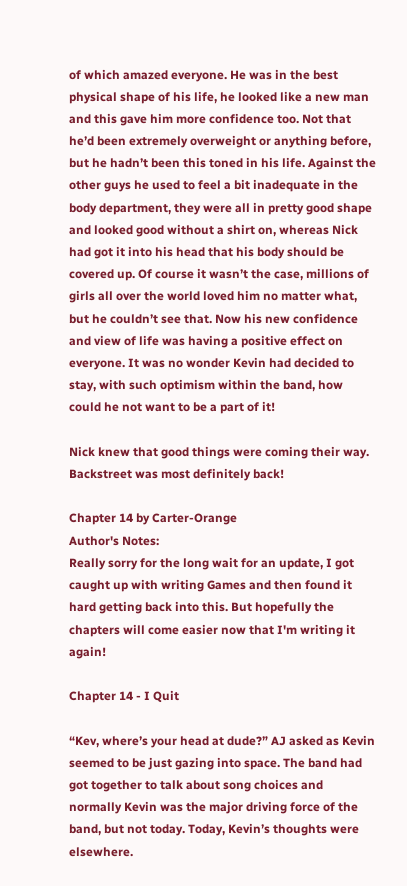of which amazed everyone. He was in the best physical shape of his life, he looked like a new man and this gave him more confidence too. Not that he’d been extremely overweight or anything before, but he hadn’t been this toned in his life. Against the other guys he used to feel a bit inadequate in the body department, they were all in pretty good shape and looked good without a shirt on, whereas Nick had got it into his head that his body should be covered up. Of course it wasn’t the case, millions of girls all over the world loved him no matter what, but he couldn’t see that. Now his new confidence and view of life was having a positive effect on everyone. It was no wonder Kevin had decided to stay, with such optimism within the band, how could he not want to be a part of it!

Nick knew that good things were coming their way. Backstreet was most definitely back!

Chapter 14 by Carter-Orange
Author's Notes:
Really sorry for the long wait for an update, I got caught up with writing Games and then found it hard getting back into this. But hopefully the chapters will come easier now that I'm writing it again!

Chapter 14 - I Quit

“Kev, where’s your head at dude?” AJ asked as Kevin seemed to be just gazing into space. The band had got together to talk about song choices and normally Kevin was the major driving force of the band, but not today. Today, Kevin’s thoughts were elsewhere.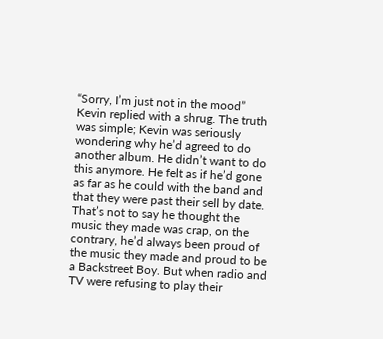“Sorry, I’m just not in the mood” Kevin replied with a shrug. The truth was simple; Kevin was seriously wondering why he’d agreed to do another album. He didn’t want to do this anymore. He felt as if he’d gone as far as he could with the band and that they were past their sell by date. That’s not to say he thought the music they made was crap, on the contrary, he’d always been proud of the music they made and proud to be a Backstreet Boy. But when radio and TV were refusing to play their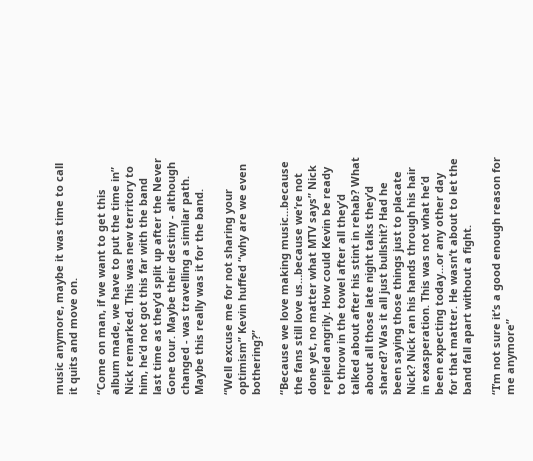music anymore, maybe it was time to call it quits and move on.

“Come on man, if we want to get this album made, we have to put the time in” Nick remarked. This was new territory to him, he’d not got this far with the band last time as they’d split up after the Never Gone tour. Maybe their destiny - although changed - was travelling a similar path. Maybe this really was it for the band.

“Well excuse me for not sharing your optimism” Kevin huffed “why are we even bothering?”

“Because we love making music…because the fans still love us…because we’re not done yet, no matter what MTV says” Nick replied angrily. How could Kevin be ready to throw in the towel after all they’d talked about after his stint in rehab? What about all those late night talks they’d shared? Was it all just bullshit? Had he been saying those things just to placate Nick? Nick ran his hands through his hair in exasperation. This was not what he’d been expecting today…or any other day for that matter. He wasn’t about to let the band fall apart without a fight.

“I’m not sure it’s a good enough reason for me anymore”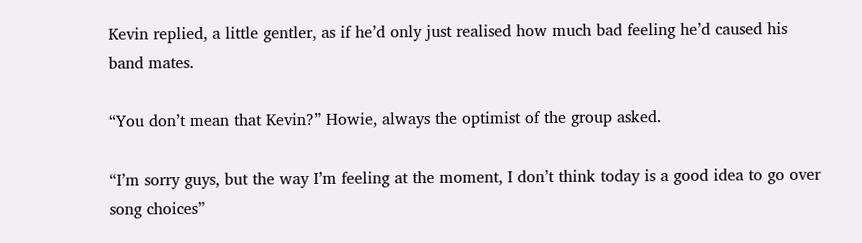Kevin replied, a little gentler, as if he’d only just realised how much bad feeling he’d caused his band mates.

“You don’t mean that Kevin?” Howie, always the optimist of the group asked.

“I’m sorry guys, but the way I’m feeling at the moment, I don’t think today is a good idea to go over song choices”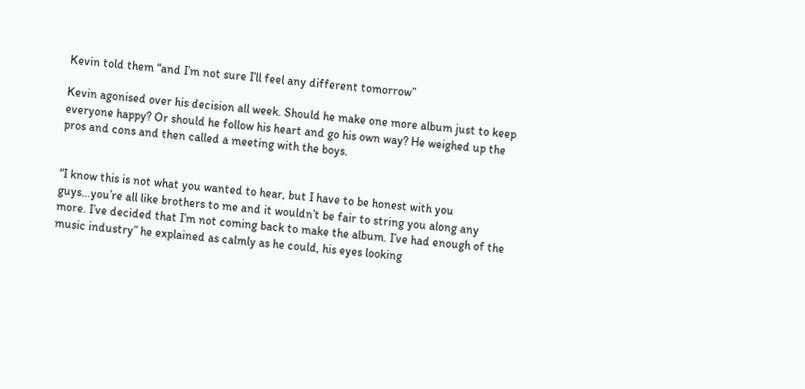Kevin told them “and I’m not sure I’ll feel any different tomorrow”

Kevin agonised over his decision all week. Should he make one more album just to keep everyone happy? Or should he follow his heart and go his own way? He weighed up the pros and cons and then called a meeting with the boys.


“I know this is not what you wanted to hear, but I have to be honest with you guys…you’re all like brothers to me and it wouldn’t be fair to string you along any more. I’ve decided that I’m not coming back to make the album. I’ve had enough of the music industry” he explained as calmly as he could, his eyes looking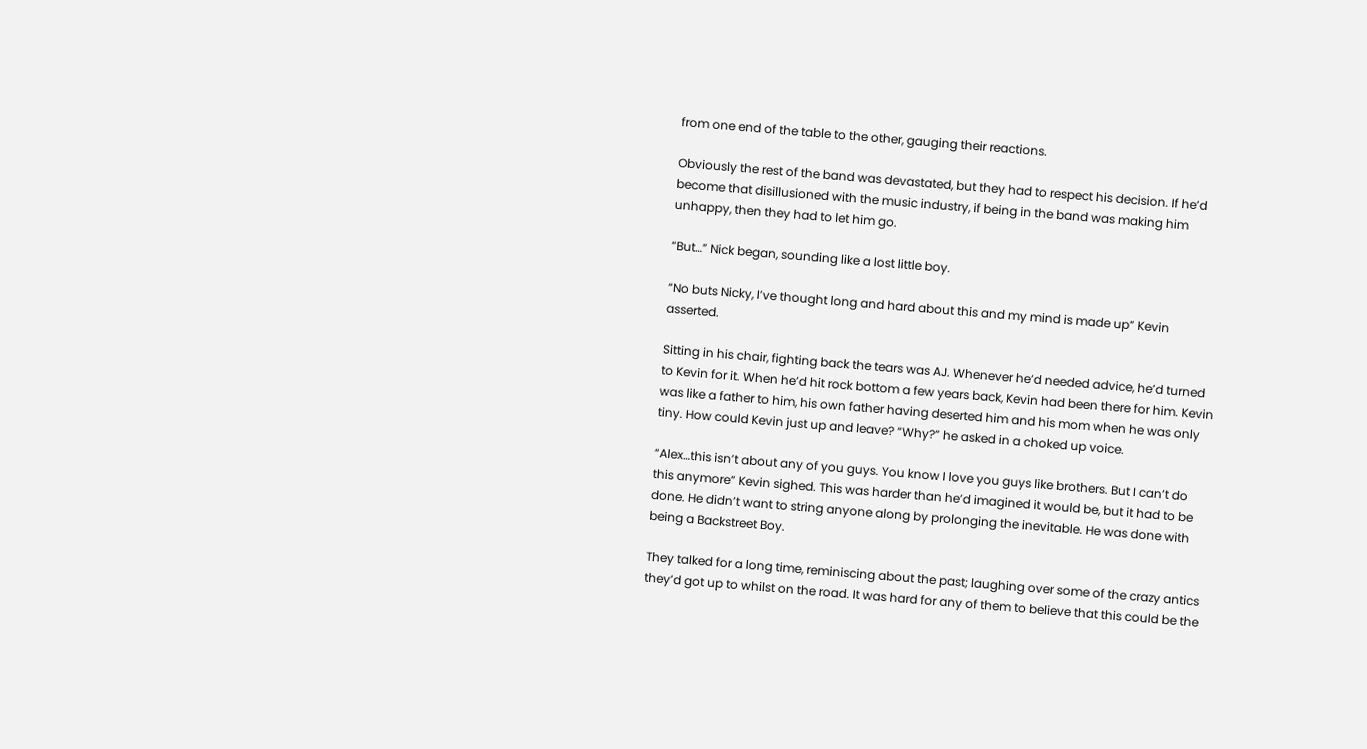from one end of the table to the other, gauging their reactions.

Obviously the rest of the band was devastated, but they had to respect his decision. If he’d become that disillusioned with the music industry, if being in the band was making him unhappy, then they had to let him go.

“But…” Nick began, sounding like a lost little boy.

“No buts Nicky, I’ve thought long and hard about this and my mind is made up” Kevin asserted.

Sitting in his chair, fighting back the tears was AJ. Whenever he’d needed advice, he’d turned to Kevin for it. When he’d hit rock bottom a few years back, Kevin had been there for him. Kevin was like a father to him, his own father having deserted him and his mom when he was only tiny. How could Kevin just up and leave? “Why?” he asked in a choked up voice.

“Alex…this isn’t about any of you guys. You know I love you guys like brothers. But I can’t do this anymore” Kevin sighed. This was harder than he’d imagined it would be, but it had to be done. He didn’t want to string anyone along by prolonging the inevitable. He was done with being a Backstreet Boy.

They talked for a long time, reminiscing about the past; laughing over some of the crazy antics they’d got up to whilst on the road. It was hard for any of them to believe that this could be the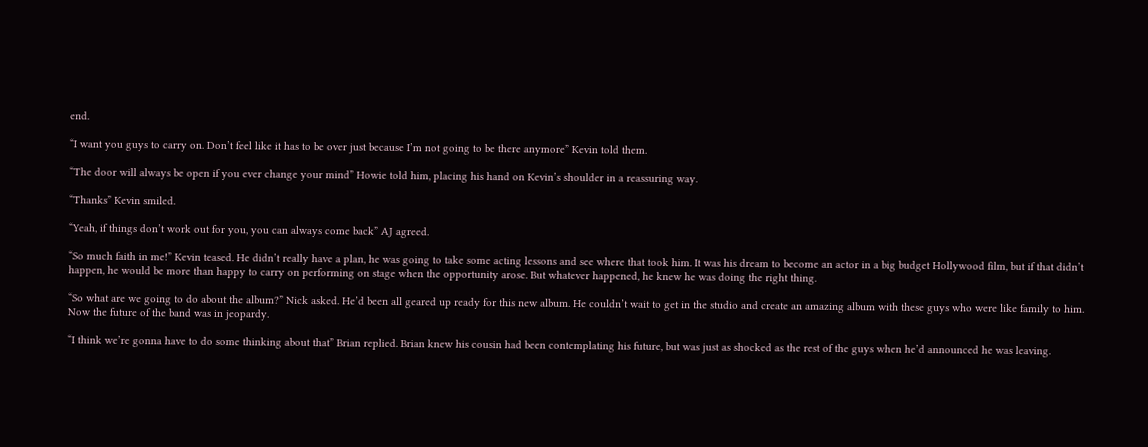end.

“I want you guys to carry on. Don’t feel like it has to be over just because I’m not going to be there anymore” Kevin told them.

“The door will always be open if you ever change your mind” Howie told him, placing his hand on Kevin’s shoulder in a reassuring way.

“Thanks” Kevin smiled.

“Yeah, if things don’t work out for you, you can always come back” AJ agreed.

“So much faith in me!” Kevin teased. He didn’t really have a plan, he was going to take some acting lessons and see where that took him. It was his dream to become an actor in a big budget Hollywood film, but if that didn’t happen, he would be more than happy to carry on performing on stage when the opportunity arose. But whatever happened, he knew he was doing the right thing.

“So what are we going to do about the album?” Nick asked. He’d been all geared up ready for this new album. He couldn’t wait to get in the studio and create an amazing album with these guys who were like family to him. Now the future of the band was in jeopardy.

“I think we’re gonna have to do some thinking about that” Brian replied. Brian knew his cousin had been contemplating his future, but was just as shocked as the rest of the guys when he’d announced he was leaving.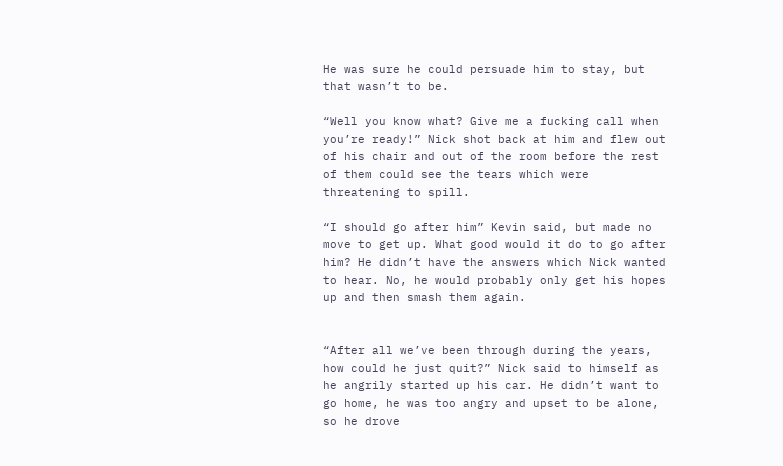He was sure he could persuade him to stay, but that wasn’t to be.

“Well you know what? Give me a fucking call when you’re ready!” Nick shot back at him and flew out of his chair and out of the room before the rest of them could see the tears which were threatening to spill.

“I should go after him” Kevin said, but made no move to get up. What good would it do to go after him? He didn’t have the answers which Nick wanted to hear. No, he would probably only get his hopes up and then smash them again.


“After all we’ve been through during the years, how could he just quit?” Nick said to himself as he angrily started up his car. He didn’t want to go home, he was too angry and upset to be alone, so he drove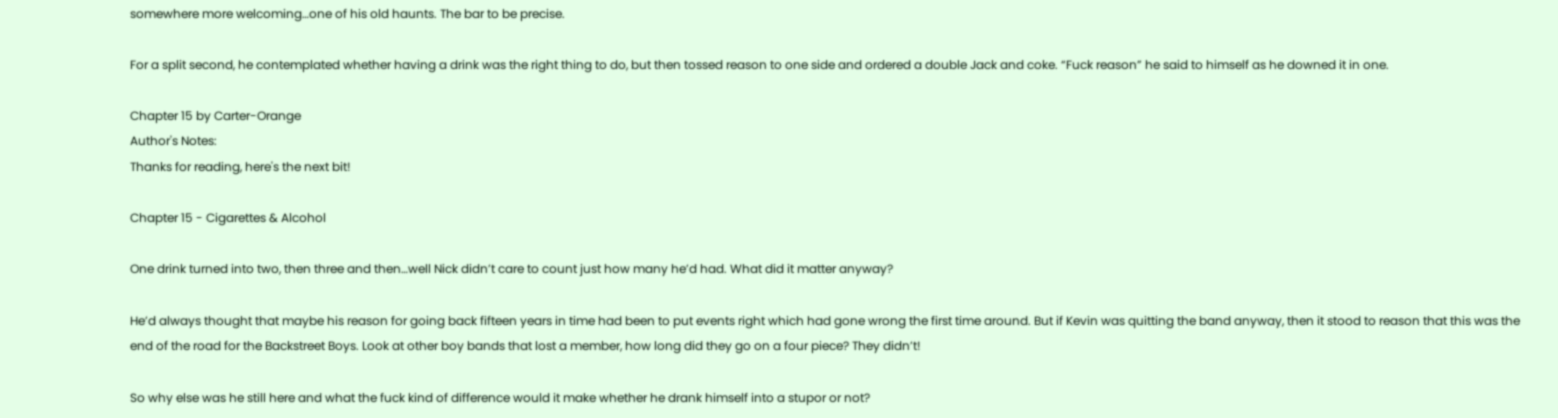somewhere more welcoming…one of his old haunts. The bar to be precise.

For a split second, he contemplated whether having a drink was the right thing to do, but then tossed reason to one side and ordered a double Jack and coke. “Fuck reason” he said to himself as he downed it in one.

Chapter 15 by Carter-Orange
Author's Notes:
Thanks for reading, here's the next bit!

Chapter 15 - Cigarettes & Alcohol

One drink turned into two, then three and then…well Nick didn’t care to count just how many he’d had. What did it matter anyway?

He’d always thought that maybe his reason for going back fifteen years in time had been to put events right which had gone wrong the first time around. But if Kevin was quitting the band anyway, then it stood to reason that this was the end of the road for the Backstreet Boys. Look at other boy bands that lost a member, how long did they go on a four piece? They didn’t!

So why else was he still here and what the fuck kind of difference would it make whether he drank himself into a stupor or not?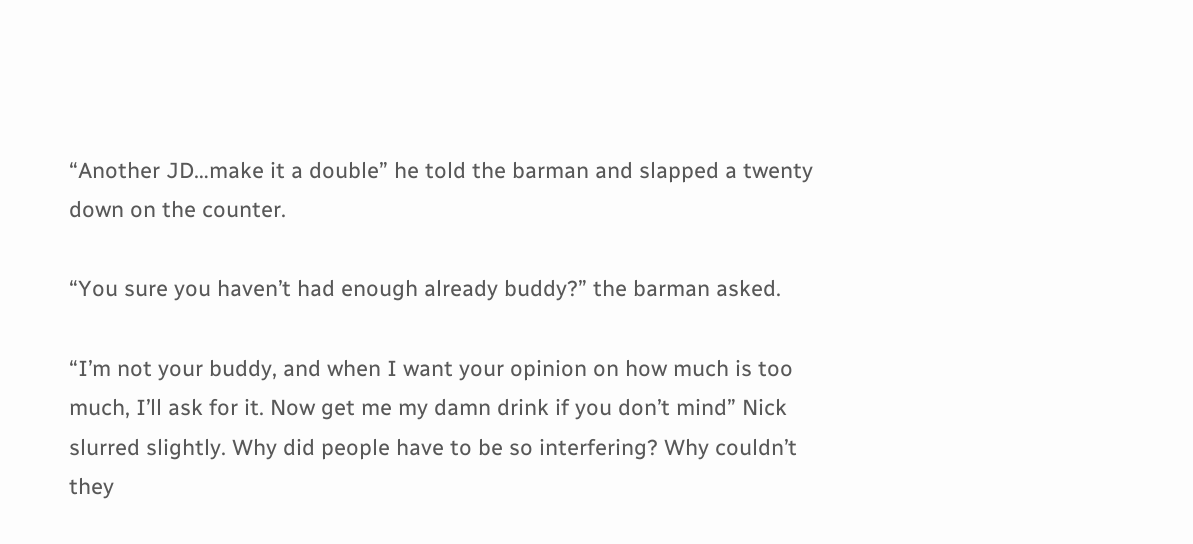“Another JD…make it a double” he told the barman and slapped a twenty down on the counter.

“You sure you haven’t had enough already buddy?” the barman asked.

“I’m not your buddy, and when I want your opinion on how much is too much, I’ll ask for it. Now get me my damn drink if you don’t mind” Nick slurred slightly. Why did people have to be so interfering? Why couldn’t they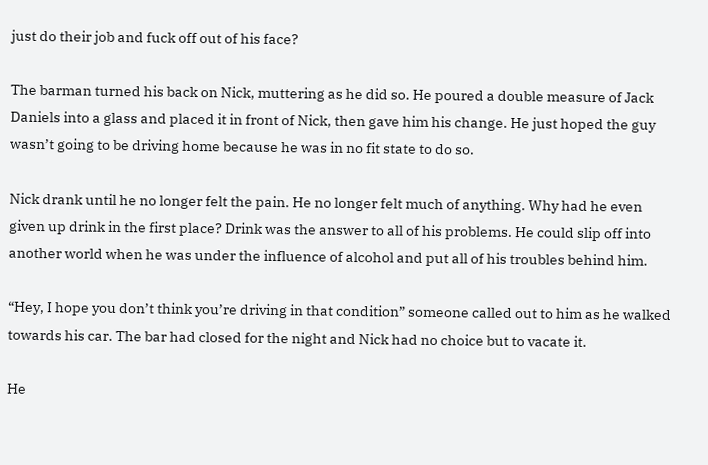just do their job and fuck off out of his face?

The barman turned his back on Nick, muttering as he did so. He poured a double measure of Jack Daniels into a glass and placed it in front of Nick, then gave him his change. He just hoped the guy wasn’t going to be driving home because he was in no fit state to do so.

Nick drank until he no longer felt the pain. He no longer felt much of anything. Why had he even given up drink in the first place? Drink was the answer to all of his problems. He could slip off into another world when he was under the influence of alcohol and put all of his troubles behind him.

“Hey, I hope you don’t think you’re driving in that condition” someone called out to him as he walked towards his car. The bar had closed for the night and Nick had no choice but to vacate it.

He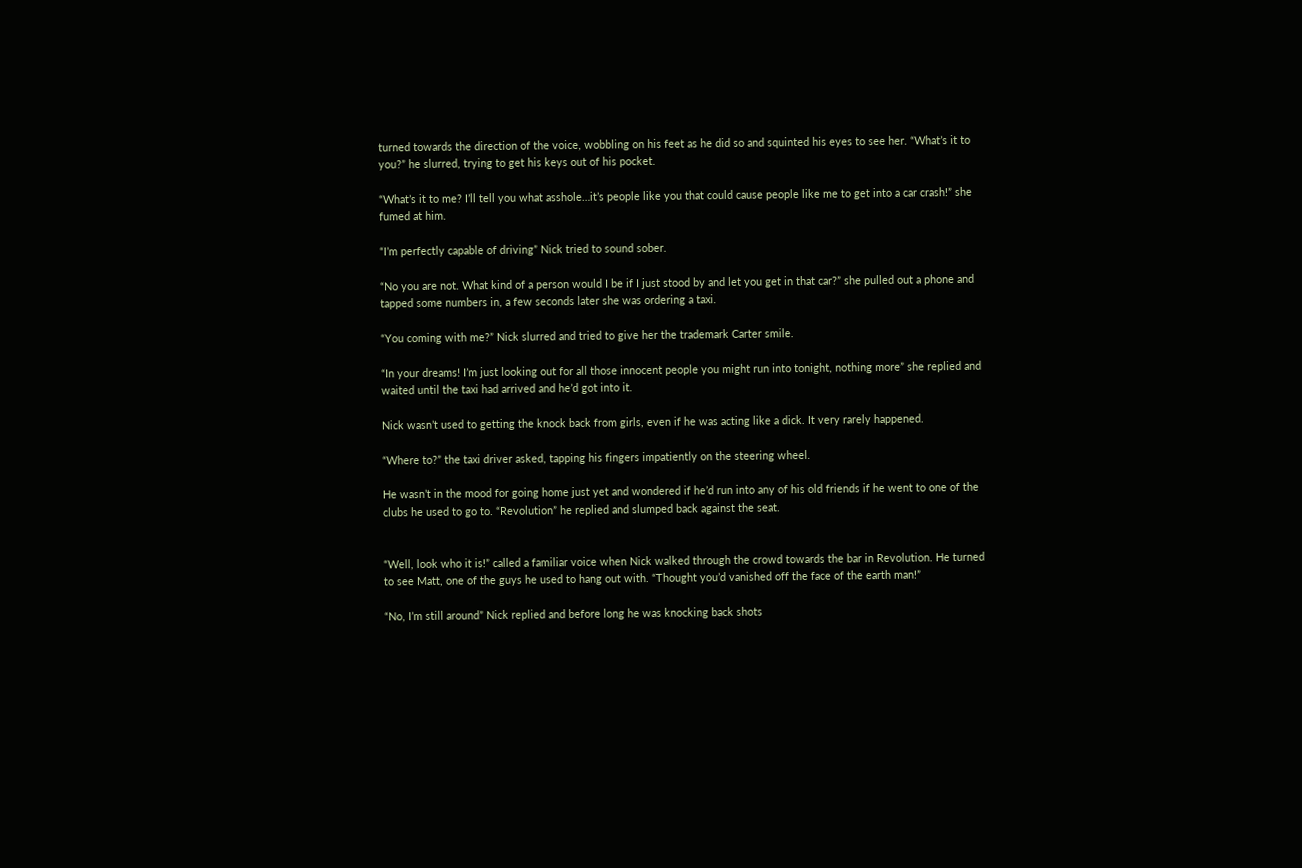turned towards the direction of the voice, wobbling on his feet as he did so and squinted his eyes to see her. “What’s it to you?” he slurred, trying to get his keys out of his pocket.

“What’s it to me? I’ll tell you what asshole…it’s people like you that could cause people like me to get into a car crash!” she fumed at him.

“I’m perfectly capable of driving” Nick tried to sound sober.

“No you are not. What kind of a person would I be if I just stood by and let you get in that car?” she pulled out a phone and tapped some numbers in, a few seconds later she was ordering a taxi.

“You coming with me?” Nick slurred and tried to give her the trademark Carter smile.

“In your dreams! I’m just looking out for all those innocent people you might run into tonight, nothing more” she replied and waited until the taxi had arrived and he’d got into it.

Nick wasn’t used to getting the knock back from girls, even if he was acting like a dick. It very rarely happened.

“Where to?” the taxi driver asked, tapping his fingers impatiently on the steering wheel.

He wasn’t in the mood for going home just yet and wondered if he’d run into any of his old friends if he went to one of the clubs he used to go to. “Revolution” he replied and slumped back against the seat.


“Well, look who it is!” called a familiar voice when Nick walked through the crowd towards the bar in Revolution. He turned to see Matt, one of the guys he used to hang out with. “Thought you’d vanished off the face of the earth man!”

“No, I’m still around” Nick replied and before long he was knocking back shots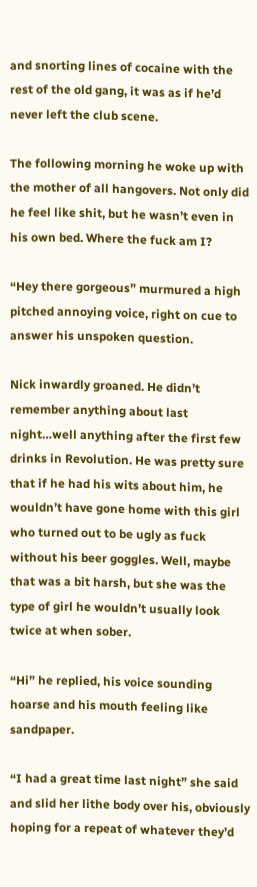and snorting lines of cocaine with the rest of the old gang, it was as if he’d never left the club scene.

The following morning he woke up with the mother of all hangovers. Not only did he feel like shit, but he wasn’t even in his own bed. Where the fuck am I?

“Hey there gorgeous” murmured a high pitched annoying voice, right on cue to answer his unspoken question.

Nick inwardly groaned. He didn’t remember anything about last night…well anything after the first few drinks in Revolution. He was pretty sure that if he had his wits about him, he wouldn’t have gone home with this girl who turned out to be ugly as fuck without his beer goggles. Well, maybe that was a bit harsh, but she was the type of girl he wouldn’t usually look twice at when sober.

“Hi” he replied, his voice sounding hoarse and his mouth feeling like sandpaper.

“I had a great time last night” she said and slid her lithe body over his, obviously hoping for a repeat of whatever they’d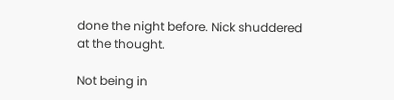done the night before. Nick shuddered at the thought.

Not being in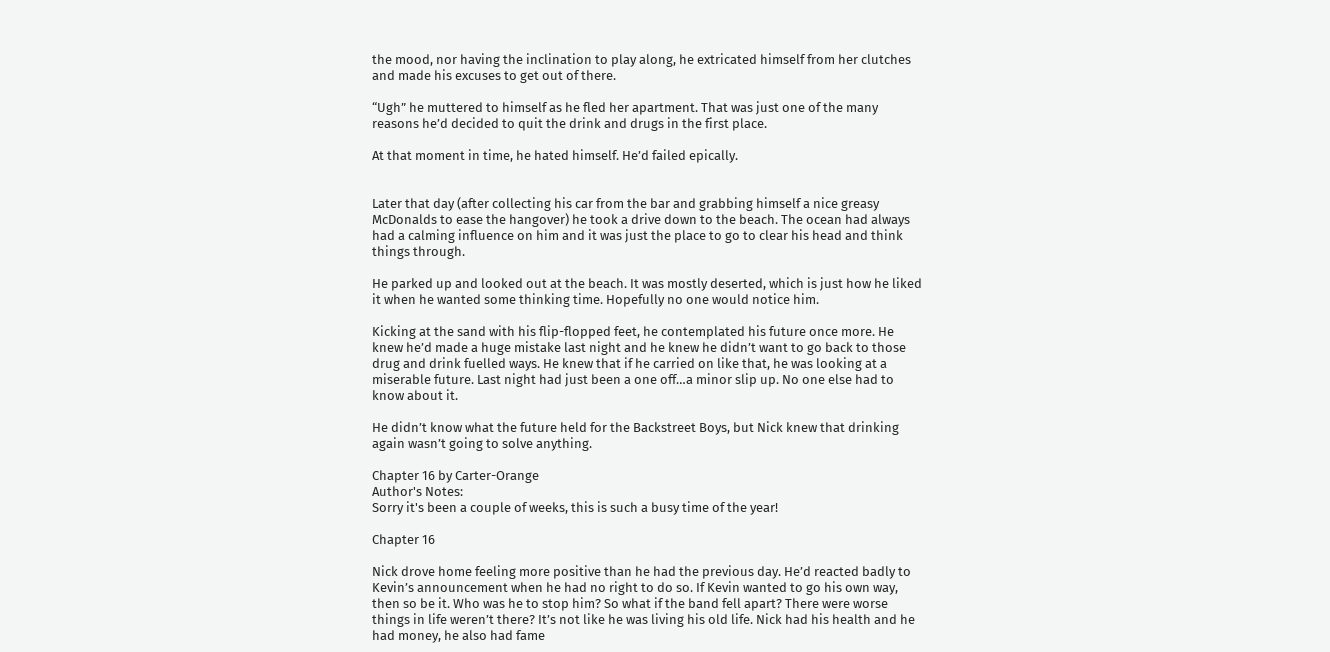the mood, nor having the inclination to play along, he extricated himself from her clutches and made his excuses to get out of there.

“Ugh” he muttered to himself as he fled her apartment. That was just one of the many reasons he’d decided to quit the drink and drugs in the first place.

At that moment in time, he hated himself. He’d failed epically.


Later that day (after collecting his car from the bar and grabbing himself a nice greasy McDonalds to ease the hangover) he took a drive down to the beach. The ocean had always had a calming influence on him and it was just the place to go to clear his head and think things through.

He parked up and looked out at the beach. It was mostly deserted, which is just how he liked it when he wanted some thinking time. Hopefully no one would notice him.

Kicking at the sand with his flip-flopped feet, he contemplated his future once more. He knew he’d made a huge mistake last night and he knew he didn’t want to go back to those drug and drink fuelled ways. He knew that if he carried on like that, he was looking at a miserable future. Last night had just been a one off…a minor slip up. No one else had to know about it.

He didn’t know what the future held for the Backstreet Boys, but Nick knew that drinking again wasn’t going to solve anything.

Chapter 16 by Carter-Orange
Author's Notes:
Sorry it's been a couple of weeks, this is such a busy time of the year!

Chapter 16

Nick drove home feeling more positive than he had the previous day. He’d reacted badly to Kevin’s announcement when he had no right to do so. If Kevin wanted to go his own way, then so be it. Who was he to stop him? So what if the band fell apart? There were worse things in life weren’t there? It’s not like he was living his old life. Nick had his health and he had money, he also had fame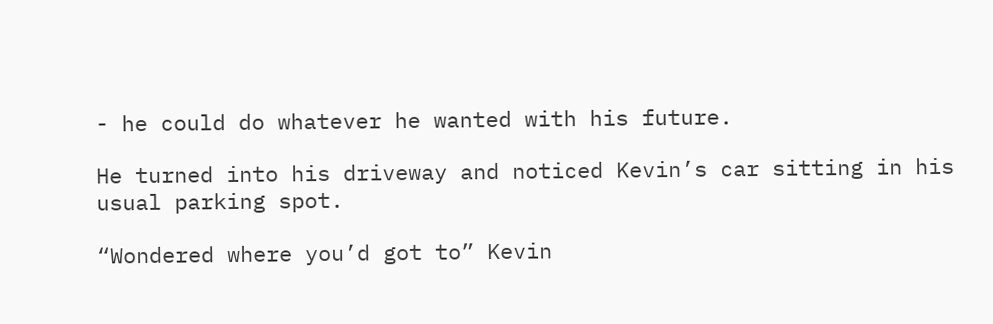- he could do whatever he wanted with his future.

He turned into his driveway and noticed Kevin’s car sitting in his usual parking spot.

“Wondered where you’d got to” Kevin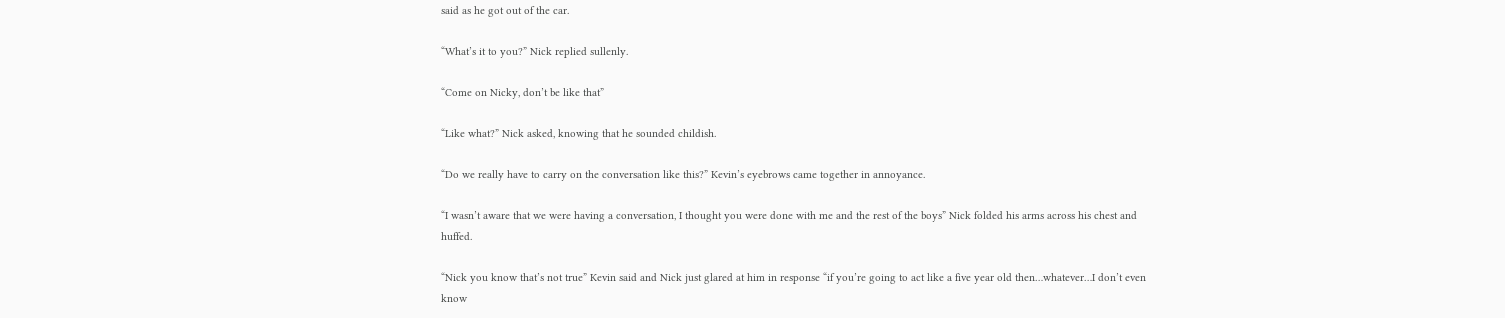said as he got out of the car.

“What’s it to you?” Nick replied sullenly.

“Come on Nicky, don’t be like that”

“Like what?” Nick asked, knowing that he sounded childish.

“Do we really have to carry on the conversation like this?” Kevin’s eyebrows came together in annoyance.

“I wasn’t aware that we were having a conversation, I thought you were done with me and the rest of the boys” Nick folded his arms across his chest and huffed.

“Nick you know that’s not true” Kevin said and Nick just glared at him in response “if you’re going to act like a five year old then…whatever…I don’t even know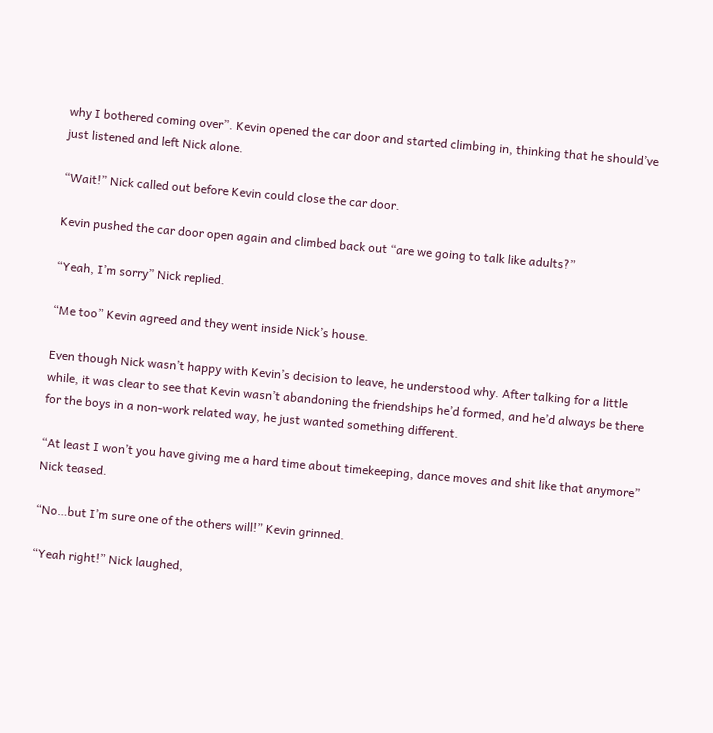why I bothered coming over”. Kevin opened the car door and started climbing in, thinking that he should’ve just listened and left Nick alone.

“Wait!” Nick called out before Kevin could close the car door.

Kevin pushed the car door open again and climbed back out “are we going to talk like adults?”

“Yeah, I’m sorry” Nick replied.

“Me too” Kevin agreed and they went inside Nick’s house.

Even though Nick wasn’t happy with Kevin’s decision to leave, he understood why. After talking for a little while, it was clear to see that Kevin wasn’t abandoning the friendships he’d formed, and he’d always be there for the boys in a non-work related way, he just wanted something different.

“At least I won’t you have giving me a hard time about timekeeping, dance moves and shit like that anymore” Nick teased.

“No…but I’m sure one of the others will!” Kevin grinned.

“Yeah right!” Nick laughed,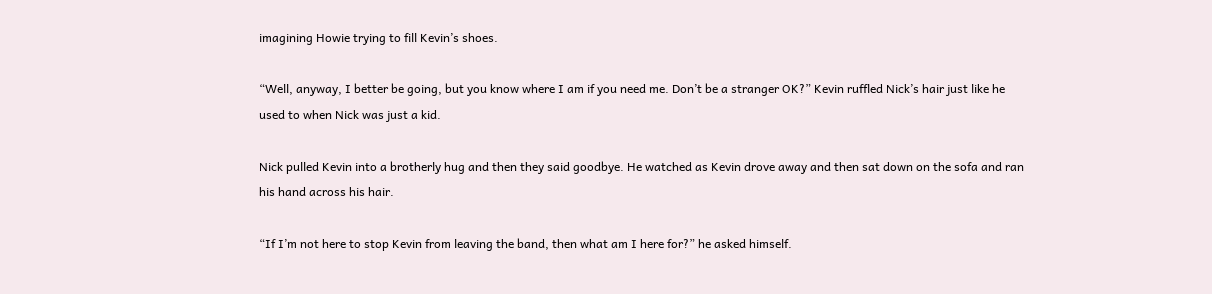imagining Howie trying to fill Kevin’s shoes.

“Well, anyway, I better be going, but you know where I am if you need me. Don’t be a stranger OK?” Kevin ruffled Nick’s hair just like he used to when Nick was just a kid.

Nick pulled Kevin into a brotherly hug and then they said goodbye. He watched as Kevin drove away and then sat down on the sofa and ran his hand across his hair.

“If I’m not here to stop Kevin from leaving the band, then what am I here for?” he asked himself.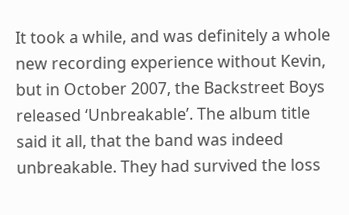It took a while, and was definitely a whole new recording experience without Kevin, but in October 2007, the Backstreet Boys released ‘Unbreakable’. The album title said it all, that the band was indeed unbreakable. They had survived the loss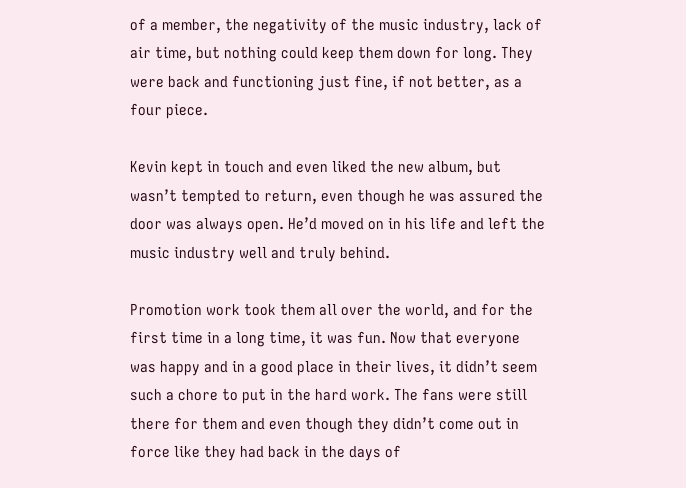of a member, the negativity of the music industry, lack of air time, but nothing could keep them down for long. They were back and functioning just fine, if not better, as a four piece.

Kevin kept in touch and even liked the new album, but wasn’t tempted to return, even though he was assured the door was always open. He’d moved on in his life and left the music industry well and truly behind.

Promotion work took them all over the world, and for the first time in a long time, it was fun. Now that everyone was happy and in a good place in their lives, it didn’t seem such a chore to put in the hard work. The fans were still there for them and even though they didn’t come out in force like they had back in the days of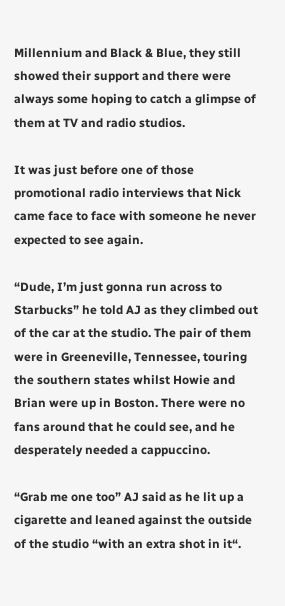Millennium and Black & Blue, they still showed their support and there were always some hoping to catch a glimpse of them at TV and radio studios.

It was just before one of those promotional radio interviews that Nick came face to face with someone he never expected to see again.

“Dude, I’m just gonna run across to Starbucks” he told AJ as they climbed out of the car at the studio. The pair of them were in Greeneville, Tennessee, touring the southern states whilst Howie and Brian were up in Boston. There were no fans around that he could see, and he desperately needed a cappuccino.

“Grab me one too” AJ said as he lit up a cigarette and leaned against the outside of the studio “with an extra shot in it“.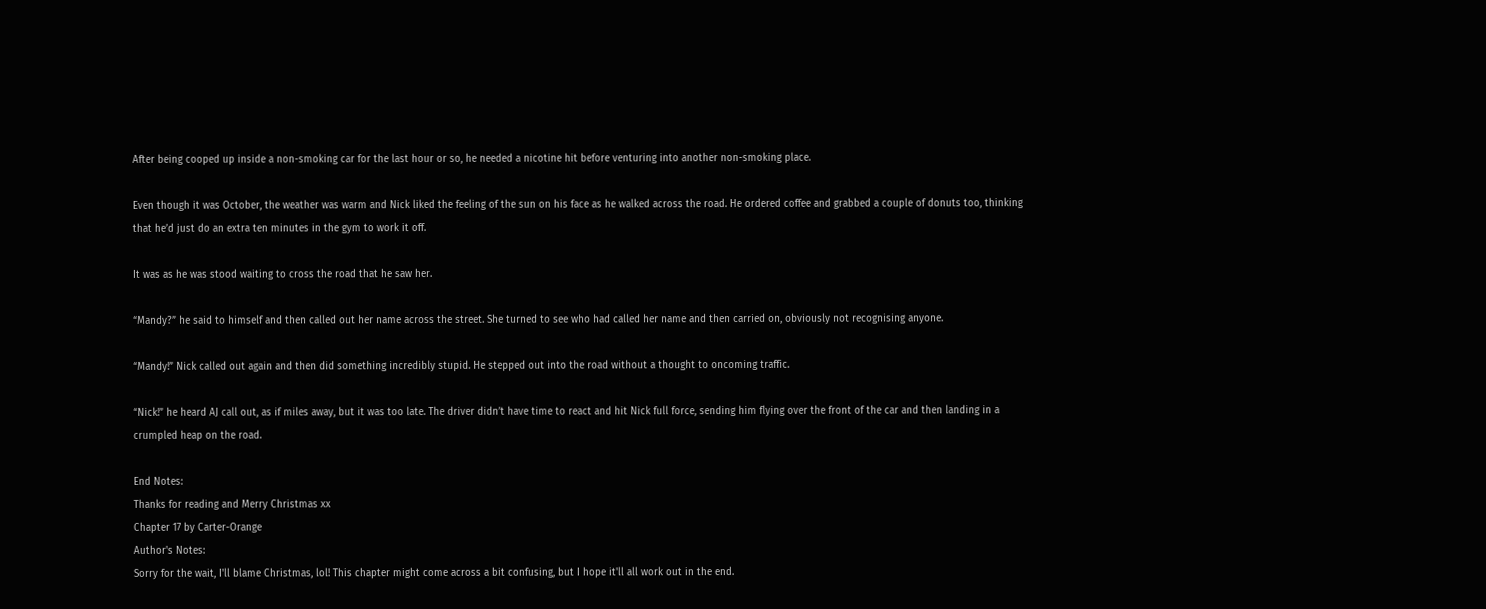After being cooped up inside a non-smoking car for the last hour or so, he needed a nicotine hit before venturing into another non-smoking place.

Even though it was October, the weather was warm and Nick liked the feeling of the sun on his face as he walked across the road. He ordered coffee and grabbed a couple of donuts too, thinking that he’d just do an extra ten minutes in the gym to work it off.

It was as he was stood waiting to cross the road that he saw her.

“Mandy?” he said to himself and then called out her name across the street. She turned to see who had called her name and then carried on, obviously not recognising anyone.

“Mandy!” Nick called out again and then did something incredibly stupid. He stepped out into the road without a thought to oncoming traffic.

“Nick!” he heard AJ call out, as if miles away, but it was too late. The driver didn’t have time to react and hit Nick full force, sending him flying over the front of the car and then landing in a crumpled heap on the road.

End Notes:
Thanks for reading and Merry Christmas xx
Chapter 17 by Carter-Orange
Author's Notes:
Sorry for the wait, I'll blame Christmas, lol! This chapter might come across a bit confusing, but I hope it'll all work out in the end.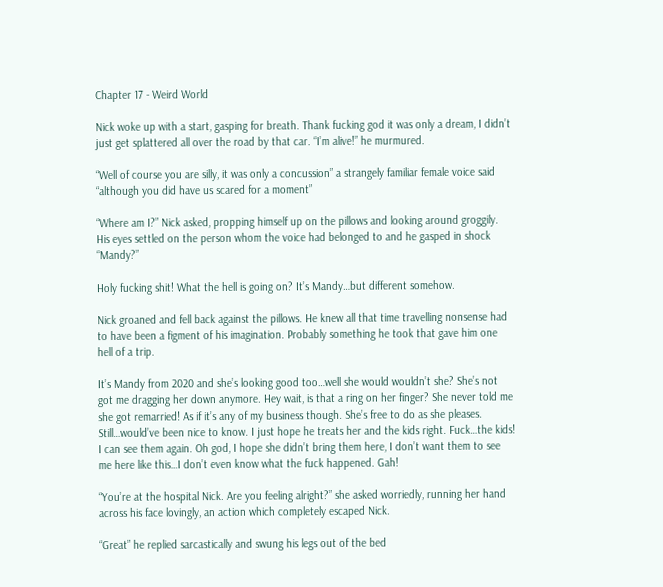Chapter 17 - Weird World

Nick woke up with a start, gasping for breath. Thank fucking god it was only a dream, I didn’t just get splattered all over the road by that car. “I’m alive!” he murmured.

“Well of course you are silly, it was only a concussion” a strangely familiar female voice said “although you did have us scared for a moment”

“Where am I?” Nick asked, propping himself up on the pillows and looking around groggily. His eyes settled on the person whom the voice had belonged to and he gasped in shock “Mandy?”

Holy fucking shit! What the hell is going on? It’s Mandy…but different somehow.

Nick groaned and fell back against the pillows. He knew all that time travelling nonsense had to have been a figment of his imagination. Probably something he took that gave him one hell of a trip.

It’s Mandy from 2020 and she’s looking good too…well she would wouldn’t she? She’s not got me dragging her down anymore. Hey wait, is that a ring on her finger? She never told me she got remarried! As if it’s any of my business though. She’s free to do as she pleases. Still…would’ve been nice to know. I just hope he treats her and the kids right. Fuck…the kids! I can see them again. Oh god, I hope she didn’t bring them here, I don’t want them to see me here like this…I don’t even know what the fuck happened. Gah!

“You’re at the hospital Nick. Are you feeling alright?” she asked worriedly, running her hand across his face lovingly, an action which completely escaped Nick.

“Great” he replied sarcastically and swung his legs out of the bed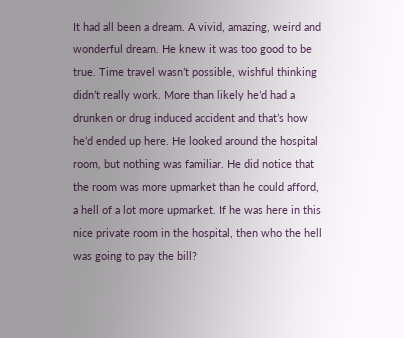It had all been a dream. A vivid, amazing, weird and wonderful dream. He knew it was too good to be true. Time travel wasn’t possible, wishful thinking didn’t really work. More than likely he’d had a drunken or drug induced accident and that’s how he’d ended up here. He looked around the hospital room, but nothing was familiar. He did notice that the room was more upmarket than he could afford, a hell of a lot more upmarket. If he was here in this nice private room in the hospital, then who the hell was going to pay the bill?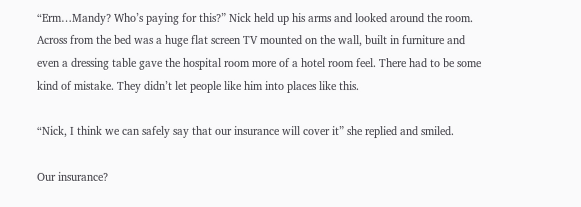“Erm…Mandy? Who’s paying for this?” Nick held up his arms and looked around the room. Across from the bed was a huge flat screen TV mounted on the wall, built in furniture and even a dressing table gave the hospital room more of a hotel room feel. There had to be some kind of mistake. They didn’t let people like him into places like this.

“Nick, I think we can safely say that our insurance will cover it” she replied and smiled.

Our insurance?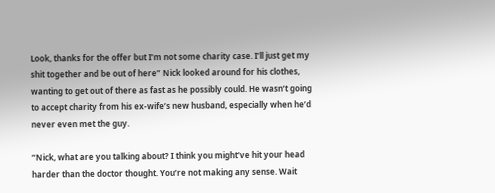Look, thanks for the offer but I’m not some charity case. I’ll just get my shit together and be out of here” Nick looked around for his clothes, wanting to get out of there as fast as he possibly could. He wasn’t going to accept charity from his ex-wife’s new husband, especially when he’d never even met the guy.

“Nick, what are you talking about? I think you might’ve hit your head harder than the doctor thought. You’re not making any sense. Wait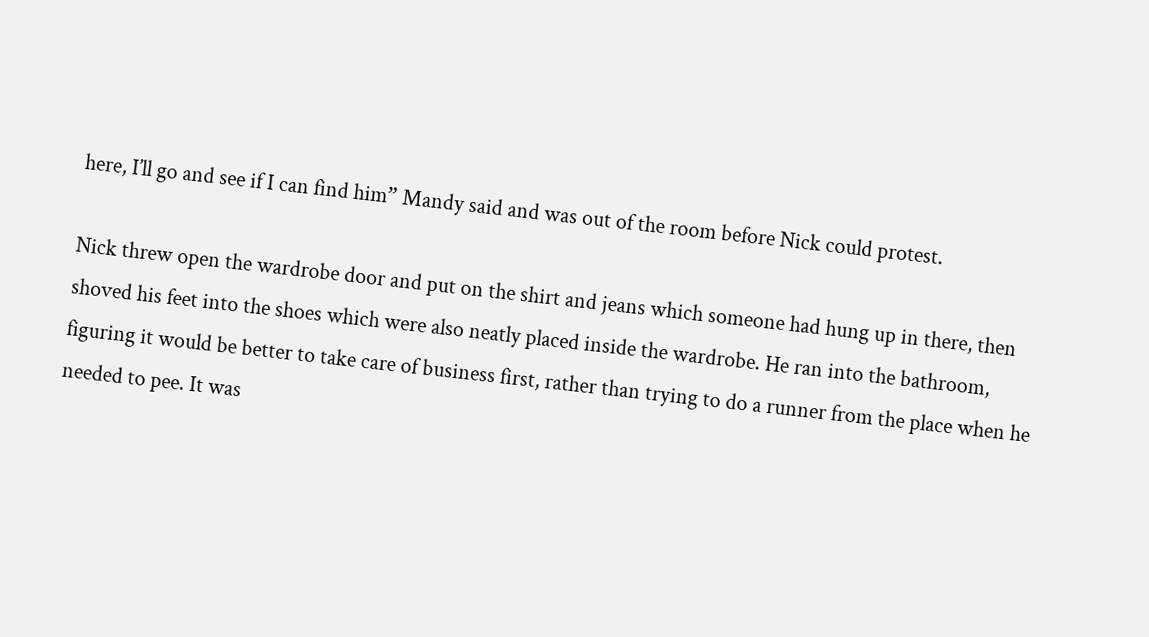here, I’ll go and see if I can find him” Mandy said and was out of the room before Nick could protest.

Nick threw open the wardrobe door and put on the shirt and jeans which someone had hung up in there, then shoved his feet into the shoes which were also neatly placed inside the wardrobe. He ran into the bathroom, figuring it would be better to take care of business first, rather than trying to do a runner from the place when he needed to pee. It was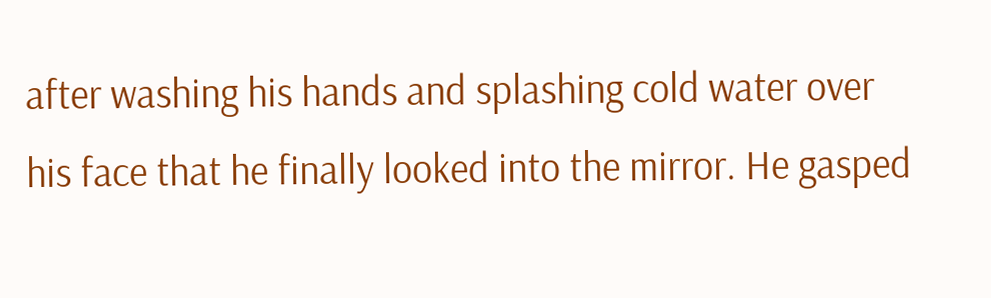after washing his hands and splashing cold water over his face that he finally looked into the mirror. He gasped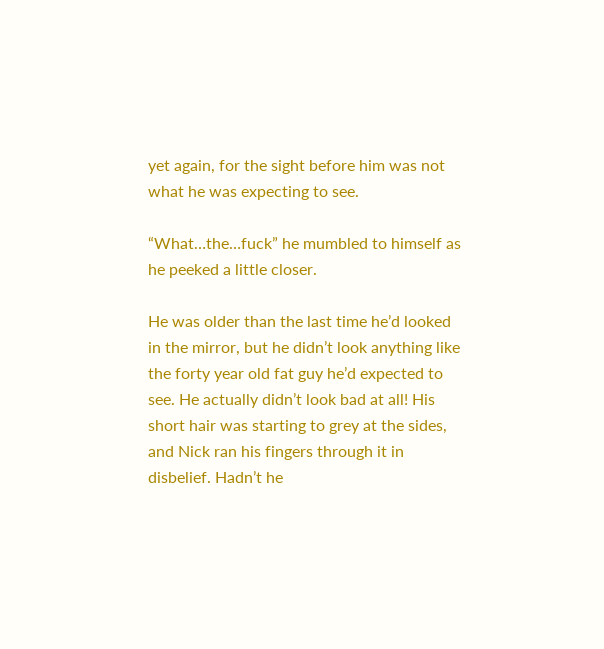yet again, for the sight before him was not what he was expecting to see.

“What…the…fuck” he mumbled to himself as he peeked a little closer.

He was older than the last time he’d looked in the mirror, but he didn’t look anything like the forty year old fat guy he’d expected to see. He actually didn’t look bad at all! His short hair was starting to grey at the sides, and Nick ran his fingers through it in disbelief. Hadn’t he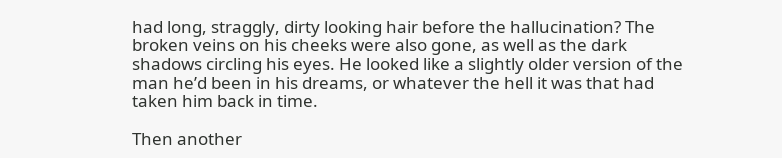had long, straggly, dirty looking hair before the hallucination? The broken veins on his cheeks were also gone, as well as the dark shadows circling his eyes. He looked like a slightly older version of the man he’d been in his dreams, or whatever the hell it was that had taken him back in time.

Then another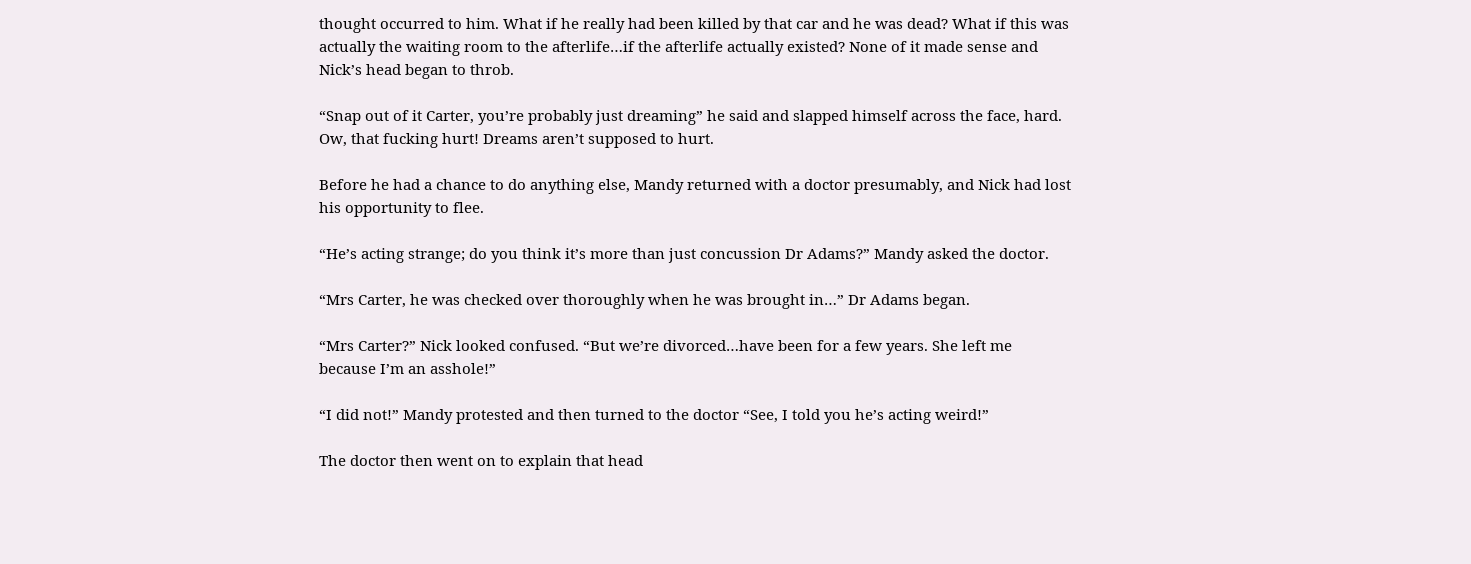thought occurred to him. What if he really had been killed by that car and he was dead? What if this was actually the waiting room to the afterlife…if the afterlife actually existed? None of it made sense and Nick’s head began to throb.

“Snap out of it Carter, you’re probably just dreaming” he said and slapped himself across the face, hard. Ow, that fucking hurt! Dreams aren’t supposed to hurt.

Before he had a chance to do anything else, Mandy returned with a doctor presumably, and Nick had lost his opportunity to flee.

“He’s acting strange; do you think it’s more than just concussion Dr Adams?” Mandy asked the doctor.

“Mrs Carter, he was checked over thoroughly when he was brought in…” Dr Adams began.

“Mrs Carter?” Nick looked confused. “But we’re divorced…have been for a few years. She left me because I’m an asshole!”

“I did not!” Mandy protested and then turned to the doctor “See, I told you he’s acting weird!”

The doctor then went on to explain that head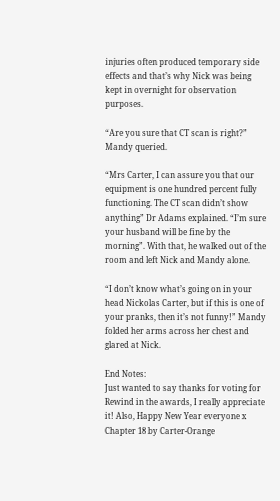injuries often produced temporary side effects and that’s why Nick was being kept in overnight for observation purposes.

“Are you sure that CT scan is right?” Mandy queried.

“Mrs Carter, I can assure you that our equipment is one hundred percent fully functioning. The CT scan didn’t show anything” Dr Adams explained. “I’m sure your husband will be fine by the morning”. With that, he walked out of the room and left Nick and Mandy alone.

“I don’t know what’s going on in your head Nickolas Carter, but if this is one of your pranks, then it’s not funny!” Mandy folded her arms across her chest and glared at Nick.

End Notes:
Just wanted to say thanks for voting for Rewind in the awards, I really appreciate it! Also, Happy New Year everyone x
Chapter 18 by Carter-Orange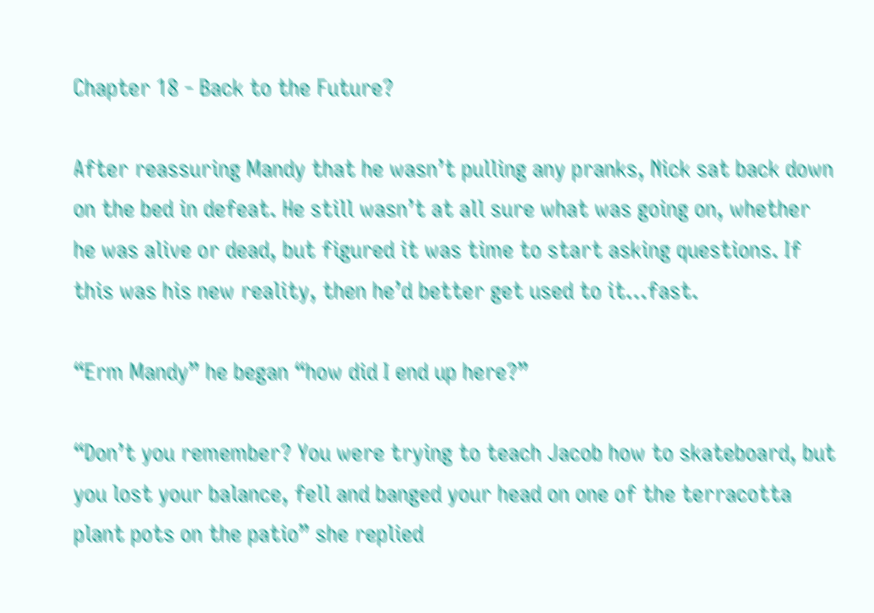Chapter 18 - Back to the Future?

After reassuring Mandy that he wasn’t pulling any pranks, Nick sat back down on the bed in defeat. He still wasn’t at all sure what was going on, whether he was alive or dead, but figured it was time to start asking questions. If this was his new reality, then he’d better get used to it…fast.

“Erm Mandy” he began “how did I end up here?”

“Don’t you remember? You were trying to teach Jacob how to skateboard, but you lost your balance, fell and banged your head on one of the terracotta plant pots on the patio” she replied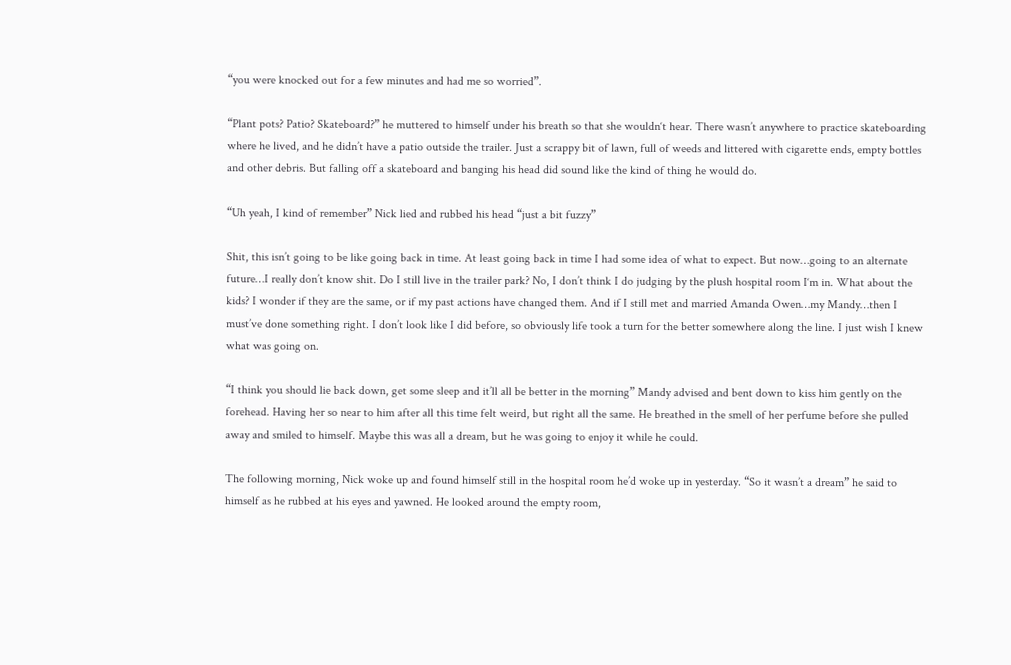“you were knocked out for a few minutes and had me so worried”.

“Plant pots? Patio? Skateboard?” he muttered to himself under his breath so that she wouldn‘t hear. There wasn’t anywhere to practice skateboarding where he lived, and he didn’t have a patio outside the trailer. Just a scrappy bit of lawn, full of weeds and littered with cigarette ends, empty bottles and other debris. But falling off a skateboard and banging his head did sound like the kind of thing he would do.

“Uh yeah, I kind of remember” Nick lied and rubbed his head “just a bit fuzzy”

Shit, this isn’t going to be like going back in time. At least going back in time I had some idea of what to expect. But now…going to an alternate future…I really don’t know shit. Do I still live in the trailer park? No, I don’t think I do judging by the plush hospital room I‘m in. What about the kids? I wonder if they are the same, or if my past actions have changed them. And if I still met and married Amanda Owen…my Mandy…then I must’ve done something right. I don’t look like I did before, so obviously life took a turn for the better somewhere along the line. I just wish I knew what was going on.

“I think you should lie back down, get some sleep and it’ll all be better in the morning” Mandy advised and bent down to kiss him gently on the forehead. Having her so near to him after all this time felt weird, but right all the same. He breathed in the smell of her perfume before she pulled away and smiled to himself. Maybe this was all a dream, but he was going to enjoy it while he could.

The following morning, Nick woke up and found himself still in the hospital room he’d woke up in yesterday. “So it wasn’t a dream” he said to himself as he rubbed at his eyes and yawned. He looked around the empty room,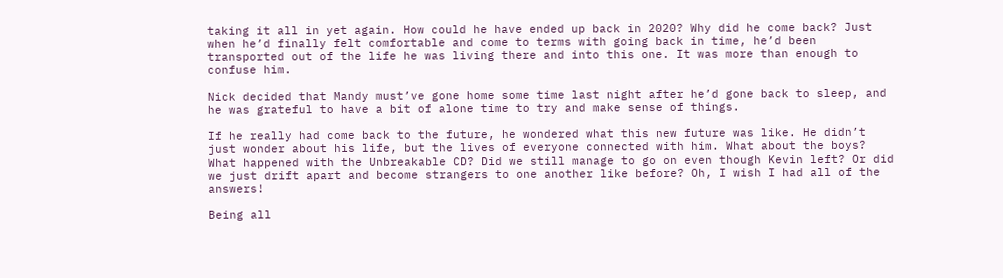taking it all in yet again. How could he have ended up back in 2020? Why did he come back? Just when he’d finally felt comfortable and come to terms with going back in time, he’d been transported out of the life he was living there and into this one. It was more than enough to confuse him.

Nick decided that Mandy must’ve gone home some time last night after he’d gone back to sleep, and he was grateful to have a bit of alone time to try and make sense of things.

If he really had come back to the future, he wondered what this new future was like. He didn’t just wonder about his life, but the lives of everyone connected with him. What about the boys? What happened with the Unbreakable CD? Did we still manage to go on even though Kevin left? Or did we just drift apart and become strangers to one another like before? Oh, I wish I had all of the answers!

Being all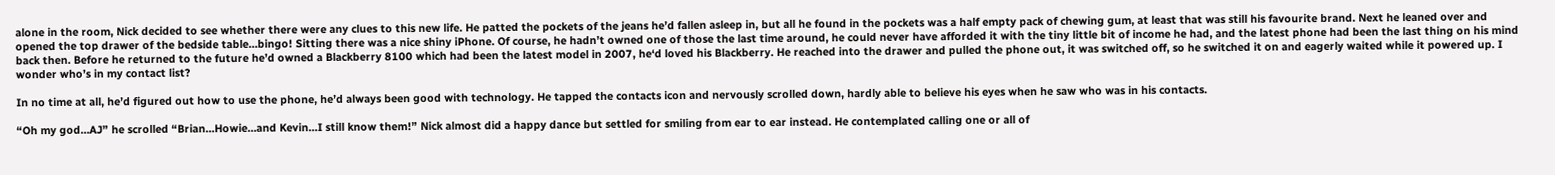alone in the room, Nick decided to see whether there were any clues to this new life. He patted the pockets of the jeans he’d fallen asleep in, but all he found in the pockets was a half empty pack of chewing gum, at least that was still his favourite brand. Next he leaned over and opened the top drawer of the bedside table…bingo! Sitting there was a nice shiny iPhone. Of course, he hadn’t owned one of those the last time around, he could never have afforded it with the tiny little bit of income he had, and the latest phone had been the last thing on his mind back then. Before he returned to the future he’d owned a Blackberry 8100 which had been the latest model in 2007, he‘d loved his Blackberry. He reached into the drawer and pulled the phone out, it was switched off, so he switched it on and eagerly waited while it powered up. I wonder who’s in my contact list?

In no time at all, he’d figured out how to use the phone, he’d always been good with technology. He tapped the contacts icon and nervously scrolled down, hardly able to believe his eyes when he saw who was in his contacts.

“Oh my god…AJ” he scrolled “Brian…Howie…and Kevin…I still know them!” Nick almost did a happy dance but settled for smiling from ear to ear instead. He contemplated calling one or all of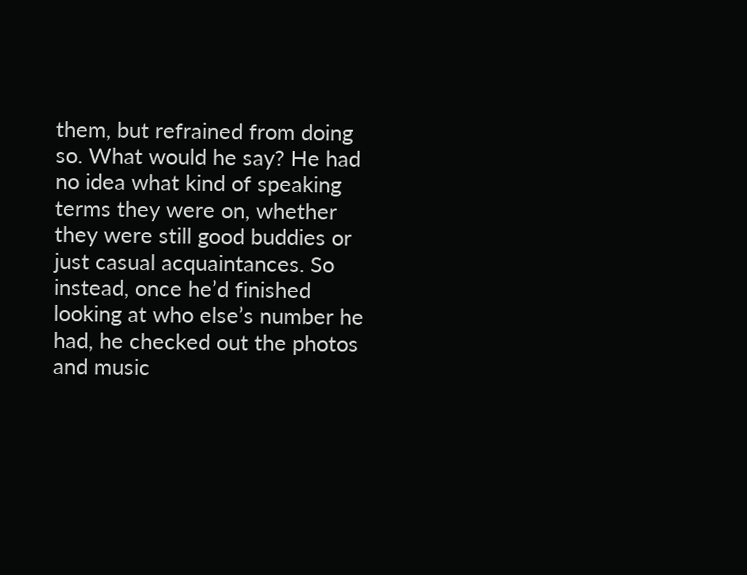them, but refrained from doing so. What would he say? He had no idea what kind of speaking terms they were on, whether they were still good buddies or just casual acquaintances. So instead, once he’d finished looking at who else’s number he had, he checked out the photos and music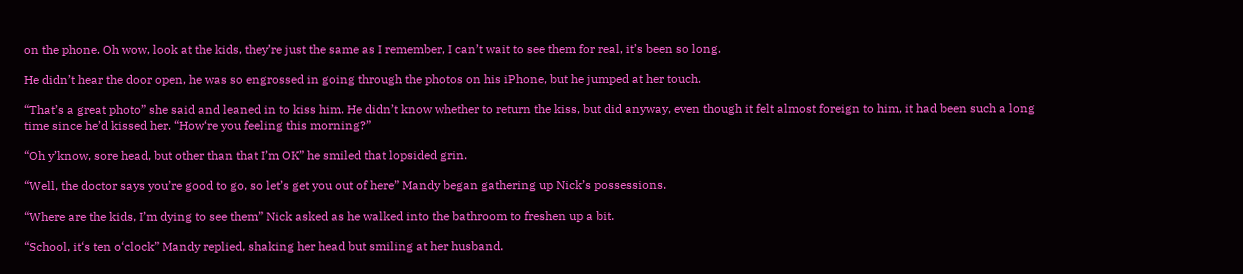on the phone. Oh wow, look at the kids, they’re just the same as I remember, I can’t wait to see them for real, it’s been so long.

He didn’t hear the door open, he was so engrossed in going through the photos on his iPhone, but he jumped at her touch.

“That’s a great photo” she said and leaned in to kiss him. He didn’t know whether to return the kiss, but did anyway, even though it felt almost foreign to him, it had been such a long time since he’d kissed her. “How‘re you feeling this morning?”

“Oh y’know, sore head, but other than that I’m OK” he smiled that lopsided grin.

“Well, the doctor says you’re good to go, so let’s get you out of here” Mandy began gathering up Nick’s possessions.

“Where are the kids, I’m dying to see them” Nick asked as he walked into the bathroom to freshen up a bit.

“School, it‘s ten o‘clock” Mandy replied, shaking her head but smiling at her husband.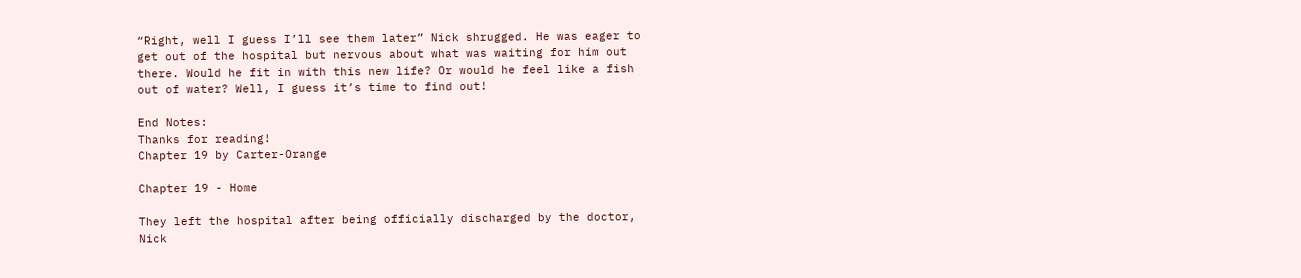“Right, well I guess I’ll see them later” Nick shrugged. He was eager to get out of the hospital but nervous about what was waiting for him out there. Would he fit in with this new life? Or would he feel like a fish out of water? Well, I guess it’s time to find out!

End Notes:
Thanks for reading!
Chapter 19 by Carter-Orange

Chapter 19 - Home

They left the hospital after being officially discharged by the doctor, Nick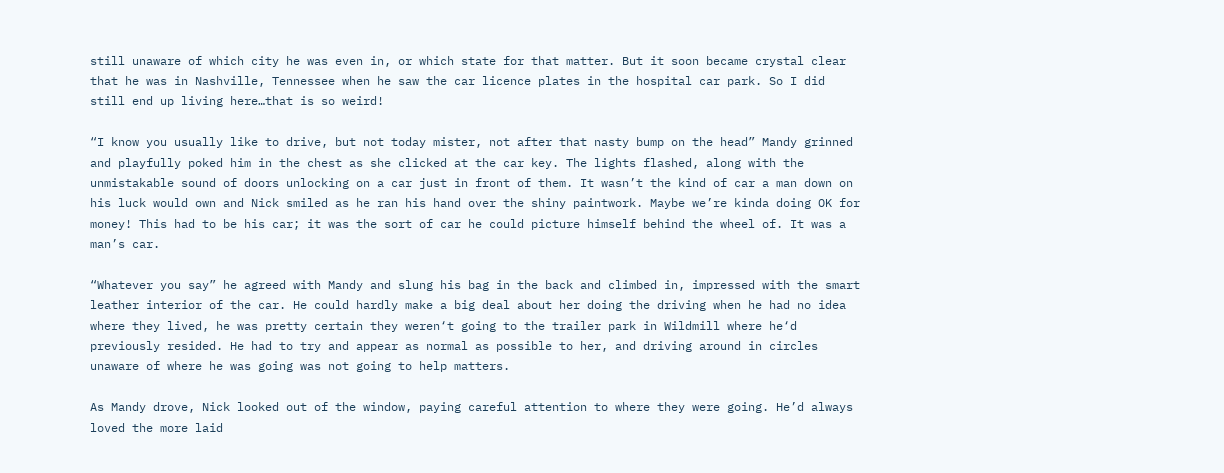still unaware of which city he was even in, or which state for that matter. But it soon became crystal clear that he was in Nashville, Tennessee when he saw the car licence plates in the hospital car park. So I did still end up living here…that is so weird!

“I know you usually like to drive, but not today mister, not after that nasty bump on the head” Mandy grinned and playfully poked him in the chest as she clicked at the car key. The lights flashed, along with the unmistakable sound of doors unlocking on a car just in front of them. It wasn’t the kind of car a man down on his luck would own and Nick smiled as he ran his hand over the shiny paintwork. Maybe we’re kinda doing OK for money! This had to be his car; it was the sort of car he could picture himself behind the wheel of. It was a man’s car.

“Whatever you say” he agreed with Mandy and slung his bag in the back and climbed in, impressed with the smart leather interior of the car. He could hardly make a big deal about her doing the driving when he had no idea where they lived, he was pretty certain they weren‘t going to the trailer park in Wildmill where he‘d previously resided. He had to try and appear as normal as possible to her, and driving around in circles unaware of where he was going was not going to help matters.

As Mandy drove, Nick looked out of the window, paying careful attention to where they were going. He’d always loved the more laid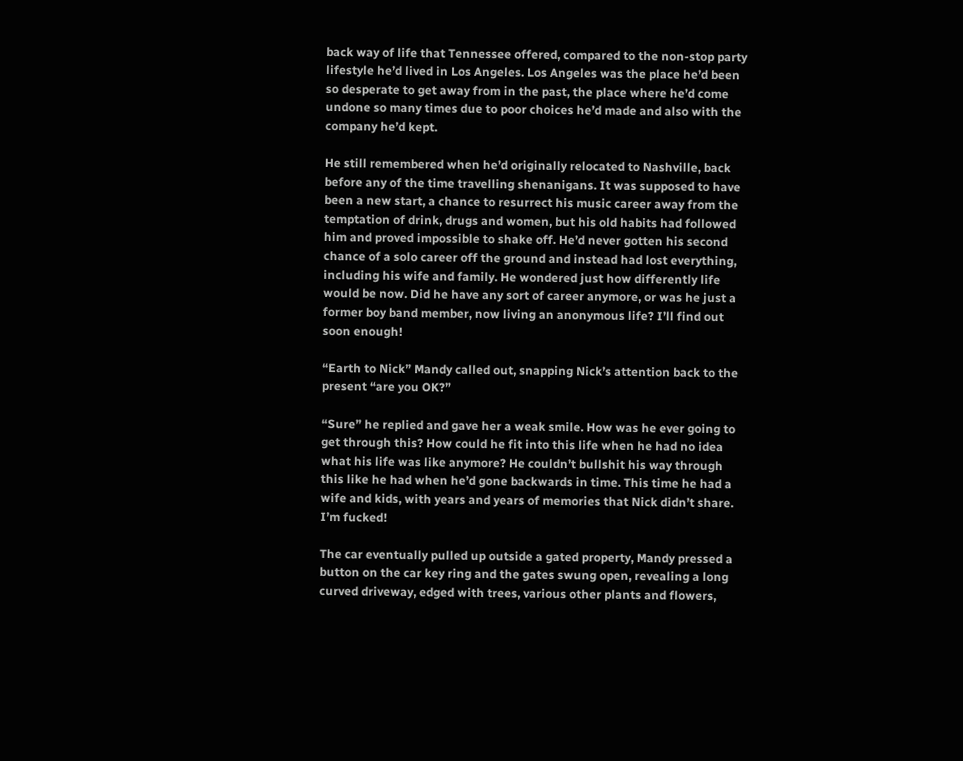back way of life that Tennessee offered, compared to the non-stop party lifestyle he’d lived in Los Angeles. Los Angeles was the place he’d been so desperate to get away from in the past, the place where he’d come undone so many times due to poor choices he’d made and also with the company he’d kept.

He still remembered when he’d originally relocated to Nashville, back before any of the time travelling shenanigans. It was supposed to have been a new start, a chance to resurrect his music career away from the temptation of drink, drugs and women, but his old habits had followed him and proved impossible to shake off. He’d never gotten his second chance of a solo career off the ground and instead had lost everything, including his wife and family. He wondered just how differently life would be now. Did he have any sort of career anymore, or was he just a former boy band member, now living an anonymous life? I’ll find out soon enough!

“Earth to Nick” Mandy called out, snapping Nick’s attention back to the present “are you OK?”

“Sure” he replied and gave her a weak smile. How was he ever going to get through this? How could he fit into this life when he had no idea what his life was like anymore? He couldn’t bullshit his way through this like he had when he’d gone backwards in time. This time he had a wife and kids, with years and years of memories that Nick didn’t share. I’m fucked!

The car eventually pulled up outside a gated property, Mandy pressed a button on the car key ring and the gates swung open, revealing a long curved driveway, edged with trees, various other plants and flowers,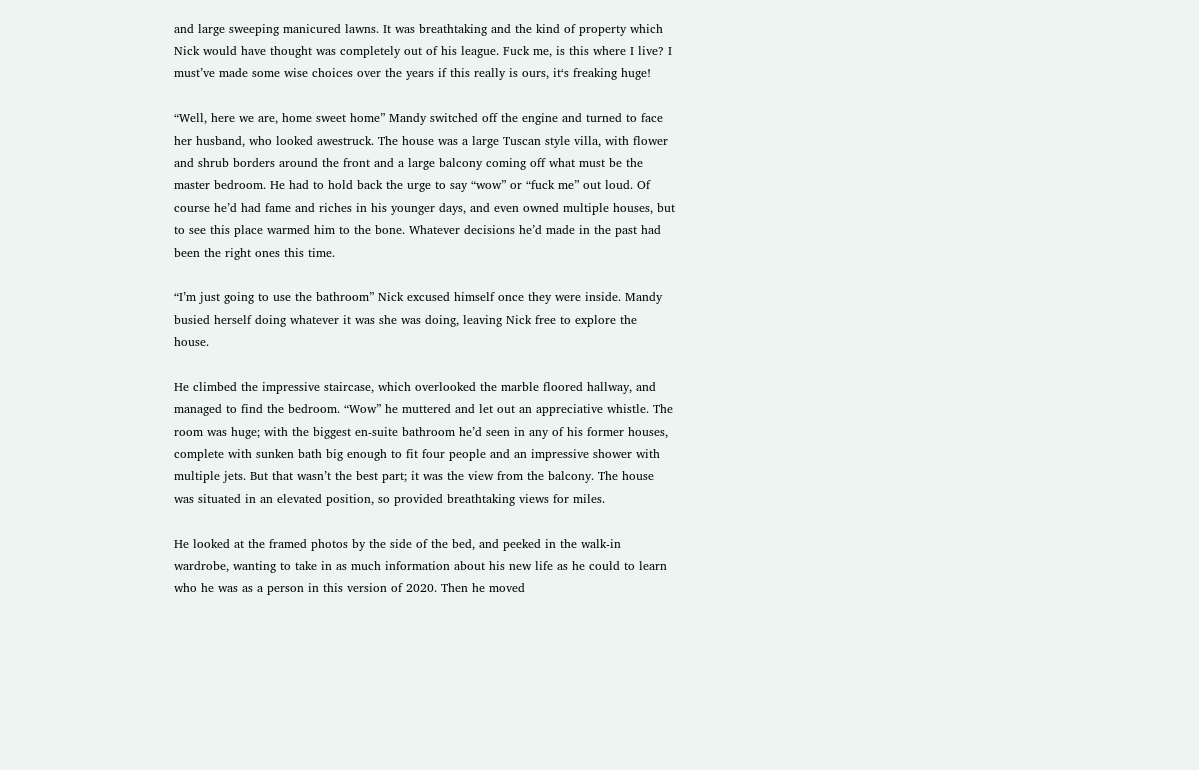and large sweeping manicured lawns. It was breathtaking and the kind of property which Nick would have thought was completely out of his league. Fuck me, is this where I live? I must’ve made some wise choices over the years if this really is ours, it‘s freaking huge!

“Well, here we are, home sweet home” Mandy switched off the engine and turned to face her husband, who looked awestruck. The house was a large Tuscan style villa, with flower and shrub borders around the front and a large balcony coming off what must be the master bedroom. He had to hold back the urge to say “wow” or “fuck me” out loud. Of course he’d had fame and riches in his younger days, and even owned multiple houses, but to see this place warmed him to the bone. Whatever decisions he’d made in the past had been the right ones this time.

“I’m just going to use the bathroom” Nick excused himself once they were inside. Mandy busied herself doing whatever it was she was doing, leaving Nick free to explore the house.

He climbed the impressive staircase, which overlooked the marble floored hallway, and managed to find the bedroom. “Wow” he muttered and let out an appreciative whistle. The room was huge; with the biggest en-suite bathroom he’d seen in any of his former houses, complete with sunken bath big enough to fit four people and an impressive shower with multiple jets. But that wasn’t the best part; it was the view from the balcony. The house was situated in an elevated position, so provided breathtaking views for miles.

He looked at the framed photos by the side of the bed, and peeked in the walk-in wardrobe, wanting to take in as much information about his new life as he could to learn who he was as a person in this version of 2020. Then he moved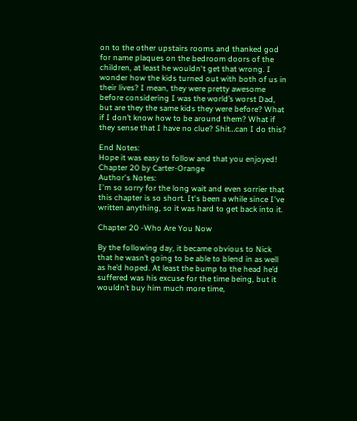on to the other upstairs rooms and thanked god for name plaques on the bedroom doors of the children, at least he wouldn‘t get that wrong. I wonder how the kids turned out with both of us in their lives? I mean, they were pretty awesome before considering I was the world’s worst Dad, but are they the same kids they were before? What if I don’t know how to be around them? What if they sense that I have no clue? Shit…can I do this?

End Notes:
Hope it was easy to follow and that you enjoyed!
Chapter 20 by Carter-Orange
Author's Notes:
I'm so sorry for the long wait and even sorrier that this chapter is so short. It's been a while since I've written anything, so it was hard to get back into it.

Chapter 20 -Who Are You Now

By the following day, it became obvious to Nick that he wasn’t going to be able to blend in as well as he’d hoped. At least the bump to the head he’d suffered was his excuse for the time being, but it wouldn’t buy him much more time,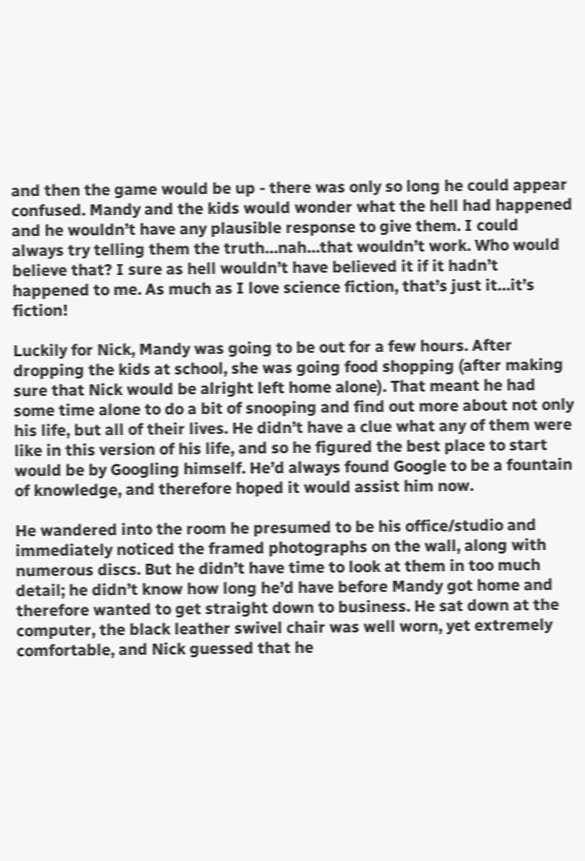and then the game would be up - there was only so long he could appear confused. Mandy and the kids would wonder what the hell had happened and he wouldn’t have any plausible response to give them. I could always try telling them the truth…nah…that wouldn’t work. Who would believe that? I sure as hell wouldn’t have believed it if it hadn’t happened to me. As much as I love science fiction, that’s just it…it’s fiction!

Luckily for Nick, Mandy was going to be out for a few hours. After dropping the kids at school, she was going food shopping (after making sure that Nick would be alright left home alone). That meant he had some time alone to do a bit of snooping and find out more about not only his life, but all of their lives. He didn’t have a clue what any of them were like in this version of his life, and so he figured the best place to start would be by Googling himself. He’d always found Google to be a fountain of knowledge, and therefore hoped it would assist him now.

He wandered into the room he presumed to be his office/studio and immediately noticed the framed photographs on the wall, along with numerous discs. But he didn’t have time to look at them in too much detail; he didn’t know how long he’d have before Mandy got home and therefore wanted to get straight down to business. He sat down at the computer, the black leather swivel chair was well worn, yet extremely comfortable, and Nick guessed that he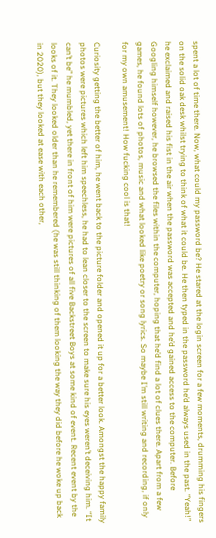spent a lot of time there. Now, what could my password be? He stared at the login screen for a few moments, drumming his fingers on the solid oak desk whilst trying to think of what it could be. He then typed in the password he’d always used in the past. “Yeah!” he exclaimed and raised his fist in the air when the password was accepted and he’d gained access to the computer. Before Googling himself however, he browsed the files within the computer, hoping that he’d find a lot of clues there. Apart from a few games, he found lots of photos, music and what looked like poetry or song lyrics. So maybe I’m still writing and recording, if only for my own amusement! How fucking cool is that!

Curiosity getting the better of him, he went back to the picture folder and opened it up for a better look. Amongst the happy family photos were pictures which left him speechless, he had to lean closer to the screen to make sure his eyes weren’t deceiving him. “It can’t be” he mumbled, yet there in front of him were pictures of all five Backstreet Boys at some kind of event. Recent event by the looks of it. They looked older than he remembered (he was still thinking of them looking the way they did before he woke up back in 2020), but they looked at ease with each other,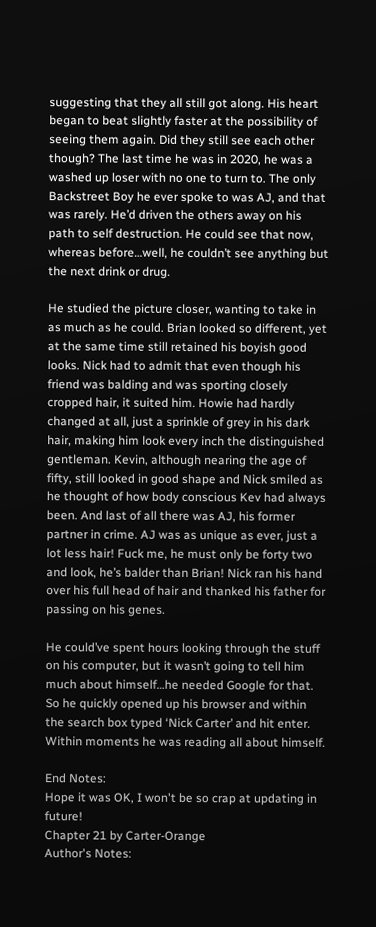suggesting that they all still got along. His heart began to beat slightly faster at the possibility of seeing them again. Did they still see each other though? The last time he was in 2020, he was a washed up loser with no one to turn to. The only Backstreet Boy he ever spoke to was AJ, and that was rarely. He’d driven the others away on his path to self destruction. He could see that now, whereas before…well, he couldn’t see anything but the next drink or drug.

He studied the picture closer, wanting to take in as much as he could. Brian looked so different, yet at the same time still retained his boyish good looks. Nick had to admit that even though his friend was balding and was sporting closely cropped hair, it suited him. Howie had hardly changed at all, just a sprinkle of grey in his dark hair, making him look every inch the distinguished gentleman. Kevin, although nearing the age of fifty, still looked in good shape and Nick smiled as he thought of how body conscious Kev had always been. And last of all there was AJ, his former partner in crime. AJ was as unique as ever, just a lot less hair! Fuck me, he must only be forty two and look, he’s balder than Brian! Nick ran his hand over his full head of hair and thanked his father for passing on his genes.

He could’ve spent hours looking through the stuff on his computer, but it wasn’t going to tell him much about himself…he needed Google for that. So he quickly opened up his browser and within the search box typed ‘Nick Carter’ and hit enter. Within moments he was reading all about himself.

End Notes:
Hope it was OK, I won't be so crap at updating in future!
Chapter 21 by Carter-Orange
Author's Notes: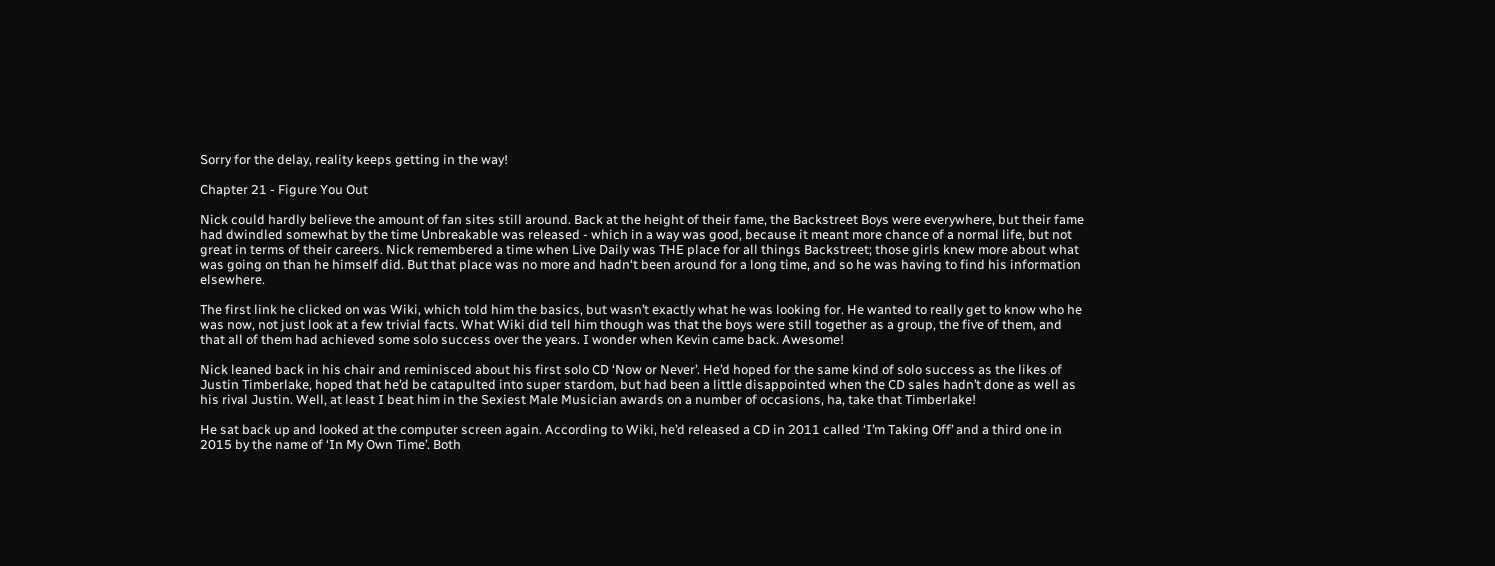Sorry for the delay, reality keeps getting in the way!

Chapter 21 - Figure You Out

Nick could hardly believe the amount of fan sites still around. Back at the height of their fame, the Backstreet Boys were everywhere, but their fame had dwindled somewhat by the time Unbreakable was released - which in a way was good, because it meant more chance of a normal life, but not great in terms of their careers. Nick remembered a time when Live Daily was THE place for all things Backstreet; those girls knew more about what was going on than he himself did. But that place was no more and hadn‘t been around for a long time, and so he was having to find his information elsewhere.

The first link he clicked on was Wiki, which told him the basics, but wasn’t exactly what he was looking for. He wanted to really get to know who he was now, not just look at a few trivial facts. What Wiki did tell him though was that the boys were still together as a group, the five of them, and that all of them had achieved some solo success over the years. I wonder when Kevin came back. Awesome!

Nick leaned back in his chair and reminisced about his first solo CD ‘Now or Never’. He’d hoped for the same kind of solo success as the likes of Justin Timberlake, hoped that he’d be catapulted into super stardom, but had been a little disappointed when the CD sales hadn’t done as well as his rival Justin. Well, at least I beat him in the Sexiest Male Musician awards on a number of occasions, ha, take that Timberlake!

He sat back up and looked at the computer screen again. According to Wiki, he’d released a CD in 2011 called ‘I’m Taking Off’ and a third one in 2015 by the name of ‘In My Own Time’. Both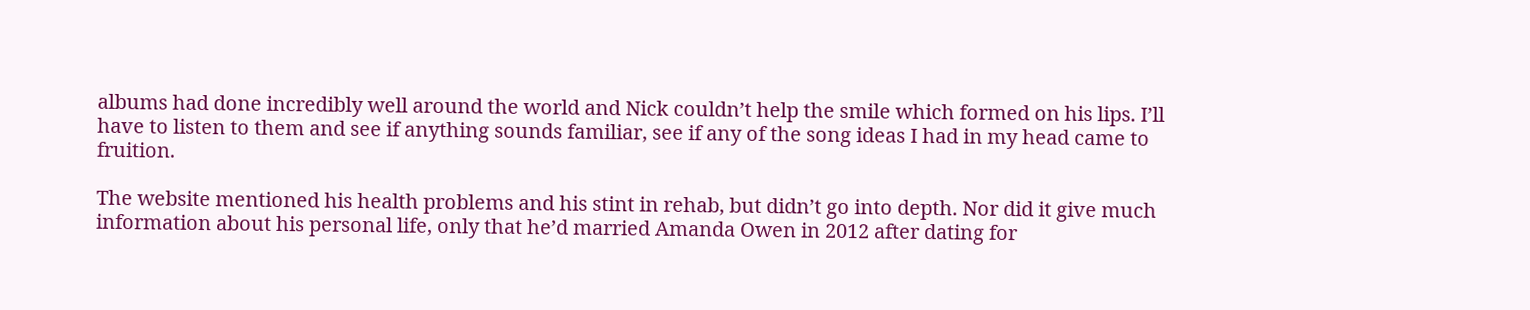albums had done incredibly well around the world and Nick couldn’t help the smile which formed on his lips. I’ll have to listen to them and see if anything sounds familiar, see if any of the song ideas I had in my head came to fruition.

The website mentioned his health problems and his stint in rehab, but didn’t go into depth. Nor did it give much information about his personal life, only that he’d married Amanda Owen in 2012 after dating for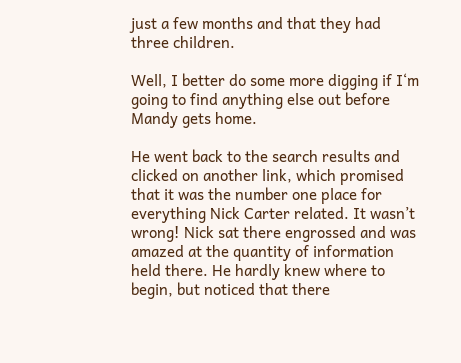just a few months and that they had three children.

Well, I better do some more digging if I‘m going to find anything else out before Mandy gets home.

He went back to the search results and clicked on another link, which promised that it was the number one place for everything Nick Carter related. It wasn’t wrong! Nick sat there engrossed and was amazed at the quantity of information held there. He hardly knew where to begin, but noticed that there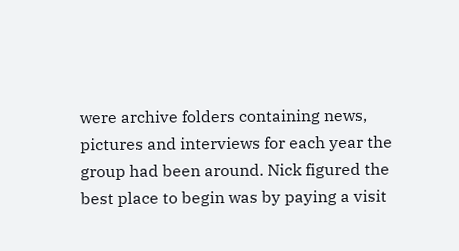were archive folders containing news, pictures and interviews for each year the group had been around. Nick figured the best place to begin was by paying a visit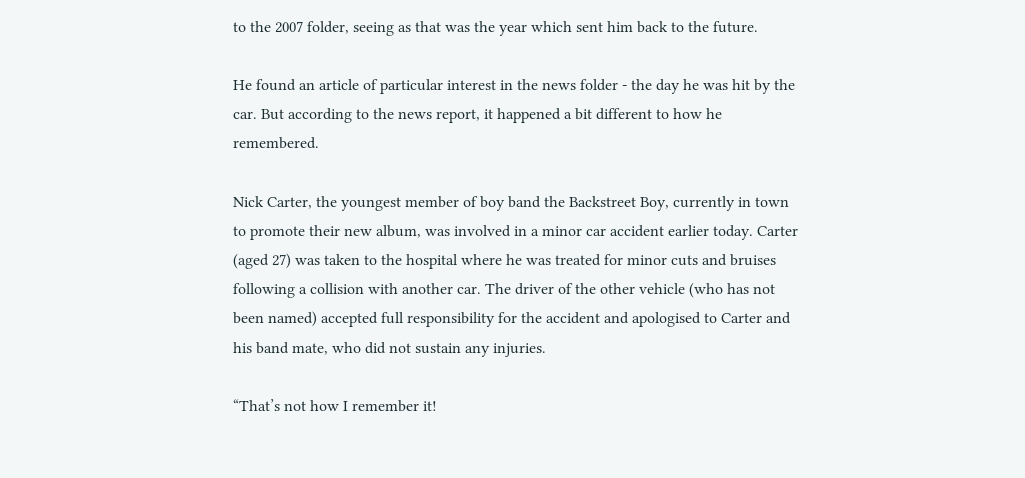to the 2007 folder, seeing as that was the year which sent him back to the future.

He found an article of particular interest in the news folder - the day he was hit by the car. But according to the news report, it happened a bit different to how he remembered.

Nick Carter, the youngest member of boy band the Backstreet Boy, currently in town to promote their new album, was involved in a minor car accident earlier today. Carter (aged 27) was taken to the hospital where he was treated for minor cuts and bruises following a collision with another car. The driver of the other vehicle (who has not been named) accepted full responsibility for the accident and apologised to Carter and his band mate, who did not sustain any injuries.

“That’s not how I remember it!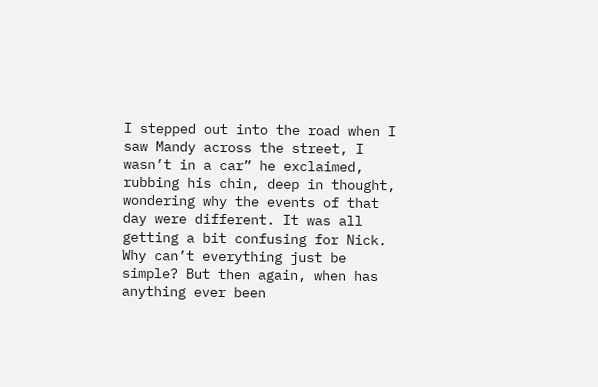I stepped out into the road when I saw Mandy across the street, I wasn’t in a car” he exclaimed, rubbing his chin, deep in thought, wondering why the events of that day were different. It was all getting a bit confusing for Nick. Why can’t everything just be simple? But then again, when has anything ever been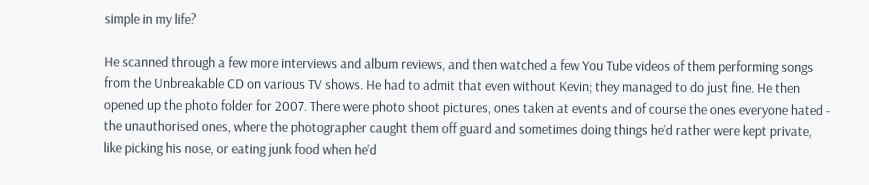simple in my life?

He scanned through a few more interviews and album reviews, and then watched a few You Tube videos of them performing songs from the Unbreakable CD on various TV shows. He had to admit that even without Kevin; they managed to do just fine. He then opened up the photo folder for 2007. There were photo shoot pictures, ones taken at events and of course the ones everyone hated - the unauthorised ones, where the photographer caught them off guard and sometimes doing things he’d rather were kept private, like picking his nose, or eating junk food when he’d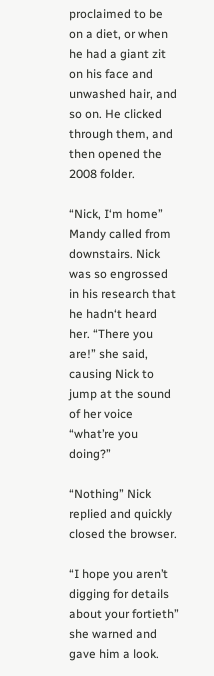proclaimed to be on a diet, or when he had a giant zit on his face and unwashed hair, and so on. He clicked through them, and then opened the 2008 folder.

“Nick, I‘m home” Mandy called from downstairs. Nick was so engrossed in his research that he hadn‘t heard her. “There you are!” she said, causing Nick to jump at the sound of her voice “what’re you doing?”

“Nothing” Nick replied and quickly closed the browser.

“I hope you aren’t digging for details about your fortieth” she warned and gave him a look.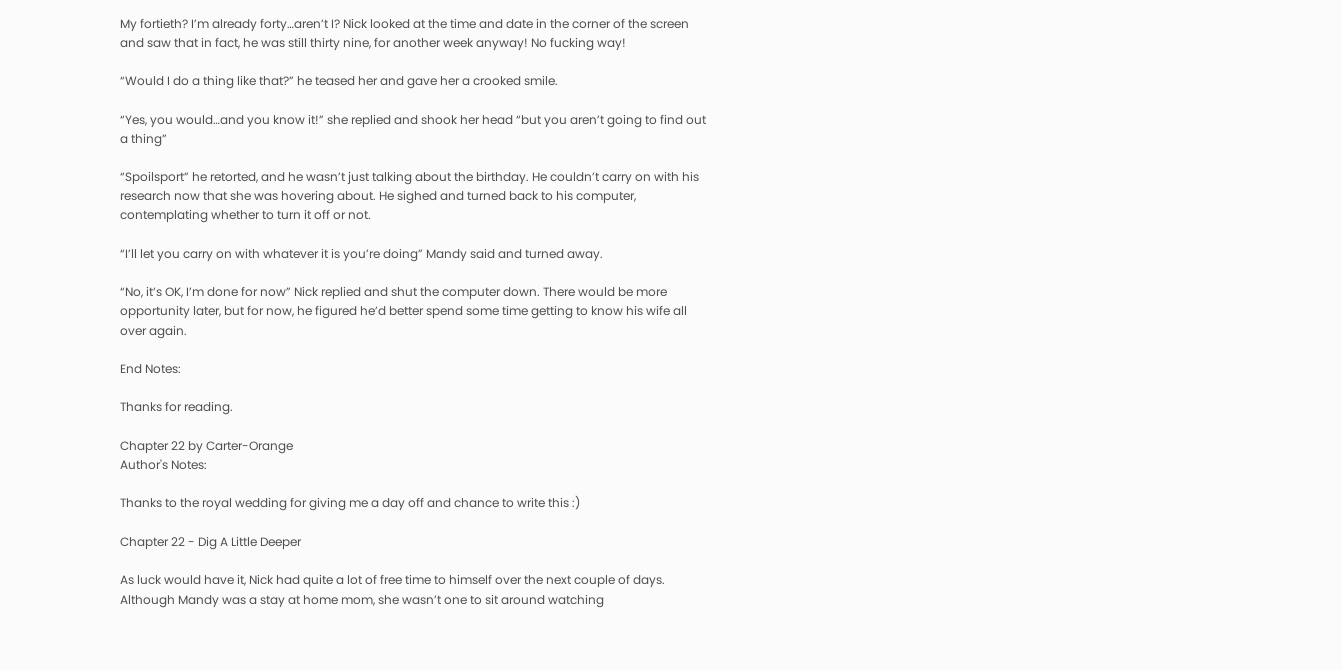My fortieth? I’m already forty…aren’t I? Nick looked at the time and date in the corner of the screen and saw that in fact, he was still thirty nine, for another week anyway! No fucking way!

“Would I do a thing like that?” he teased her and gave her a crooked smile.

“Yes, you would…and you know it!” she replied and shook her head “but you aren’t going to find out a thing”

“Spoilsport” he retorted, and he wasn’t just talking about the birthday. He couldn’t carry on with his research now that she was hovering about. He sighed and turned back to his computer, contemplating whether to turn it off or not.

“I’ll let you carry on with whatever it is you’re doing” Mandy said and turned away.

“No, it’s OK, I’m done for now” Nick replied and shut the computer down. There would be more opportunity later, but for now, he figured he’d better spend some time getting to know his wife all over again.

End Notes:

Thanks for reading.

Chapter 22 by Carter-Orange
Author's Notes:

Thanks to the royal wedding for giving me a day off and chance to write this :)

Chapter 22 - Dig A Little Deeper

As luck would have it, Nick had quite a lot of free time to himself over the next couple of days. Although Mandy was a stay at home mom, she wasn’t one to sit around watching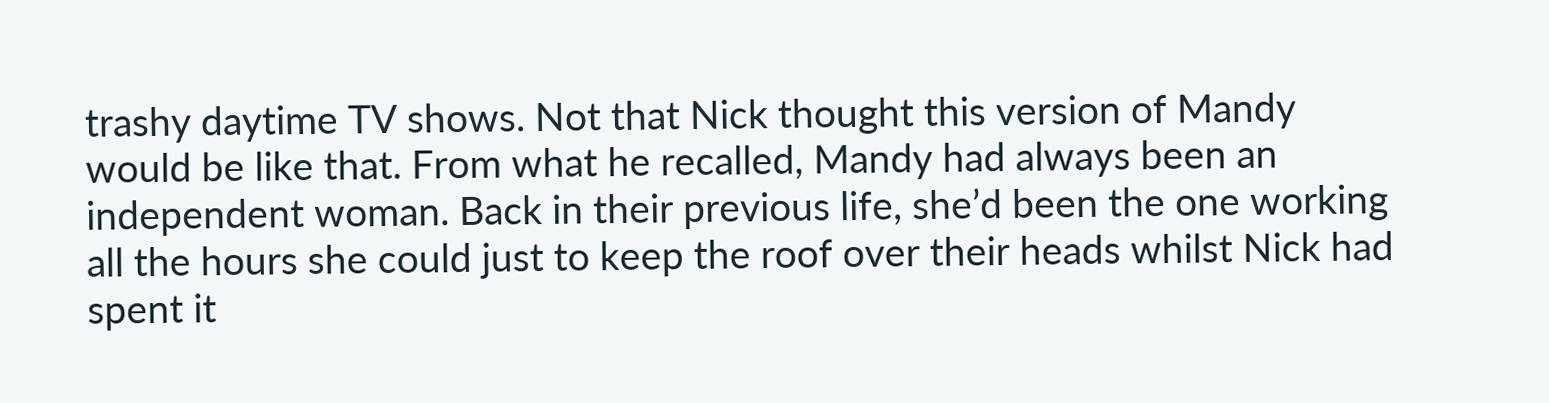trashy daytime TV shows. Not that Nick thought this version of Mandy would be like that. From what he recalled, Mandy had always been an independent woman. Back in their previous life, she’d been the one working all the hours she could just to keep the roof over their heads whilst Nick had spent it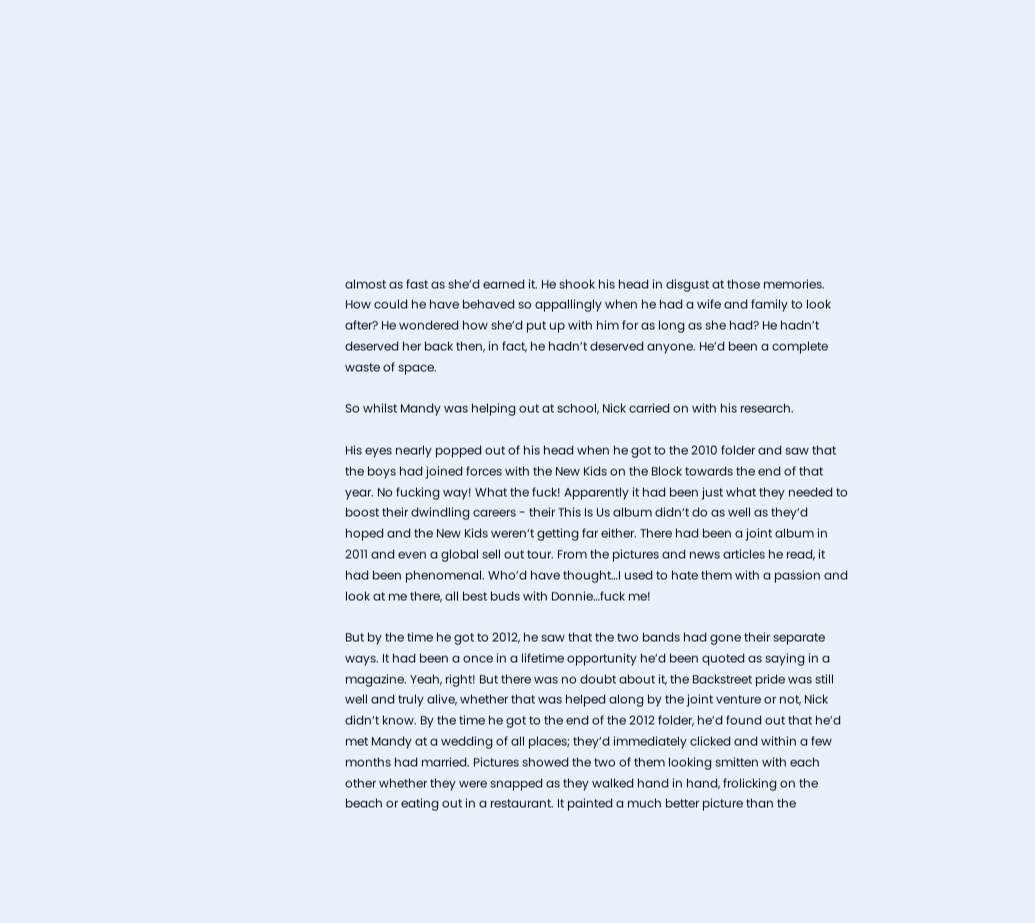almost as fast as she’d earned it. He shook his head in disgust at those memories. How could he have behaved so appallingly when he had a wife and family to look after? He wondered how she’d put up with him for as long as she had? He hadn’t deserved her back then, in fact, he hadn’t deserved anyone. He’d been a complete waste of space.

So whilst Mandy was helping out at school, Nick carried on with his research.

His eyes nearly popped out of his head when he got to the 2010 folder and saw that the boys had joined forces with the New Kids on the Block towards the end of that year. No fucking way! What the fuck! Apparently it had been just what they needed to boost their dwindling careers - their This Is Us album didn‘t do as well as they‘d hoped and the New Kids weren‘t getting far either. There had been a joint album in 2011 and even a global sell out tour. From the pictures and news articles he read, it had been phenomenal. Who’d have thought…I used to hate them with a passion and look at me there, all best buds with Donnie…fuck me!

But by the time he got to 2012, he saw that the two bands had gone their separate ways. It had been a once in a lifetime opportunity he’d been quoted as saying in a magazine. Yeah, right! But there was no doubt about it, the Backstreet pride was still well and truly alive, whether that was helped along by the joint venture or not, Nick didn‘t know. By the time he got to the end of the 2012 folder, he’d found out that he’d met Mandy at a wedding of all places; they’d immediately clicked and within a few months had married. Pictures showed the two of them looking smitten with each other whether they were snapped as they walked hand in hand, frolicking on the beach or eating out in a restaurant. It painted a much better picture than the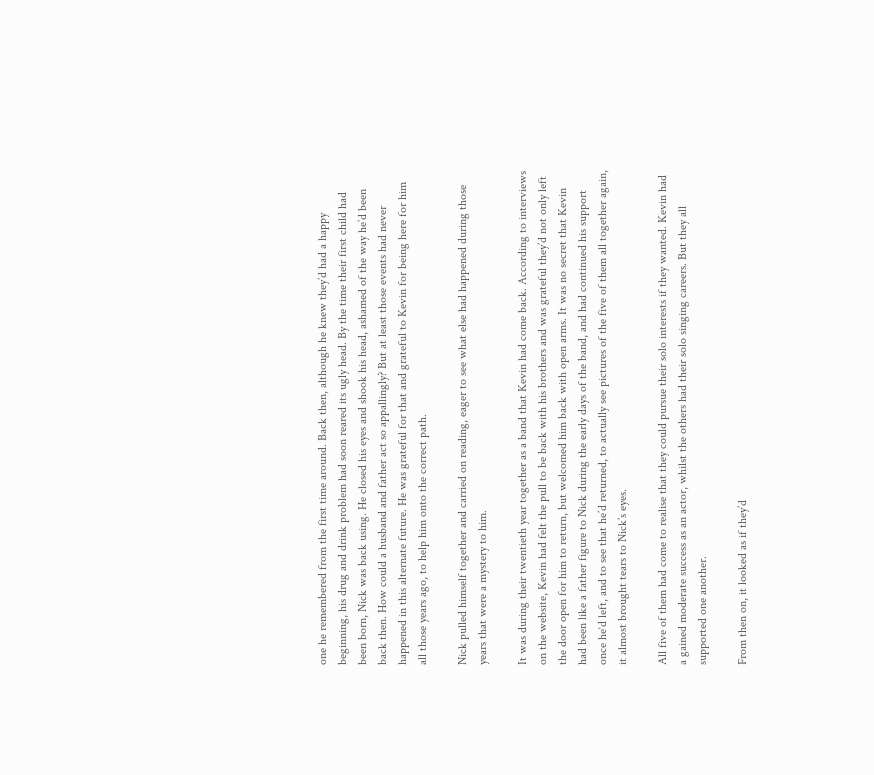one he remembered from the first time around. Back then, although he knew they’d had a happy beginning, his drug and drink problem had soon reared its ugly head. By the time their first child had been born, Nick was back using. He closed his eyes and shook his head, ashamed of the way he’d been back then. How could a husband and father act so appallingly? But at least those events had never happened in this alternate future. He was grateful for that and grateful to Kevin for being here for him all those years ago, to help him onto the correct path.

Nick pulled himself together and carried on reading, eager to see what else had happened during those years that were a mystery to him.

It was during their twentieth year together as a band that Kevin had come back. According to interviews on the website, Kevin had felt the pull to be back with his brothers and was grateful they’d not only left the door open for him to return, but welcomed him back with open arms. It was no secret that Kevin had been like a father figure to Nick during the early days of the band, and had continued his support once he‘d left, and to see that he’d returned, to actually see pictures of the five of them all together again, it almost brought tears to Nick’s eyes.

All five of them had come to realise that they could pursue their solo interests if they wanted. Kevin had a gained moderate success as an actor, whilst the others had their solo singing careers. But they all supported one another.

From then on, it looked as if they’d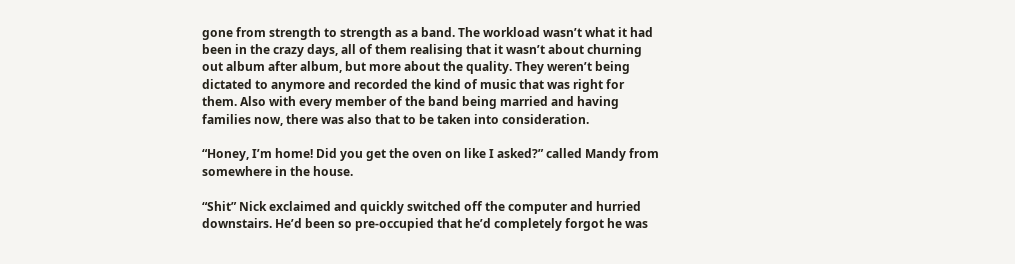gone from strength to strength as a band. The workload wasn’t what it had been in the crazy days, all of them realising that it wasn’t about churning out album after album, but more about the quality. They weren’t being dictated to anymore and recorded the kind of music that was right for them. Also with every member of the band being married and having families now, there was also that to be taken into consideration.

“Honey, I’m home! Did you get the oven on like I asked?” called Mandy from somewhere in the house.

“Shit” Nick exclaimed and quickly switched off the computer and hurried downstairs. He’d been so pre-occupied that he’d completely forgot he was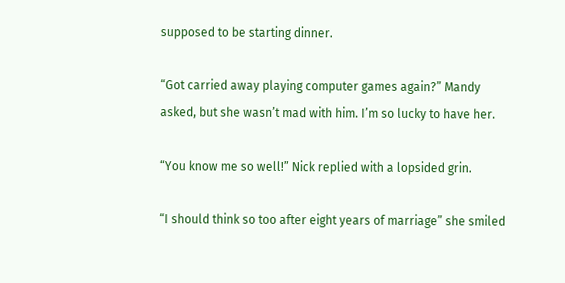supposed to be starting dinner.

“Got carried away playing computer games again?” Mandy asked, but she wasn’t mad with him. I’m so lucky to have her.

“You know me so well!” Nick replied with a lopsided grin.

“I should think so too after eight years of marriage” she smiled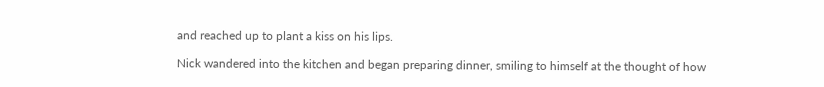and reached up to plant a kiss on his lips.

Nick wandered into the kitchen and began preparing dinner, smiling to himself at the thought of how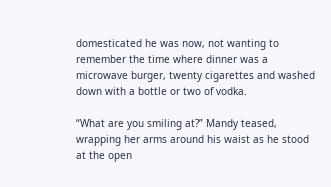domesticated he was now, not wanting to remember the time where dinner was a microwave burger, twenty cigarettes and washed down with a bottle or two of vodka.

“What are you smiling at?” Mandy teased, wrapping her arms around his waist as he stood at the open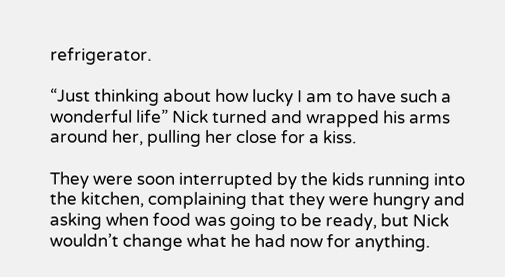refrigerator.

“Just thinking about how lucky I am to have such a wonderful life” Nick turned and wrapped his arms around her, pulling her close for a kiss.

They were soon interrupted by the kids running into the kitchen, complaining that they were hungry and asking when food was going to be ready, but Nick wouldn’t change what he had now for anything.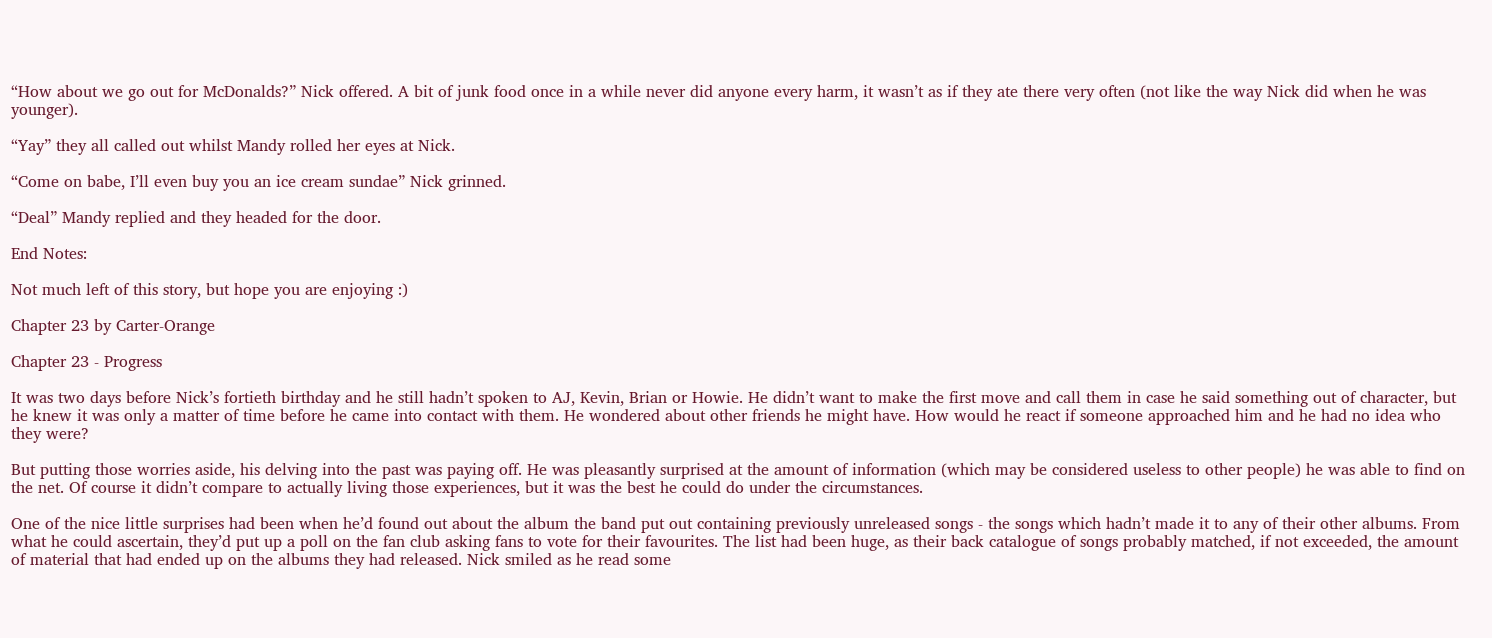“How about we go out for McDonalds?” Nick offered. A bit of junk food once in a while never did anyone every harm, it wasn’t as if they ate there very often (not like the way Nick did when he was younger).

“Yay” they all called out whilst Mandy rolled her eyes at Nick.

“Come on babe, I’ll even buy you an ice cream sundae” Nick grinned.

“Deal” Mandy replied and they headed for the door.

End Notes:

Not much left of this story, but hope you are enjoying :)

Chapter 23 by Carter-Orange

Chapter 23 - Progress

It was two days before Nick’s fortieth birthday and he still hadn’t spoken to AJ, Kevin, Brian or Howie. He didn’t want to make the first move and call them in case he said something out of character, but he knew it was only a matter of time before he came into contact with them. He wondered about other friends he might have. How would he react if someone approached him and he had no idea who they were?

But putting those worries aside, his delving into the past was paying off. He was pleasantly surprised at the amount of information (which may be considered useless to other people) he was able to find on the net. Of course it didn’t compare to actually living those experiences, but it was the best he could do under the circumstances.

One of the nice little surprises had been when he’d found out about the album the band put out containing previously unreleased songs - the songs which hadn’t made it to any of their other albums. From what he could ascertain, they’d put up a poll on the fan club asking fans to vote for their favourites. The list had been huge, as their back catalogue of songs probably matched, if not exceeded, the amount of material that had ended up on the albums they had released. Nick smiled as he read some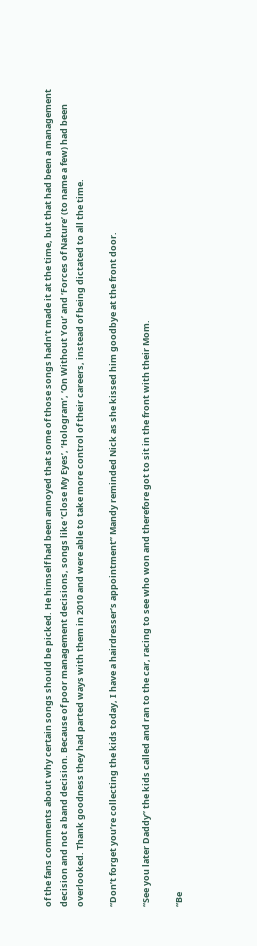of the fans comments about why certain songs should be picked. He himself had been annoyed that some of those songs hadn’t made it at the time, but that had been a management decision and not a band decision. Because of poor management decisions, songs like ‘Close My Eyes’, ‘Hologram’, ‘On Without You’ and ‘Forces of Nature’ (to name a few) had been overlooked. Thank goodness they had parted ways with them in 2010 and were able to take more control of their careers, instead of being dictated to all the time.

“Don’t forget you’re collecting the kids today, I have a hairdresser’s appointment” Mandy reminded Nick as she kissed him goodbye at the front door.

“See you later Daddy” the kids called and ran to the car, racing to see who won and therefore got to sit in the front with their Mom.

“Be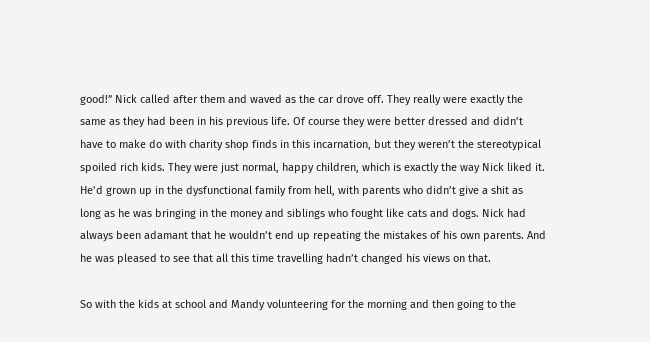good!” Nick called after them and waved as the car drove off. They really were exactly the same as they had been in his previous life. Of course they were better dressed and didn’t have to make do with charity shop finds in this incarnation, but they weren’t the stereotypical spoiled rich kids. They were just normal, happy children, which is exactly the way Nick liked it. He’d grown up in the dysfunctional family from hell, with parents who didn’t give a shit as long as he was bringing in the money and siblings who fought like cats and dogs. Nick had always been adamant that he wouldn’t end up repeating the mistakes of his own parents. And he was pleased to see that all this time travelling hadn’t changed his views on that.

So with the kids at school and Mandy volunteering for the morning and then going to the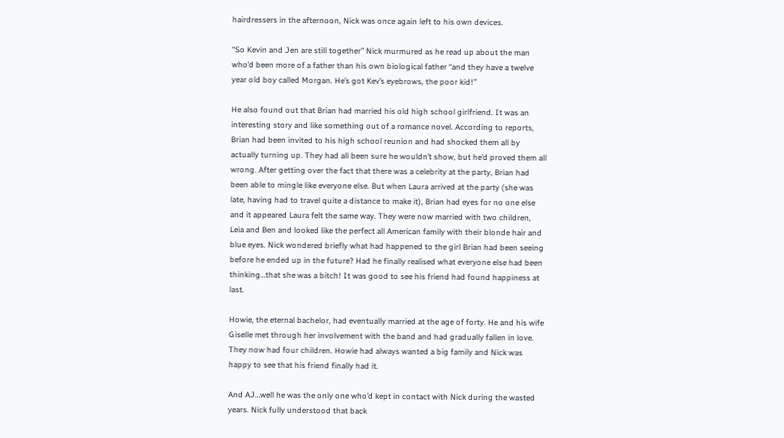hairdressers in the afternoon, Nick was once again left to his own devices.

“So Kevin and Jen are still together” Nick murmured as he read up about the man who’d been more of a father than his own biological father “and they have a twelve year old boy called Morgan. He’s got Kev’s eyebrows, the poor kid!”

He also found out that Brian had married his old high school girlfriend. It was an interesting story and like something out of a romance novel. According to reports, Brian had been invited to his high school reunion and had shocked them all by actually turning up. They had all been sure he wouldn’t show, but he’d proved them all wrong. After getting over the fact that there was a celebrity at the party, Brian had been able to mingle like everyone else. But when Laura arrived at the party (she was late, having had to travel quite a distance to make it), Brian had eyes for no one else and it appeared Laura felt the same way. They were now married with two children, Leia and Ben and looked like the perfect all American family with their blonde hair and blue eyes. Nick wondered briefly what had happened to the girl Brian had been seeing before he ended up in the future? Had he finally realised what everyone else had been thinking…that she was a bitch! It was good to see his friend had found happiness at last.

Howie, the eternal bachelor, had eventually married at the age of forty. He and his wife Giselle met through her involvement with the band and had gradually fallen in love. They now had four children. Howie had always wanted a big family and Nick was happy to see that his friend finally had it.

And AJ…well he was the only one who’d kept in contact with Nick during the wasted years. Nick fully understood that back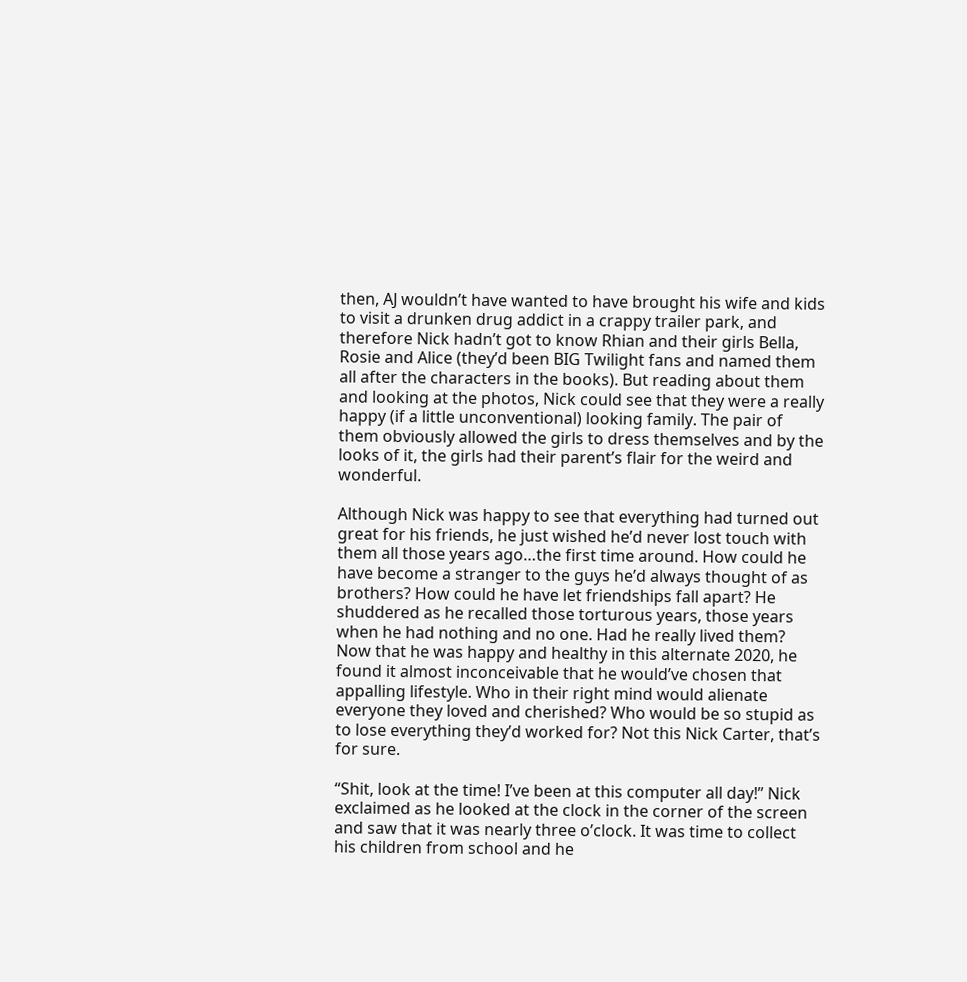then, AJ wouldn’t have wanted to have brought his wife and kids to visit a drunken drug addict in a crappy trailer park, and therefore Nick hadn’t got to know Rhian and their girls Bella, Rosie and Alice (they’d been BIG Twilight fans and named them all after the characters in the books). But reading about them and looking at the photos, Nick could see that they were a really happy (if a little unconventional) looking family. The pair of them obviously allowed the girls to dress themselves and by the looks of it, the girls had their parent’s flair for the weird and wonderful.

Although Nick was happy to see that everything had turned out great for his friends, he just wished he’d never lost touch with them all those years ago…the first time around. How could he have become a stranger to the guys he’d always thought of as brothers? How could he have let friendships fall apart? He shuddered as he recalled those torturous years, those years when he had nothing and no one. Had he really lived them? Now that he was happy and healthy in this alternate 2020, he found it almost inconceivable that he would’ve chosen that appalling lifestyle. Who in their right mind would alienate everyone they loved and cherished? Who would be so stupid as to lose everything they’d worked for? Not this Nick Carter, that’s for sure.

“Shit, look at the time! I’ve been at this computer all day!” Nick exclaimed as he looked at the clock in the corner of the screen and saw that it was nearly three o’clock. It was time to collect his children from school and he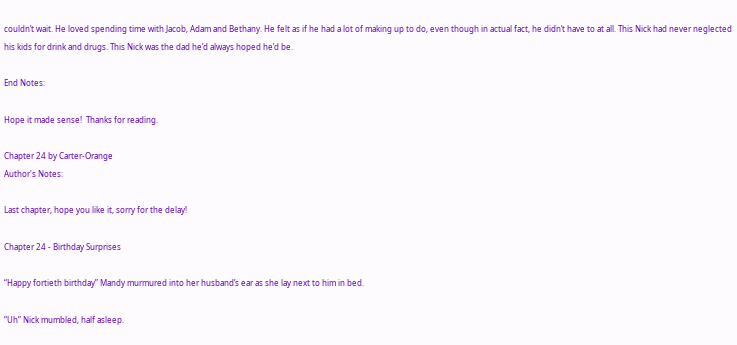couldn’t wait. He loved spending time with Jacob, Adam and Bethany. He felt as if he had a lot of making up to do, even though in actual fact, he didn’t have to at all. This Nick had never neglected his kids for drink and drugs. This Nick was the dad he’d always hoped he’d be.

End Notes:

Hope it made sense!  Thanks for reading.

Chapter 24 by Carter-Orange
Author's Notes:

Last chapter, hope you like it, sorry for the delay!

Chapter 24 - Birthday Surprises

“Happy fortieth birthday” Mandy murmured into her husband’s ear as she lay next to him in bed.

“Uh” Nick mumbled, half asleep.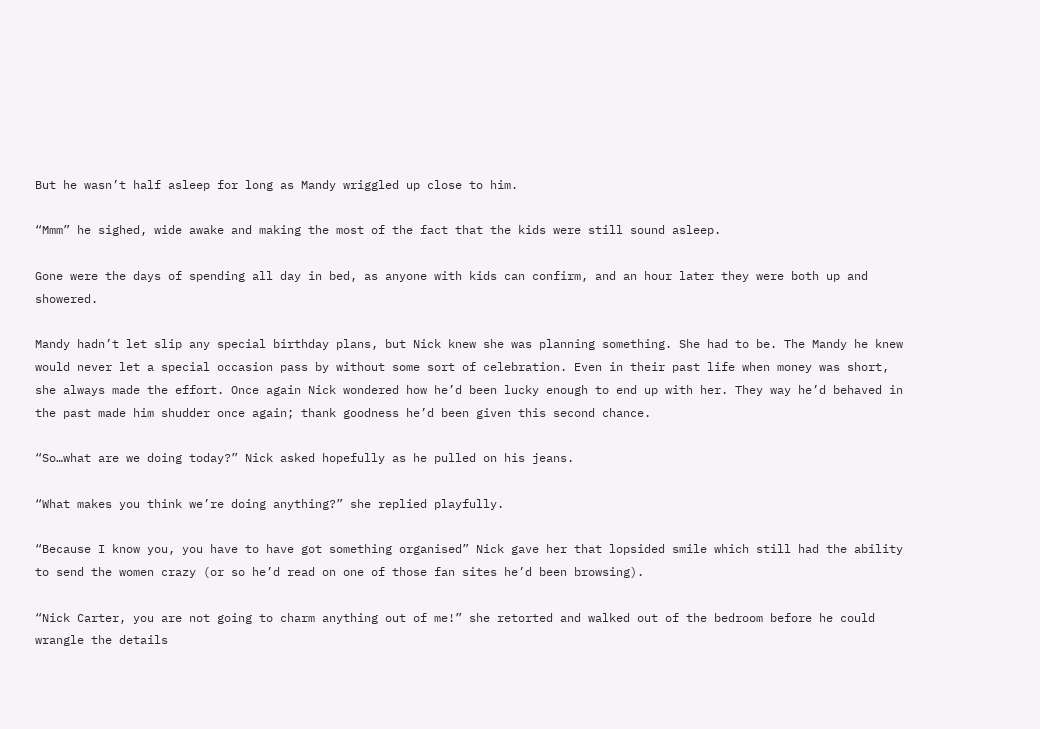But he wasn’t half asleep for long as Mandy wriggled up close to him.

“Mmm” he sighed, wide awake and making the most of the fact that the kids were still sound asleep.

Gone were the days of spending all day in bed, as anyone with kids can confirm, and an hour later they were both up and showered.

Mandy hadn’t let slip any special birthday plans, but Nick knew she was planning something. She had to be. The Mandy he knew would never let a special occasion pass by without some sort of celebration. Even in their past life when money was short, she always made the effort. Once again Nick wondered how he’d been lucky enough to end up with her. They way he’d behaved in the past made him shudder once again; thank goodness he’d been given this second chance.

“So…what are we doing today?” Nick asked hopefully as he pulled on his jeans.

“What makes you think we’re doing anything?” she replied playfully.

“Because I know you, you have to have got something organised” Nick gave her that lopsided smile which still had the ability to send the women crazy (or so he’d read on one of those fan sites he’d been browsing).

“Nick Carter, you are not going to charm anything out of me!” she retorted and walked out of the bedroom before he could wrangle the details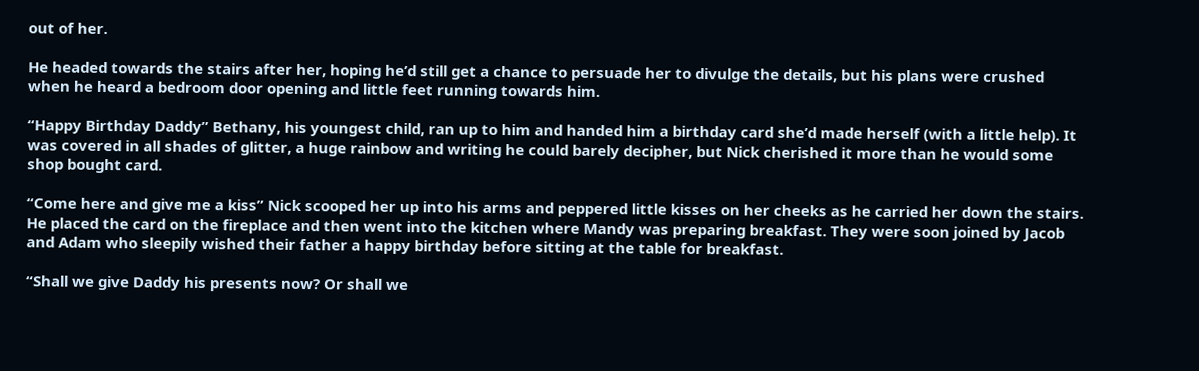out of her.

He headed towards the stairs after her, hoping he’d still get a chance to persuade her to divulge the details, but his plans were crushed when he heard a bedroom door opening and little feet running towards him.

“Happy Birthday Daddy” Bethany, his youngest child, ran up to him and handed him a birthday card she’d made herself (with a little help). It was covered in all shades of glitter, a huge rainbow and writing he could barely decipher, but Nick cherished it more than he would some shop bought card.

“Come here and give me a kiss” Nick scooped her up into his arms and peppered little kisses on her cheeks as he carried her down the stairs. He placed the card on the fireplace and then went into the kitchen where Mandy was preparing breakfast. They were soon joined by Jacob and Adam who sleepily wished their father a happy birthday before sitting at the table for breakfast.

“Shall we give Daddy his presents now? Or shall we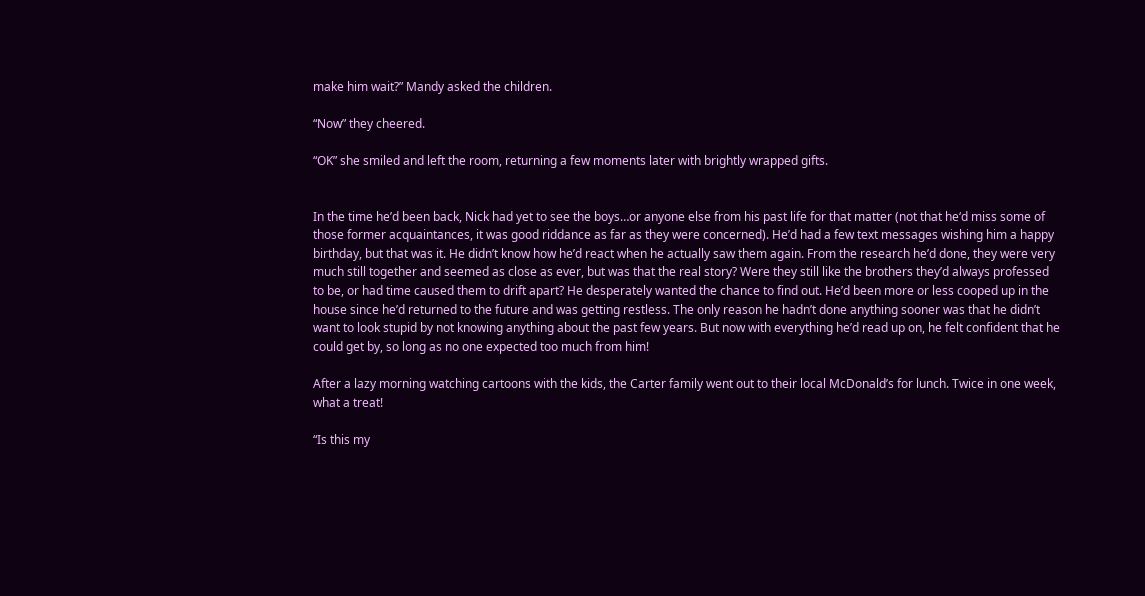make him wait?” Mandy asked the children.

“Now” they cheered.

“OK” she smiled and left the room, returning a few moments later with brightly wrapped gifts.


In the time he’d been back, Nick had yet to see the boys…or anyone else from his past life for that matter (not that he‘d miss some of those former acquaintances, it was good riddance as far as they were concerned). He’d had a few text messages wishing him a happy birthday, but that was it. He didn’t know how he’d react when he actually saw them again. From the research he’d done, they were very much still together and seemed as close as ever, but was that the real story? Were they still like the brothers they’d always professed to be, or had time caused them to drift apart? He desperately wanted the chance to find out. He’d been more or less cooped up in the house since he’d returned to the future and was getting restless. The only reason he hadn’t done anything sooner was that he didn’t want to look stupid by not knowing anything about the past few years. But now with everything he’d read up on, he felt confident that he could get by, so long as no one expected too much from him!

After a lazy morning watching cartoons with the kids, the Carter family went out to their local McDonald’s for lunch. Twice in one week, what a treat!

“Is this my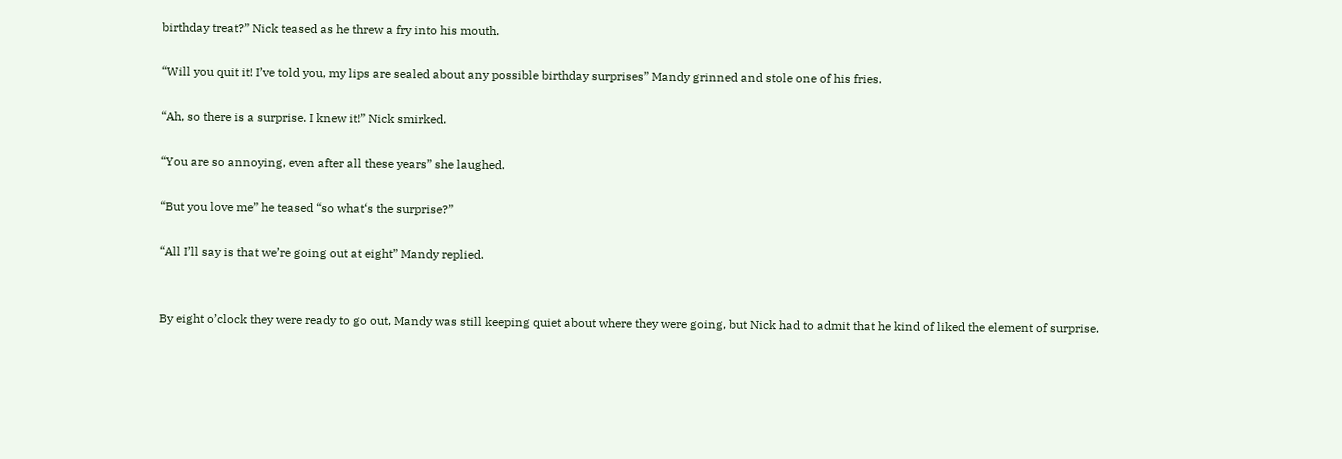birthday treat?” Nick teased as he threw a fry into his mouth.

“Will you quit it! I’ve told you, my lips are sealed about any possible birthday surprises” Mandy grinned and stole one of his fries.

“Ah, so there is a surprise. I knew it!” Nick smirked.

“You are so annoying, even after all these years” she laughed.

“But you love me” he teased “so what‘s the surprise?”

“All I’ll say is that we’re going out at eight” Mandy replied.


By eight o’clock they were ready to go out, Mandy was still keeping quiet about where they were going, but Nick had to admit that he kind of liked the element of surprise.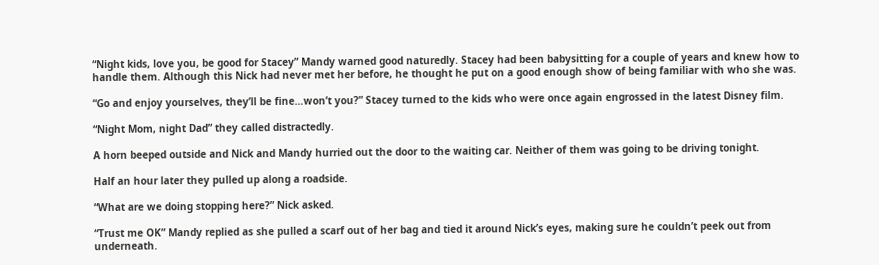“Night kids, love you, be good for Stacey” Mandy warned good naturedly. Stacey had been babysitting for a couple of years and knew how to handle them. Although this Nick had never met her before, he thought he put on a good enough show of being familiar with who she was.

“Go and enjoy yourselves, they’ll be fine…won’t you?” Stacey turned to the kids who were once again engrossed in the latest Disney film.

“Night Mom, night Dad” they called distractedly.

A horn beeped outside and Nick and Mandy hurried out the door to the waiting car. Neither of them was going to be driving tonight.

Half an hour later they pulled up along a roadside.

“What are we doing stopping here?” Nick asked.

“Trust me OK” Mandy replied as she pulled a scarf out of her bag and tied it around Nick’s eyes, making sure he couldn’t peek out from underneath.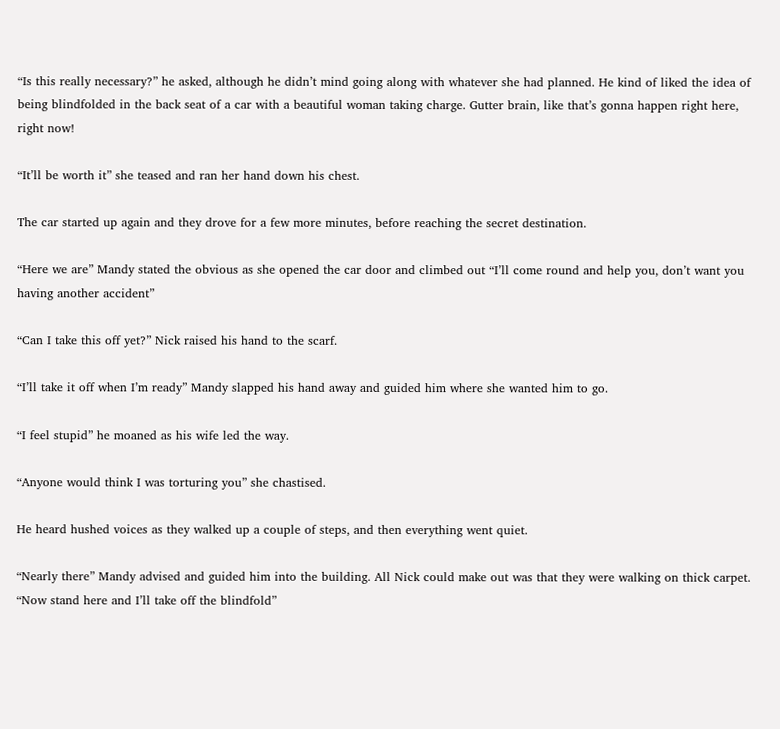“Is this really necessary?” he asked, although he didn’t mind going along with whatever she had planned. He kind of liked the idea of being blindfolded in the back seat of a car with a beautiful woman taking charge. Gutter brain, like that’s gonna happen right here, right now!

“It’ll be worth it” she teased and ran her hand down his chest.

The car started up again and they drove for a few more minutes, before reaching the secret destination.

“Here we are” Mandy stated the obvious as she opened the car door and climbed out “I’ll come round and help you, don’t want you having another accident”

“Can I take this off yet?” Nick raised his hand to the scarf.

“I’ll take it off when I’m ready” Mandy slapped his hand away and guided him where she wanted him to go.

“I feel stupid” he moaned as his wife led the way.

“Anyone would think I was torturing you” she chastised.

He heard hushed voices as they walked up a couple of steps, and then everything went quiet.

“Nearly there” Mandy advised and guided him into the building. All Nick could make out was that they were walking on thick carpet. “Now stand here and I’ll take off the blindfold”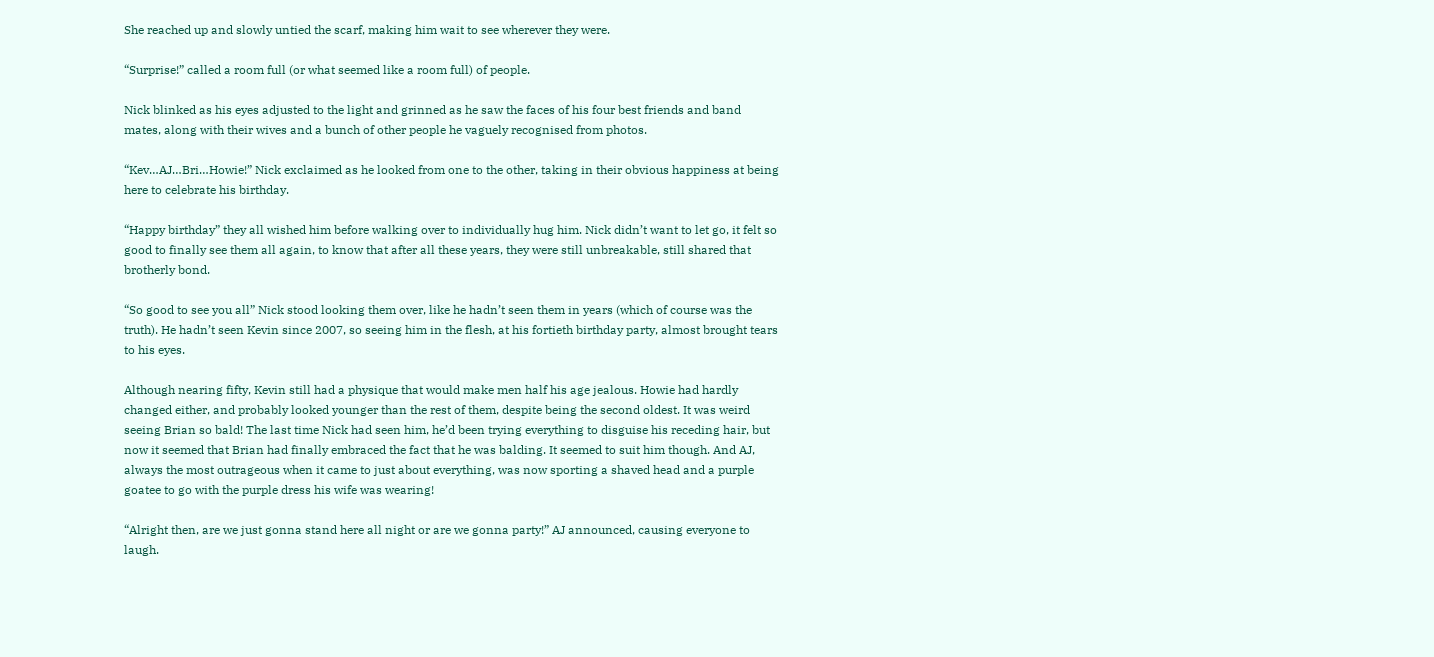She reached up and slowly untied the scarf, making him wait to see wherever they were.

“Surprise!” called a room full (or what seemed like a room full) of people.

Nick blinked as his eyes adjusted to the light and grinned as he saw the faces of his four best friends and band mates, along with their wives and a bunch of other people he vaguely recognised from photos.

“Kev…AJ…Bri…Howie!” Nick exclaimed as he looked from one to the other, taking in their obvious happiness at being here to celebrate his birthday.

“Happy birthday” they all wished him before walking over to individually hug him. Nick didn’t want to let go, it felt so good to finally see them all again, to know that after all these years, they were still unbreakable, still shared that brotherly bond.

“So good to see you all” Nick stood looking them over, like he hadn’t seen them in years (which of course was the truth). He hadn’t seen Kevin since 2007, so seeing him in the flesh, at his fortieth birthday party, almost brought tears to his eyes.

Although nearing fifty, Kevin still had a physique that would make men half his age jealous. Howie had hardly changed either, and probably looked younger than the rest of them, despite being the second oldest. It was weird seeing Brian so bald! The last time Nick had seen him, he’d been trying everything to disguise his receding hair, but now it seemed that Brian had finally embraced the fact that he was balding. It seemed to suit him though. And AJ, always the most outrageous when it came to just about everything, was now sporting a shaved head and a purple goatee to go with the purple dress his wife was wearing!

“Alright then, are we just gonna stand here all night or are we gonna party!” AJ announced, causing everyone to laugh.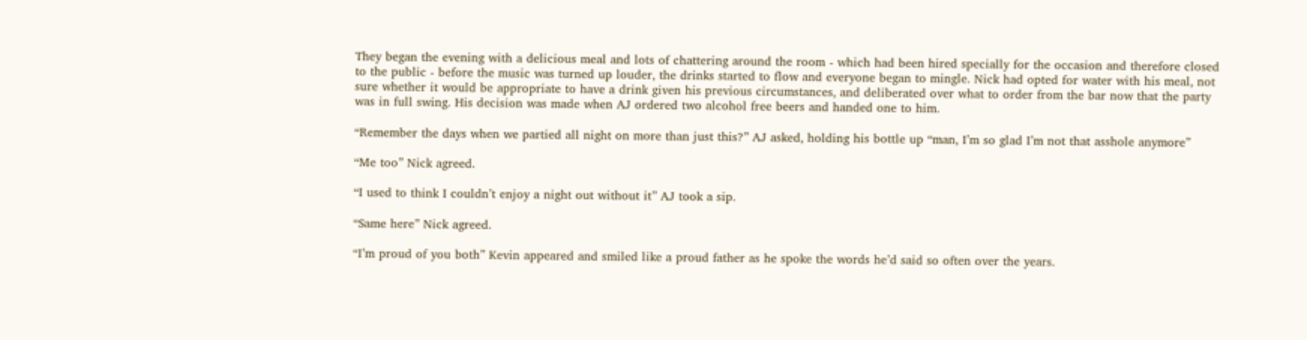They began the evening with a delicious meal and lots of chattering around the room - which had been hired specially for the occasion and therefore closed to the public - before the music was turned up louder, the drinks started to flow and everyone began to mingle. Nick had opted for water with his meal, not sure whether it would be appropriate to have a drink given his previous circumstances, and deliberated over what to order from the bar now that the party was in full swing. His decision was made when AJ ordered two alcohol free beers and handed one to him.

“Remember the days when we partied all night on more than just this?” AJ asked, holding his bottle up “man, I’m so glad I’m not that asshole anymore”

“Me too” Nick agreed.

“I used to think I couldn’t enjoy a night out without it” AJ took a sip.

“Same here” Nick agreed.

“I’m proud of you both” Kevin appeared and smiled like a proud father as he spoke the words he’d said so often over the years.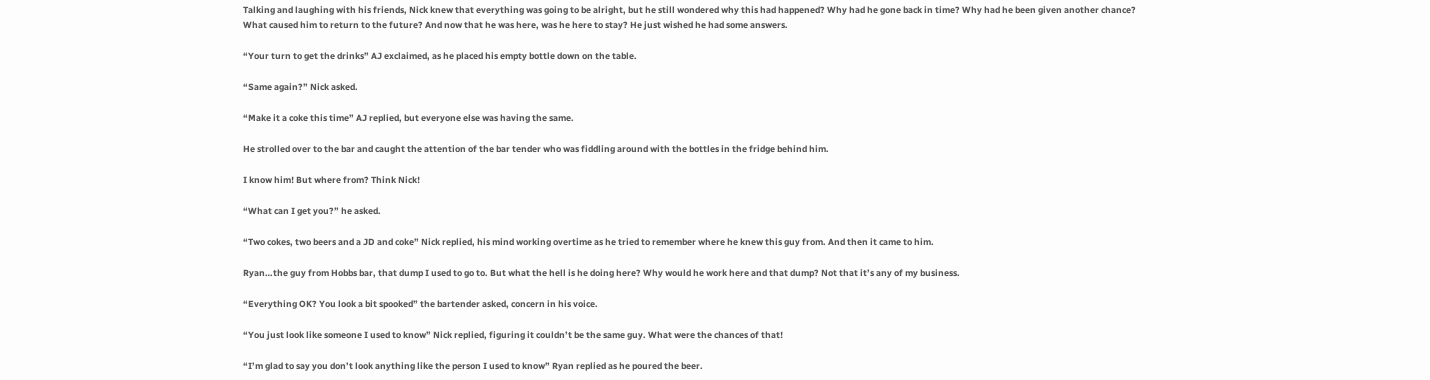Talking and laughing with his friends, Nick knew that everything was going to be alright, but he still wondered why this had happened? Why had he gone back in time? Why had he been given another chance? What caused him to return to the future? And now that he was here, was he here to stay? He just wished he had some answers.

“Your turn to get the drinks” AJ exclaimed, as he placed his empty bottle down on the table.

“Same again?” Nick asked.

“Make it a coke this time” AJ replied, but everyone else was having the same.

He strolled over to the bar and caught the attention of the bar tender who was fiddling around with the bottles in the fridge behind him.

I know him! But where from? Think Nick!

“What can I get you?” he asked.

“Two cokes, two beers and a JD and coke” Nick replied, his mind working overtime as he tried to remember where he knew this guy from. And then it came to him.

Ryan…the guy from Hobbs bar, that dump I used to go to. But what the hell is he doing here? Why would he work here and that dump? Not that it’s any of my business.

“Everything OK? You look a bit spooked” the bartender asked, concern in his voice.

“You just look like someone I used to know” Nick replied, figuring it couldn’t be the same guy. What were the chances of that!

“I’m glad to say you don’t look anything like the person I used to know” Ryan replied as he poured the beer.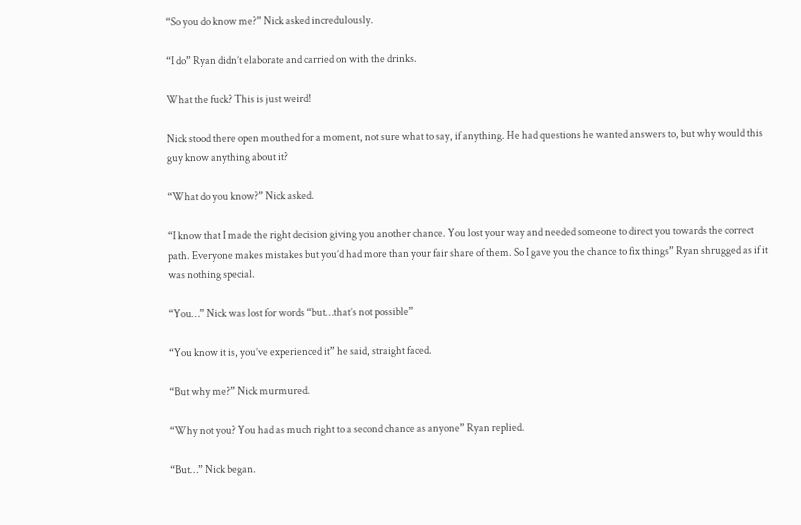“So you do know me?” Nick asked incredulously.

“I do” Ryan didn’t elaborate and carried on with the drinks.

What the fuck? This is just weird!

Nick stood there open mouthed for a moment, not sure what to say, if anything. He had questions he wanted answers to, but why would this guy know anything about it?

“What do you know?” Nick asked.

“I know that I made the right decision giving you another chance. You lost your way and needed someone to direct you towards the correct path. Everyone makes mistakes but you’d had more than your fair share of them. So I gave you the chance to fix things” Ryan shrugged as if it was nothing special.

“You…” Nick was lost for words “but…that’s not possible”

“You know it is, you’ve experienced it” he said, straight faced.

“But why me?” Nick murmured.

“Why not you? You had as much right to a second chance as anyone” Ryan replied.

“But…” Nick began.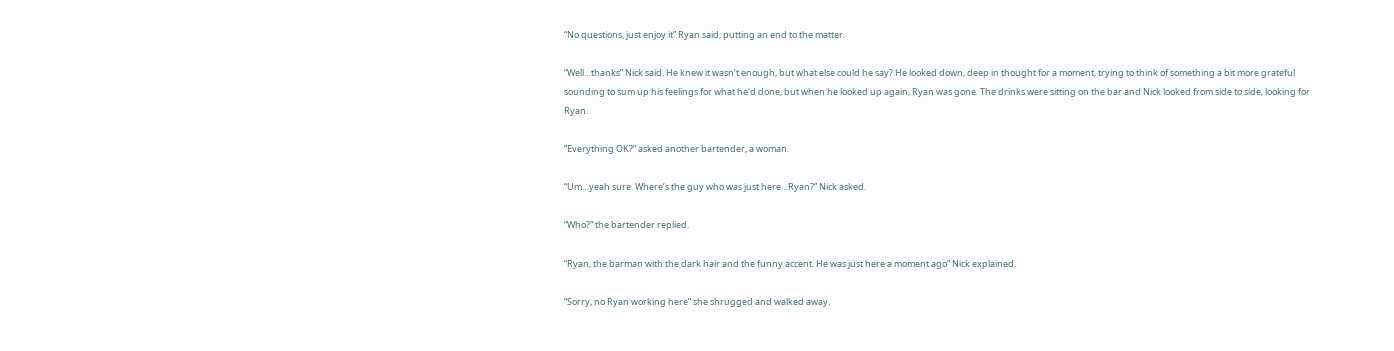“No questions, just enjoy it” Ryan said, putting an end to the matter.

“Well…thanks” Nick said. He knew it wasn’t enough, but what else could he say? He looked down, deep in thought for a moment, trying to think of something a bit more grateful sounding to sum up his feelings for what he‘d done, but when he looked up again, Ryan was gone. The drinks were sitting on the bar and Nick looked from side to side, looking for Ryan.

“Everything OK?” asked another bartender, a woman.

“Um…yeah sure. Where’s the guy who was just here…Ryan?” Nick asked.

“Who?” the bartender replied.

“Ryan, the barman with the dark hair and the funny accent. He was just here a moment ago” Nick explained.

“Sorry, no Ryan working here” she shrugged and walked away.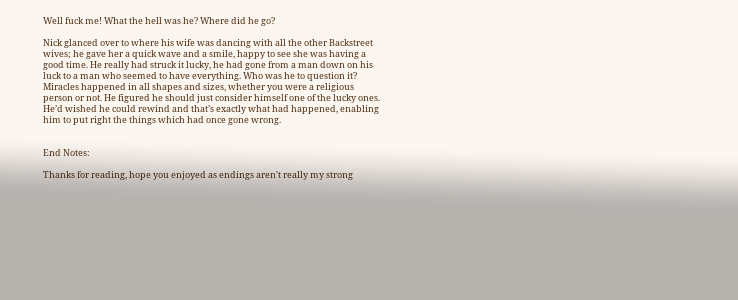Well fuck me! What the hell was he? Where did he go?

Nick glanced over to where his wife was dancing with all the other Backstreet wives; he gave her a quick wave and a smile, happy to see she was having a good time. He really had struck it lucky, he had gone from a man down on his luck to a man who seemed to have everything. Who was he to question it? Miracles happened in all shapes and sizes, whether you were a religious person or not. He figured he should just consider himself one of the lucky ones. He’d wished he could rewind and that’s exactly what had happened, enabling him to put right the things which had once gone wrong.


End Notes:

Thanks for reading, hope you enjoyed as endings aren't really my strong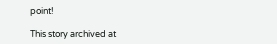point!

This story archived at